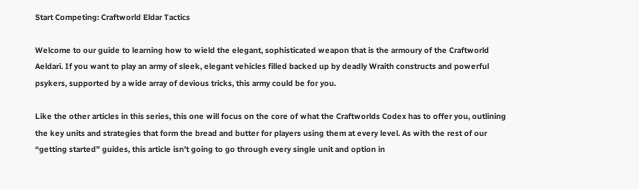Start Competing: Craftworld Eldar Tactics

Welcome to our guide to learning how to wield the elegant, sophisticated weapon that is the armoury of the Craftworld Aeldari. If you want to play an army of sleek, elegant vehicles filled backed up by deadly Wraith constructs and powerful psykers, supported by a wide array of devious tricks, this army could be for you.

Like the other articles in this series, this one will focus on the core of what the Craftworlds Codex has to offer you, outlining the key units and strategies that form the bread and butter for players using them at every level. As with the rest of our “getting started” guides, this article isn’t going to go through every single unit and option in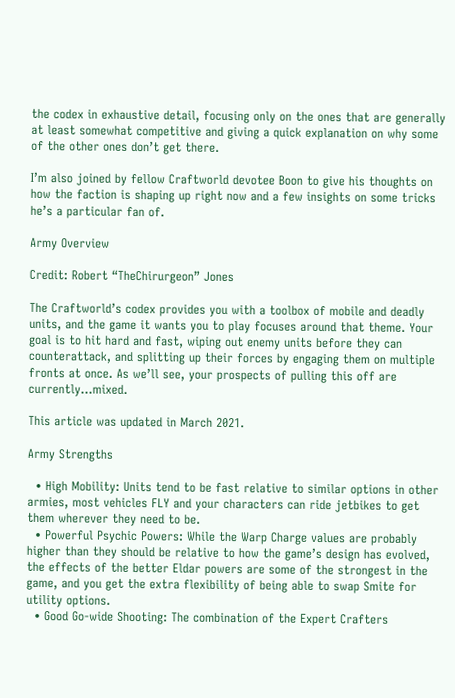the codex in exhaustive detail, focusing only on the ones that are generally at least somewhat competitive and giving a quick explanation on why some of the other ones don’t get there.

I’m also joined by fellow Craftworld devotee Boon to give his thoughts on how the faction is shaping up right now and a few insights on some tricks he’s a particular fan of.

Army Overview

Credit: Robert “TheChirurgeon” Jones

The Craftworld’s codex provides you with a toolbox of mobile and deadly units, and the game it wants you to play focuses around that theme. Your goal is to hit hard and fast, wiping out enemy units before they can counterattack, and splitting up their forces by engaging them on multiple fronts at once. As we’ll see, your prospects of pulling this off are currently…mixed.

This article was updated in March 2021.

Army Strengths

  • High Mobility: Units tend to be fast relative to similar options in other armies, most vehicles FLY and your characters can ride jetbikes to get them wherever they need to be.
  • Powerful Psychic Powers: While the Warp Charge values are probably higher than they should be relative to how the game’s design has evolved, the effects of the better Eldar powers are some of the strongest in the game, and you get the extra flexibility of being able to swap Smite for utility options.
  • Good Go-wide Shooting: The combination of the Expert Crafters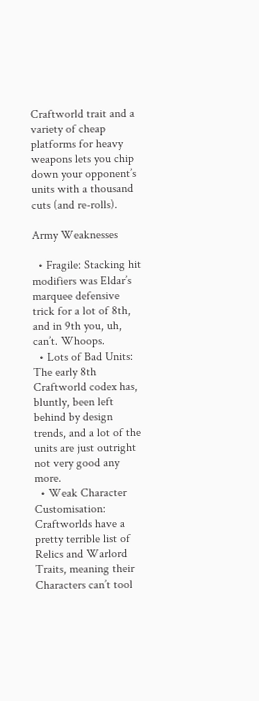Craftworld trait and a variety of cheap platforms for heavy weapons lets you chip down your opponent’s units with a thousand cuts (and re-rolls).

Army Weaknesses

  • Fragile: Stacking hit modifiers was Eldar’s marquee defensive trick for a lot of 8th, and in 9th you, uh, can’t. Whoops.
  • Lots of Bad Units: The early 8th Craftworld codex has, bluntly, been left behind by design trends, and a lot of the units are just outright not very good any more.
  • Weak Character Customisation: Craftworlds have a pretty terrible list of Relics and Warlord Traits, meaning their Characters can’t tool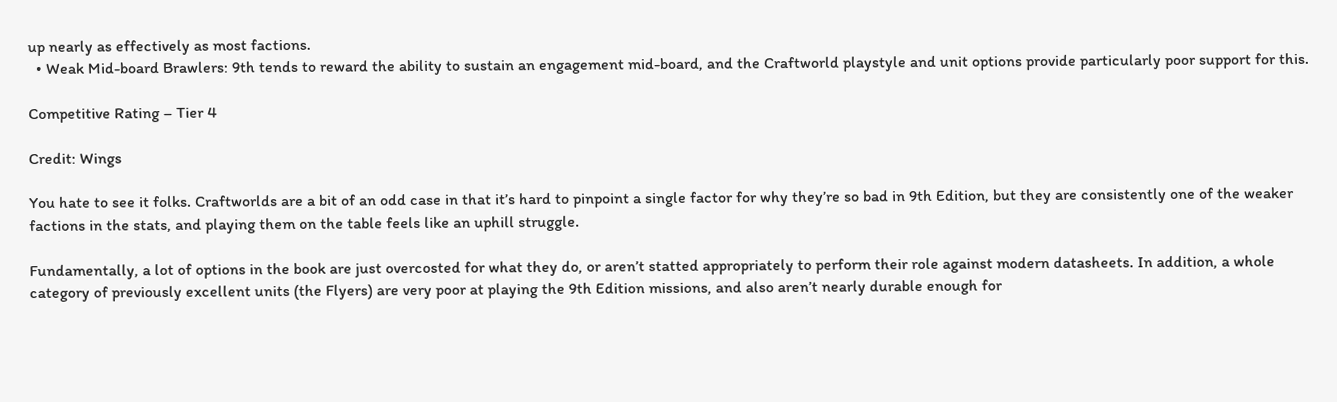up nearly as effectively as most factions.
  • Weak Mid-board Brawlers: 9th tends to reward the ability to sustain an engagement mid-board, and the Craftworld playstyle and unit options provide particularly poor support for this.

Competitive Rating – Tier 4

Credit: Wings

You hate to see it folks. Craftworlds are a bit of an odd case in that it’s hard to pinpoint a single factor for why they’re so bad in 9th Edition, but they are consistently one of the weaker factions in the stats, and playing them on the table feels like an uphill struggle.

Fundamentally, a lot of options in the book are just overcosted for what they do, or aren’t statted appropriately to perform their role against modern datasheets. In addition, a whole category of previously excellent units (the Flyers) are very poor at playing the 9th Edition missions, and also aren’t nearly durable enough for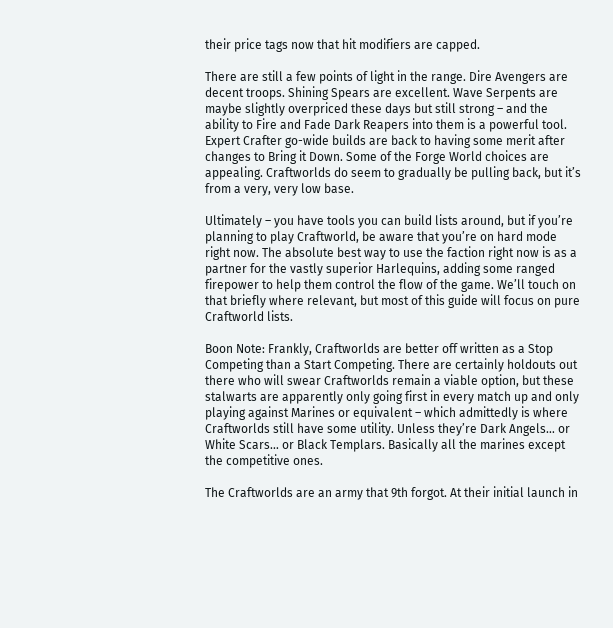their price tags now that hit modifiers are capped.

There are still a few points of light in the range. Dire Avengers are decent troops. Shining Spears are excellent. Wave Serpents are maybe slightly overpriced these days but still strong – and the ability to Fire and Fade Dark Reapers into them is a powerful tool. Expert Crafter go-wide builds are back to having some merit after changes to Bring it Down. Some of the Forge World choices are appealing. Craftworlds do seem to gradually be pulling back, but it’s from a very, very low base.

Ultimately – you have tools you can build lists around, but if you’re planning to play Craftworld, be aware that you’re on hard mode right now. The absolute best way to use the faction right now is as a partner for the vastly superior Harlequins, adding some ranged firepower to help them control the flow of the game. We’ll touch on that briefly where relevant, but most of this guide will focus on pure Craftworld lists.

Boon Note: Frankly, Craftworlds are better off written as a Stop Competing than a Start Competing. There are certainly holdouts out there who will swear Craftworlds remain a viable option, but these stalwarts are apparently only going first in every match up and only playing against Marines or equivalent – which admittedly is where Craftworlds still have some utility. Unless they’re Dark Angels… or White Scars… or Black Templars. Basically all the marines except the competitive ones.

The Craftworlds are an army that 9th forgot. At their initial launch in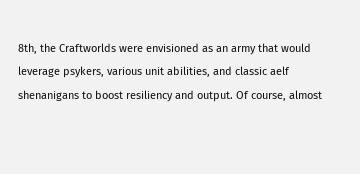8th, the Craftworlds were envisioned as an army that would leverage psykers, various unit abilities, and classic aelf shenanigans to boost resiliency and output. Of course, almost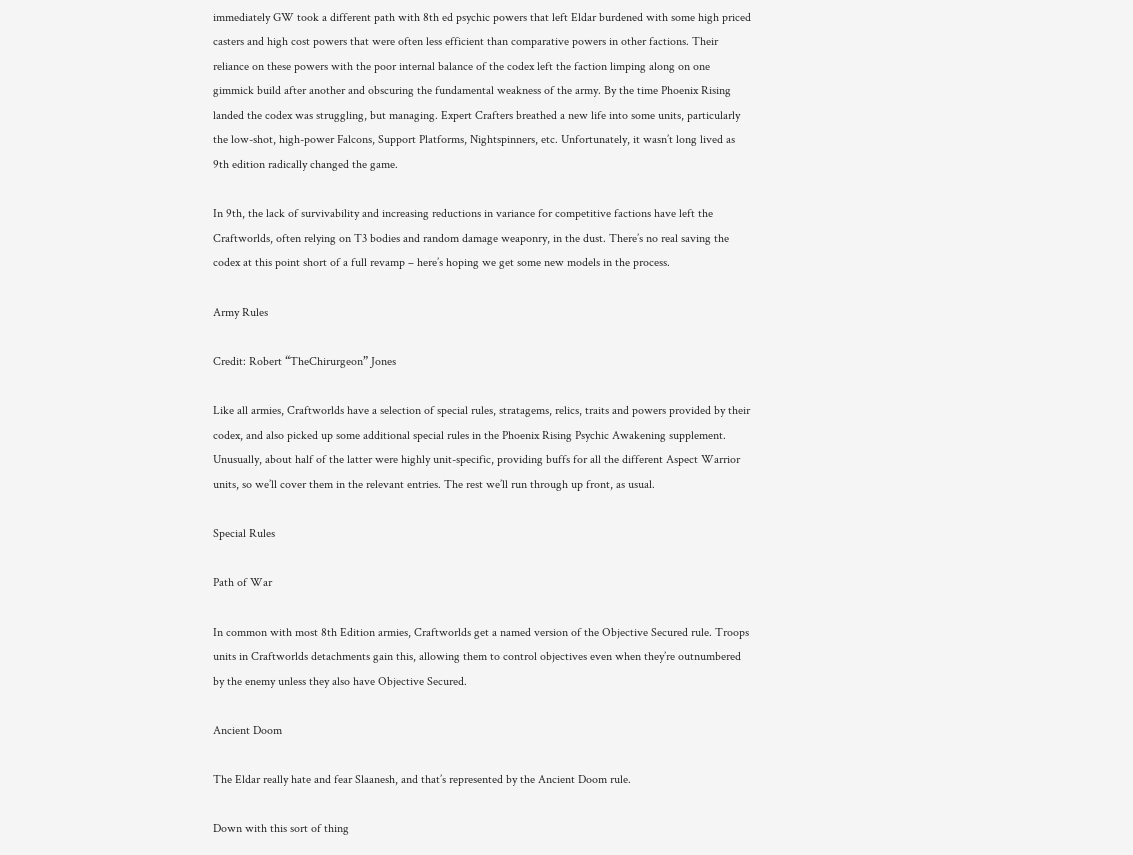immediately GW took a different path with 8th ed psychic powers that left Eldar burdened with some high priced casters and high cost powers that were often less efficient than comparative powers in other factions. Their reliance on these powers with the poor internal balance of the codex left the faction limping along on one gimmick build after another and obscuring the fundamental weakness of the army. By the time Phoenix Rising landed the codex was struggling, but managing. Expert Crafters breathed a new life into some units, particularly the low-shot, high-power Falcons, Support Platforms, Nightspinners, etc. Unfortunately, it wasn’t long lived as 9th edition radically changed the game.

In 9th, the lack of survivability and increasing reductions in variance for competitive factions have left the Craftworlds, often relying on T3 bodies and random damage weaponry, in the dust. There’s no real saving the codex at this point short of a full revamp – here’s hoping we get some new models in the process.

Army Rules

Credit: Robert “TheChirurgeon” Jones

Like all armies, Craftworlds have a selection of special rules, stratagems, relics, traits and powers provided by their codex, and also picked up some additional special rules in the Phoenix Rising Psychic Awakening supplement. Unusually, about half of the latter were highly unit-specific, providing buffs for all the different Aspect Warrior units, so we’ll cover them in the relevant entries. The rest we’ll run through up front, as usual.

Special Rules

Path of War

In common with most 8th Edition armies, Craftworlds get a named version of the Objective Secured rule. Troops units in Craftworlds detachments gain this, allowing them to control objectives even when they’re outnumbered by the enemy unless they also have Objective Secured.

Ancient Doom

The Eldar really hate and fear Slaanesh, and that’s represented by the Ancient Doom rule.

Down with this sort of thing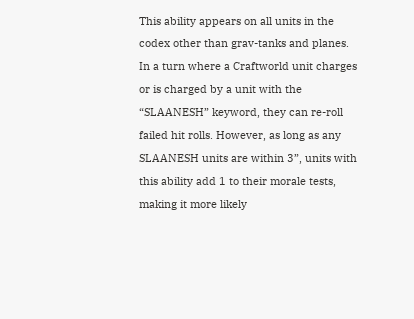This ability appears on all units in the codex other than grav-tanks and planes. In a turn where a Craftworld unit charges or is charged by a unit with the “SLAANESH” keyword, they can re-roll failed hit rolls. However, as long as any SLAANESH units are within 3”, units with this ability add 1 to their morale tests, making it more likely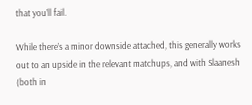that you’ll fail.

While there’s a minor downside attached, this generally works out to an upside in the relevant matchups, and with Slaanesh (both in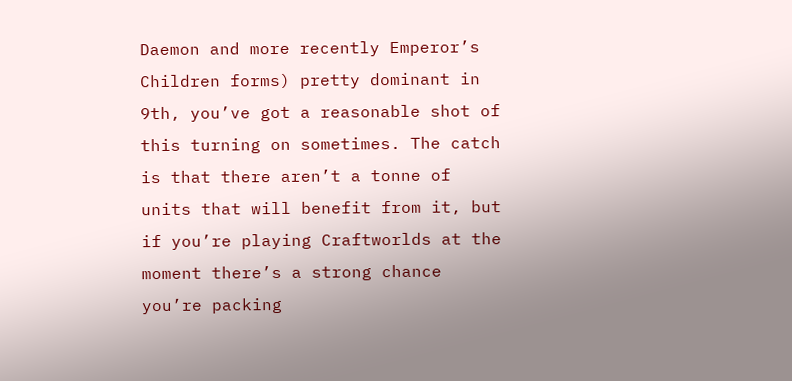Daemon and more recently Emperor’s Children forms) pretty dominant in 9th, you’ve got a reasonable shot of this turning on sometimes. The catch is that there aren’t a tonne of units that will benefit from it, but if you’re playing Craftworlds at the moment there’s a strong chance you’re packing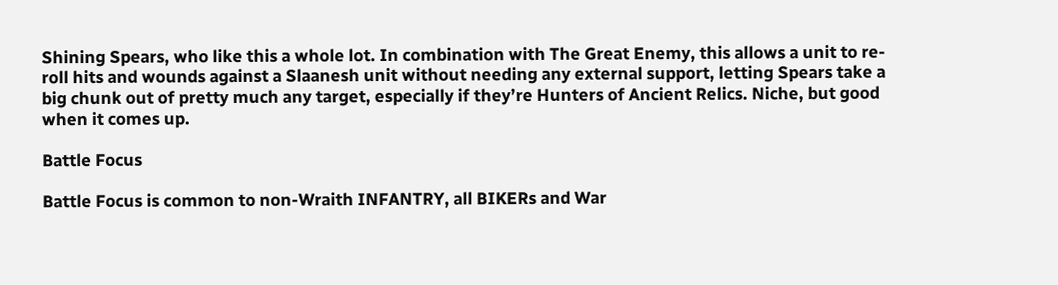Shining Spears, who like this a whole lot. In combination with The Great Enemy, this allows a unit to re-roll hits and wounds against a Slaanesh unit without needing any external support, letting Spears take a big chunk out of pretty much any target, especially if they’re Hunters of Ancient Relics. Niche, but good when it comes up.

Battle Focus

Battle Focus is common to non-Wraith INFANTRY, all BIKERs and War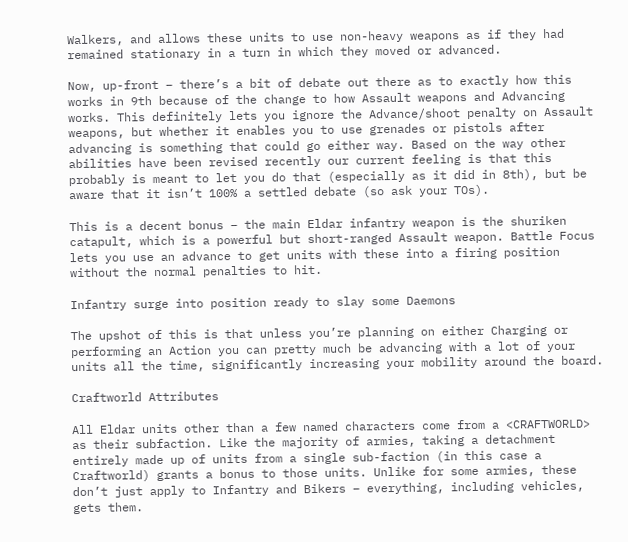Walkers, and allows these units to use non-heavy weapons as if they had remained stationary in a turn in which they moved or advanced.

Now, up-front – there’s a bit of debate out there as to exactly how this works in 9th because of the change to how Assault weapons and Advancing works. This definitely lets you ignore the Advance/shoot penalty on Assault weapons, but whether it enables you to use grenades or pistols after advancing is something that could go either way. Based on the way other abilities have been revised recently our current feeling is that this probably is meant to let you do that (especially as it did in 8th), but be aware that it isn’t 100% a settled debate (so ask your TOs).

This is a decent bonus – the main Eldar infantry weapon is the shuriken catapult, which is a powerful but short-ranged Assault weapon. Battle Focus lets you use an advance to get units with these into a firing position without the normal penalties to hit.

Infantry surge into position ready to slay some Daemons

The upshot of this is that unless you’re planning on either Charging or performing an Action you can pretty much be advancing with a lot of your units all the time, significantly increasing your mobility around the board.

Craftworld Attributes

All Eldar units other than a few named characters come from a <CRAFTWORLD> as their subfaction. Like the majority of armies, taking a detachment entirely made up of units from a single sub-faction (in this case a Craftworld) grants a bonus to those units. Unlike for some armies, these don’t just apply to Infantry and Bikers – everything, including vehicles, gets them.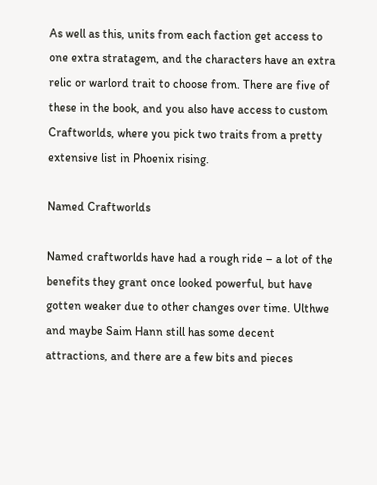As well as this, units from each faction get access to one extra stratagem, and the characters have an extra relic or warlord trait to choose from. There are five of these in the book, and you also have access to custom Craftworlds, where you pick two traits from a pretty extensive list in Phoenix rising.

Named Craftworlds

Named craftworlds have had a rough ride – a lot of the benefits they grant once looked powerful, but have gotten weaker due to other changes over time. Ulthwe and maybe Saim Hann still has some decent attractions, and there are a few bits and pieces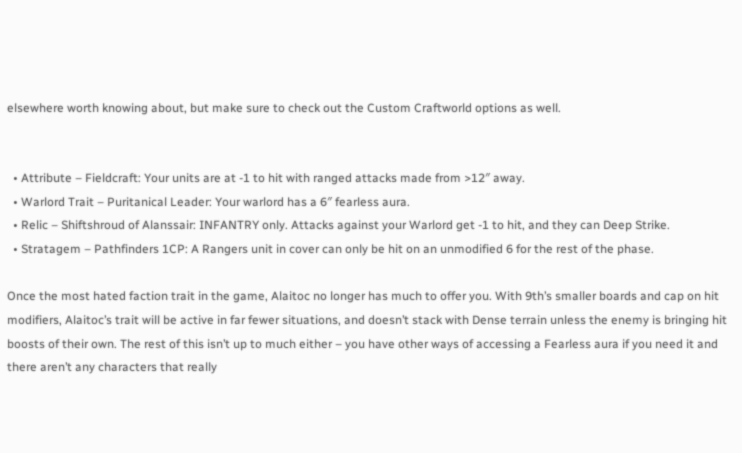elsewhere worth knowing about, but make sure to check out the Custom Craftworld options as well.


  • Attribute – Fieldcraft: Your units are at -1 to hit with ranged attacks made from >12″ away.
  • Warlord Trait – Puritanical Leader: Your warlord has a 6″ fearless aura.
  • Relic – Shiftshroud of Alanssair: INFANTRY only. Attacks against your Warlord get -1 to hit, and they can Deep Strike.
  • Stratagem – Pathfinders 1CP: A Rangers unit in cover can only be hit on an unmodified 6 for the rest of the phase.

Once the most hated faction trait in the game, Alaitoc no longer has much to offer you. With 9th’s smaller boards and cap on hit modifiers, Alaitoc’s trait will be active in far fewer situations, and doesn’t stack with Dense terrain unless the enemy is bringing hit boosts of their own. The rest of this isn’t up to much either – you have other ways of accessing a Fearless aura if you need it and there aren’t any characters that really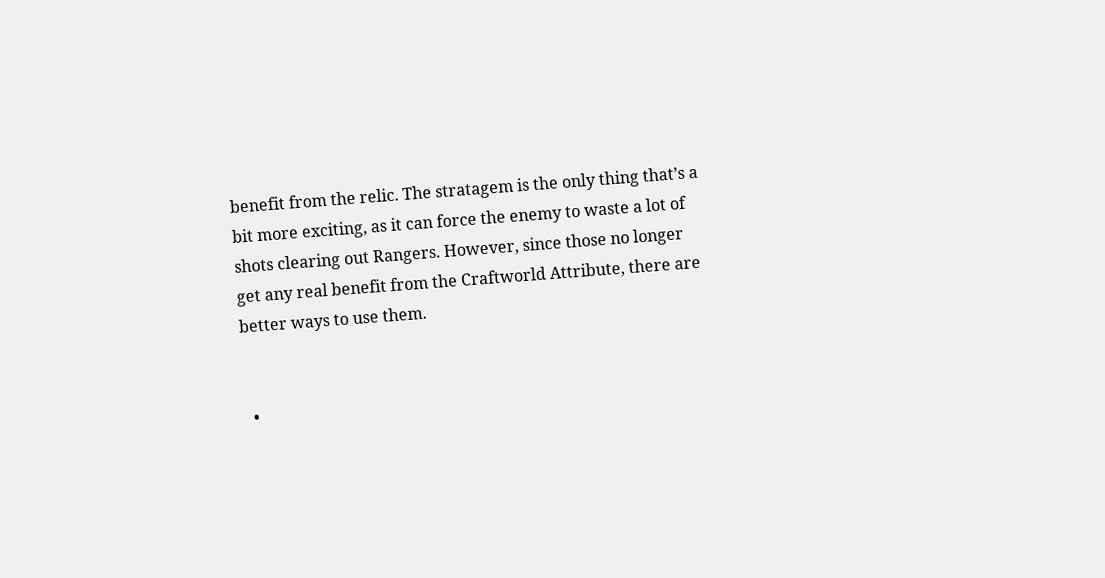benefit from the relic. The stratagem is the only thing that’s a bit more exciting, as it can force the enemy to waste a lot of shots clearing out Rangers. However, since those no longer get any real benefit from the Craftworld Attribute, there are better ways to use them.


  •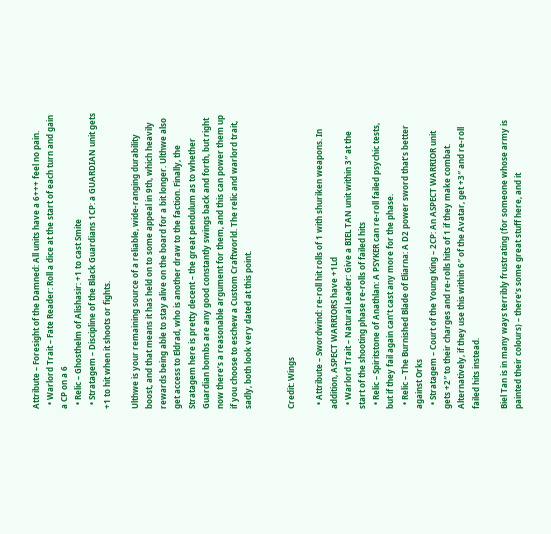Attribute – Foresight of the Damned: All units have a 6+++ feel no pain.
  • Warlord Trait – Fate Reader: Roll a dice at the start of each turn and gain a CP on a 6
  • Relic – Ghosthelm of Alishasir: +1 to cast Smite
  • Stratagem – Discipline of the Black Guardians 1CP: a GUARDIAN unit gets +1 to hit when it shoots or fights.

Ulthwe is your remaining source of a reliable, wide-ranging durability boost, and that means it has held on to some appeal in 9th, which heavily rewards being able to stay alive on the board for a bit longer. Ulthwe also get access to Eldrad, who is another draw to the faction. Finally, the Stratagem here is pretty decent – the great pendulum as to whether Guardian bombs are any good constantly swings back and forth, but right now there’s a reasonable argument for them, and this can power them up if you choose to eschew a Custom Craftworld. The relic and warlord trait, sadly, both look very dated at this point.


Credit: Wings

  • Attribute – Swordwind: re-roll hit rolls of 1 with shuriken weapons. In addition, ASPECT WARRIORS have +1Ld
  • Warlord Trait – Natural Leader: Give a BIEL TAN unit within 3″ at the start of the shooting phase re-rolls of failed hits
  • Relic – Spiritstone of Anathlan: A PSYKER can re-roll failed psychic tests, but if they fail again can’t cast any more for the phase.
  • Relic – The Burnished Blade of Eliarna: A D2 power sword that’s better against Orks
  • Stratagem – Court of the Young King – 2CP: An ASPECT WARRIOR unit gets +2″ to their charges and re-rolls hits of 1 if they make combat. Alternatively, if they use this within 6″ of the Avatar, get +3″ and re-roll failed hits instead.

Biel Tan is in many ways terribly frustrating (for someone whose army is painted their colours) – there’s some great stuff here, and it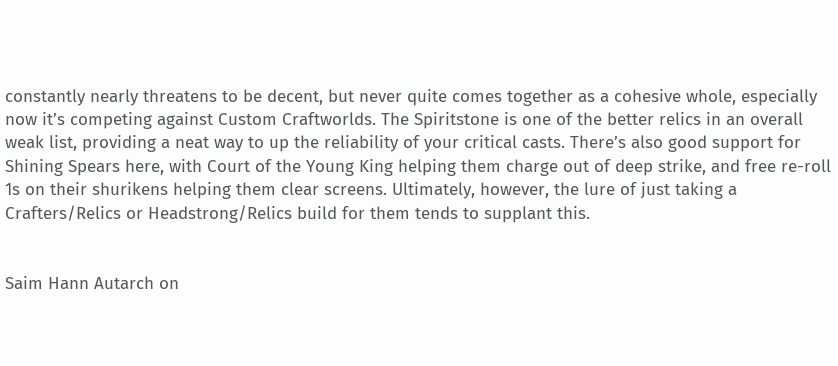constantly nearly threatens to be decent, but never quite comes together as a cohesive whole, especially now it’s competing against Custom Craftworlds. The Spiritstone is one of the better relics in an overall weak list, providing a neat way to up the reliability of your critical casts. There’s also good support for Shining Spears here, with Court of the Young King helping them charge out of deep strike, and free re-roll 1s on their shurikens helping them clear screens. Ultimately, however, the lure of just taking a Crafters/Relics or Headstrong/Relics build for them tends to supplant this.


Saim Hann Autarch on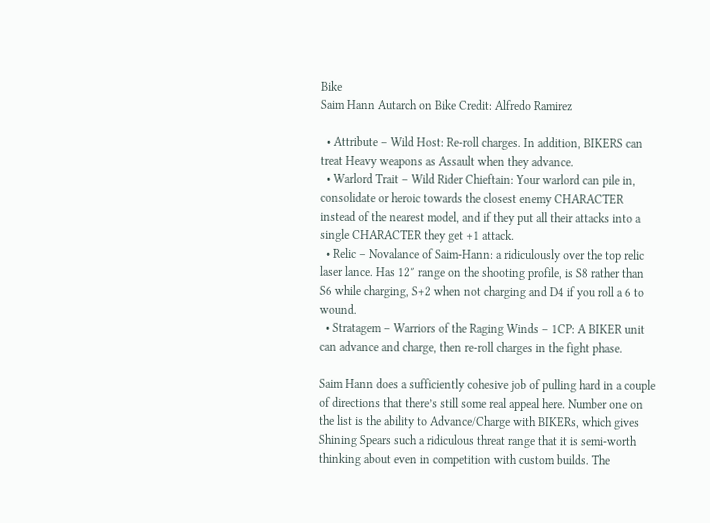Bike
Saim Hann Autarch on Bike Credit: Alfredo Ramirez

  • Attribute – Wild Host: Re-roll charges. In addition, BIKERS can treat Heavy weapons as Assault when they advance.
  • Warlord Trait – Wild Rider Chieftain: Your warlord can pile in, consolidate or heroic towards the closest enemy CHARACTER instead of the nearest model, and if they put all their attacks into a single CHARACTER they get +1 attack.
  • Relic – Novalance of Saim-Hann: a ridiculously over the top relic laser lance. Has 12″ range on the shooting profile, is S8 rather than S6 while charging, S+2 when not charging and D4 if you roll a 6 to wound.
  • Stratagem – Warriors of the Raging Winds – 1CP: A BIKER unit can advance and charge, then re-roll charges in the fight phase.

Saim Hann does a sufficiently cohesive job of pulling hard in a couple of directions that there’s still some real appeal here. Number one on the list is the ability to Advance/Charge with BIKERs, which gives Shining Spears such a ridiculous threat range that it is semi-worth thinking about even in competition with custom builds. The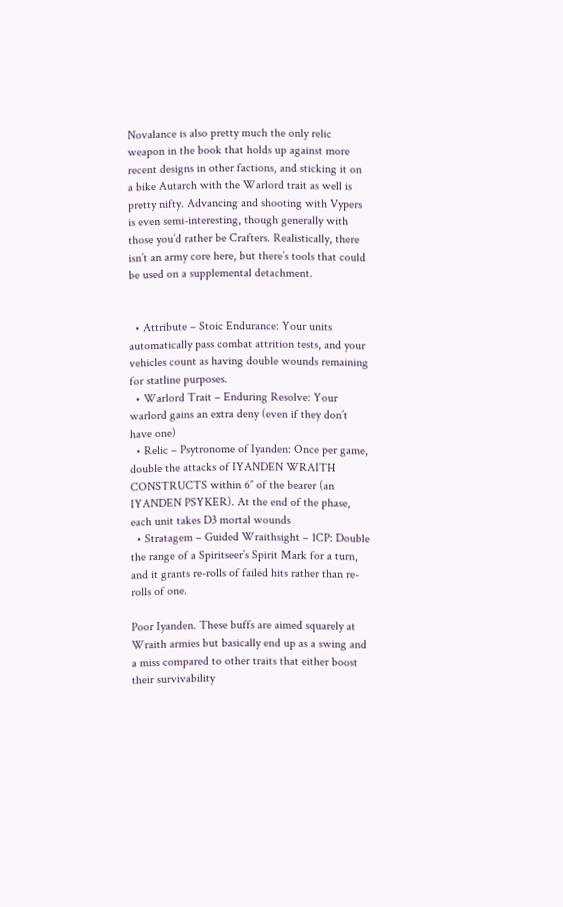Novalance is also pretty much the only relic weapon in the book that holds up against more recent designs in other factions, and sticking it on a bike Autarch with the Warlord trait as well is pretty nifty. Advancing and shooting with Vypers is even semi-interesting, though generally with those you’d rather be Crafters. Realistically, there isn’t an army core here, but there’s tools that could be used on a supplemental detachment.


  • Attribute – Stoic Endurance: Your units automatically pass combat attrition tests, and your vehicles count as having double wounds remaining for statline purposes.
  • Warlord Trait – Enduring Resolve: Your warlord gains an extra deny (even if they don’t have one)
  • Relic – Psytronome of Iyanden: Once per game, double the attacks of IYANDEN WRAITH CONSTRUCTS within 6″ of the bearer (an IYANDEN PSYKER). At the end of the phase, each unit takes D3 mortal wounds
  • Stratagem – Guided Wraithsight – 1CP: Double the range of a Spiritseer’s Spirit Mark for a turn, and it grants re-rolls of failed hits rather than re-rolls of one.

Poor Iyanden. These buffs are aimed squarely at Wraith armies but basically end up as a swing and a miss compared to other traits that either boost their survivability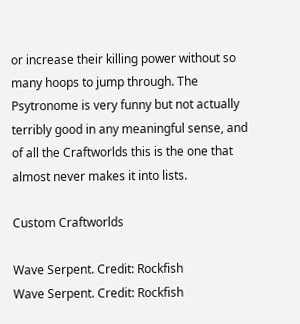or increase their killing power without so many hoops to jump through. The Psytronome is very funny but not actually terribly good in any meaningful sense, and of all the Craftworlds this is the one that almost never makes it into lists.

Custom Craftworlds

Wave Serpent. Credit: Rockfish
Wave Serpent. Credit: Rockfish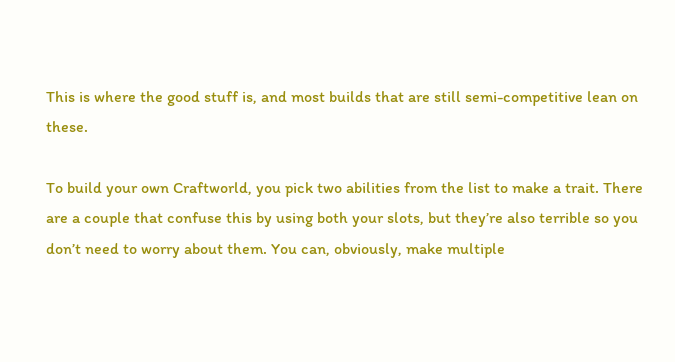This is where the good stuff is, and most builds that are still semi-competitive lean on these.

To build your own Craftworld, you pick two abilities from the list to make a trait. There are a couple that confuse this by using both your slots, but they’re also terrible so you don’t need to worry about them. You can, obviously, make multiple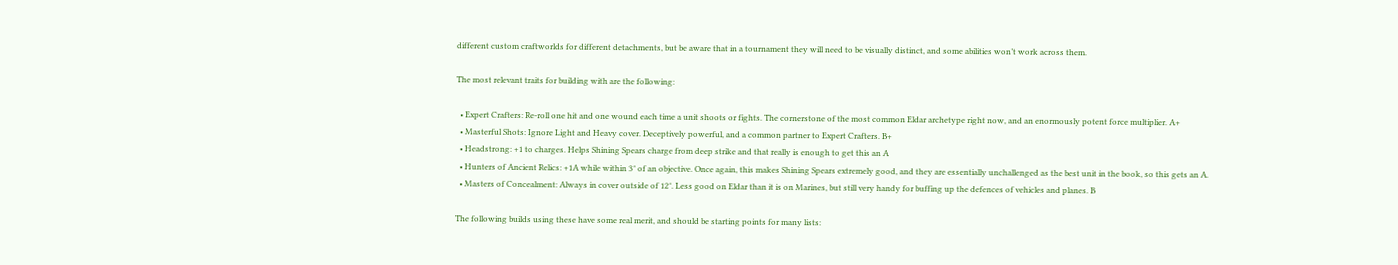different custom craftworlds for different detachments, but be aware that in a tournament they will need to be visually distinct, and some abilities won’t work across them.

The most relevant traits for building with are the following:

  • Expert Crafters: Re-roll one hit and one wound each time a unit shoots or fights. The cornerstone of the most common Eldar archetype right now, and an enormously potent force multiplier. A+
  • Masterful Shots: Ignore Light and Heavy cover. Deceptively powerful, and a common partner to Expert Crafters. B+
  • Headstrong: +1 to charges. Helps Shining Spears charge from deep strike and that really is enough to get this an A
  • Hunters of Ancient Relics: +1A while within 3″ of an objective. Once again, this makes Shining Spears extremely good, and they are essentially unchallenged as the best unit in the book, so this gets an A.
  • Masters of Concealment: Always in cover outside of 12″. Less good on Eldar than it is on Marines, but still very handy for buffing up the defences of vehicles and planes. B

The following builds using these have some real merit, and should be starting points for many lists: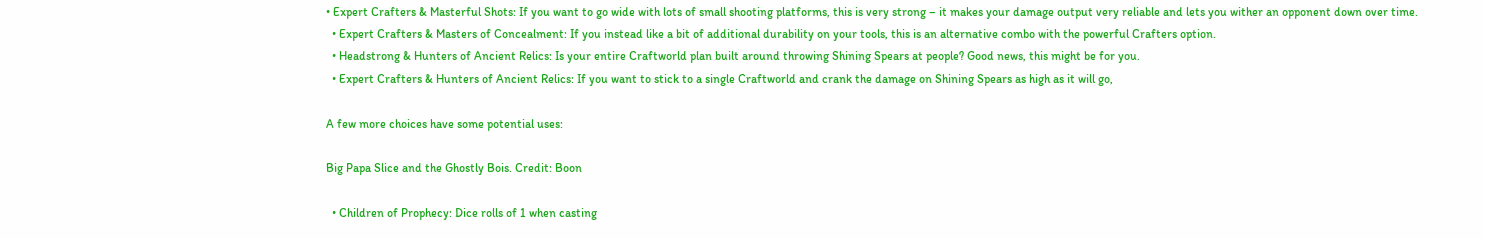• Expert Crafters & Masterful Shots: If you want to go wide with lots of small shooting platforms, this is very strong – it makes your damage output very reliable and lets you wither an opponent down over time.
  • Expert Crafters & Masters of Concealment: If you instead like a bit of additional durability on your tools, this is an alternative combo with the powerful Crafters option.
  • Headstrong & Hunters of Ancient Relics: Is your entire Craftworld plan built around throwing Shining Spears at people? Good news, this might be for you.
  • Expert Crafters & Hunters of Ancient Relics: If you want to stick to a single Craftworld and crank the damage on Shining Spears as high as it will go,

A few more choices have some potential uses:

Big Papa Slice and the Ghostly Bois. Credit: Boon

  • Children of Prophecy: Dice rolls of 1 when casting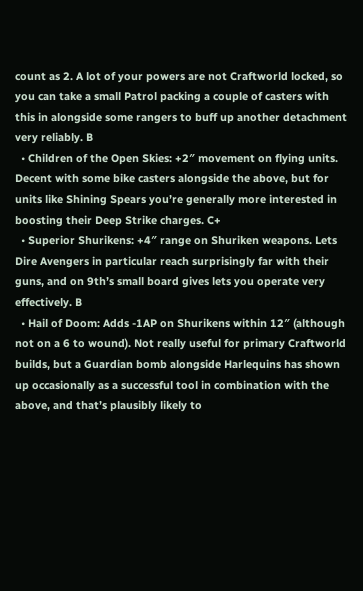count as 2. A lot of your powers are not Craftworld locked, so you can take a small Patrol packing a couple of casters with this in alongside some rangers to buff up another detachment very reliably. B
  • Children of the Open Skies: +2″ movement on flying units. Decent with some bike casters alongside the above, but for units like Shining Spears you’re generally more interested in boosting their Deep Strike charges. C+
  • Superior Shurikens: +4″ range on Shuriken weapons. Lets Dire Avengers in particular reach surprisingly far with their guns, and on 9th’s small board gives lets you operate very effectively. B
  • Hail of Doom: Adds -1AP on Shurikens within 12″ (although not on a 6 to wound). Not really useful for primary Craftworld builds, but a Guardian bomb alongside Harlequins has shown up occasionally as a successful tool in combination with the above, and that’s plausibly likely to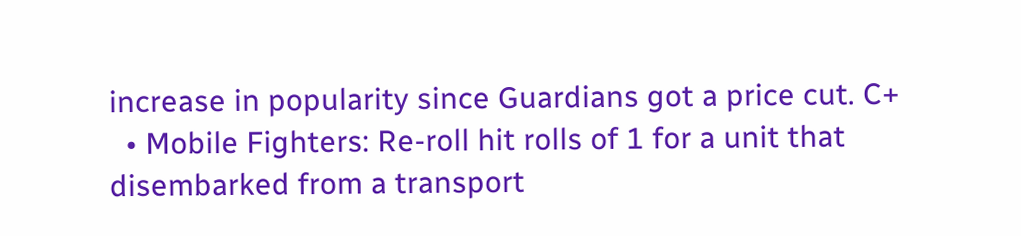increase in popularity since Guardians got a price cut. C+
  • Mobile Fighters: Re-roll hit rolls of 1 for a unit that disembarked from a transport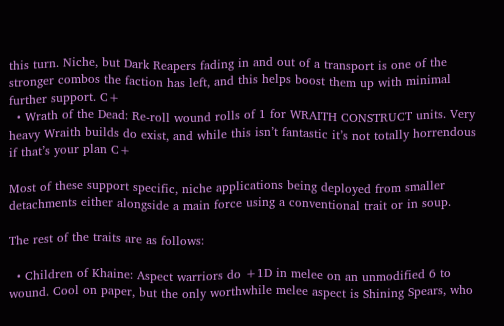this turn. Niche, but Dark Reapers fading in and out of a transport is one of the stronger combos the faction has left, and this helps boost them up with minimal further support. C+
  • Wrath of the Dead: Re-roll wound rolls of 1 for WRAITH CONSTRUCT units. Very heavy Wraith builds do exist, and while this isn’t fantastic it’s not totally horrendous if that’s your plan C+

Most of these support specific, niche applications being deployed from smaller detachments either alongside a main force using a conventional trait or in soup.

The rest of the traits are as follows:

  • Children of Khaine: Aspect warriors do +1D in melee on an unmodified 6 to wound. Cool on paper, but the only worthwhile melee aspect is Shining Spears, who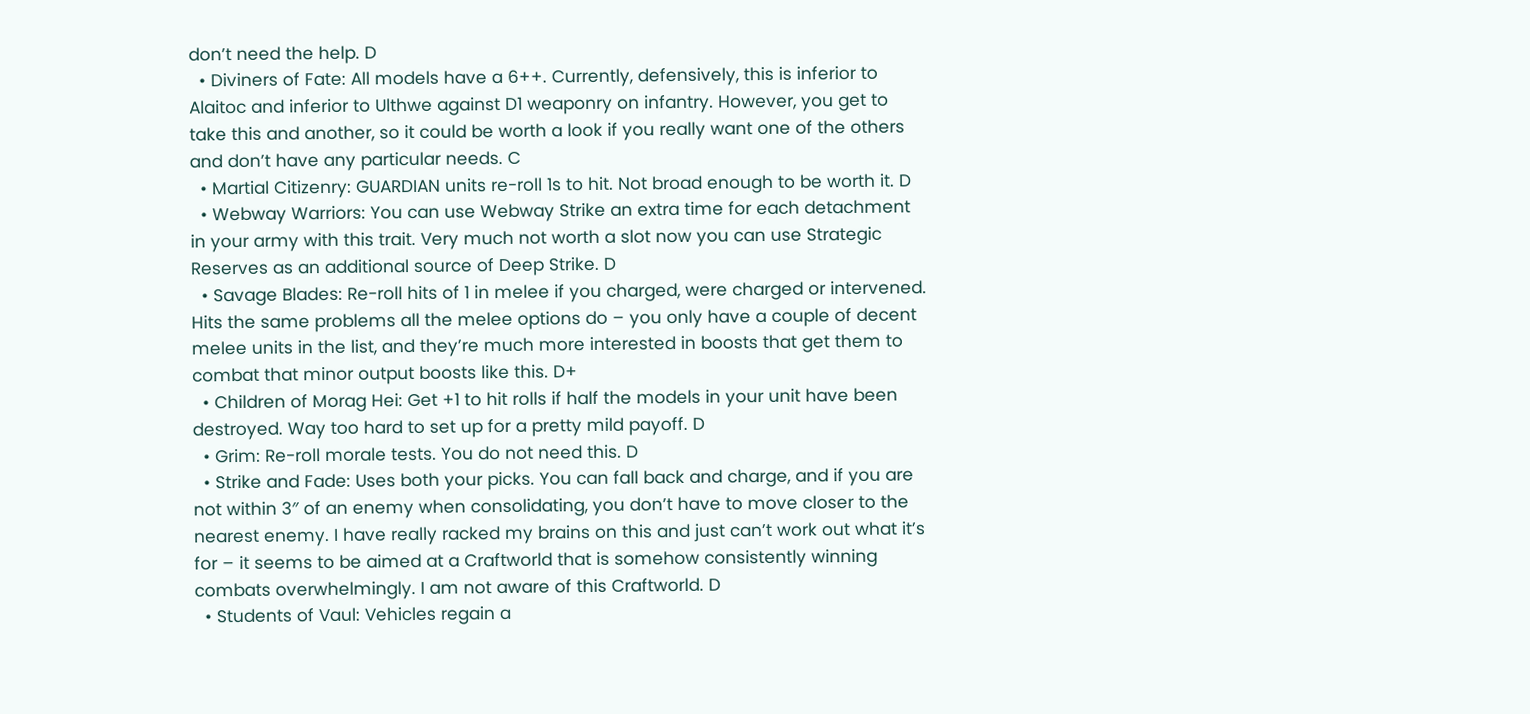don’t need the help. D
  • Diviners of Fate: All models have a 6++. Currently, defensively, this is inferior to Alaitoc and inferior to Ulthwe against D1 weaponry on infantry. However, you get to take this and another, so it could be worth a look if you really want one of the others and don’t have any particular needs. C
  • Martial Citizenry: GUARDIAN units re-roll 1s to hit. Not broad enough to be worth it. D
  • Webway Warriors: You can use Webway Strike an extra time for each detachment in your army with this trait. Very much not worth a slot now you can use Strategic Reserves as an additional source of Deep Strike. D
  • Savage Blades: Re-roll hits of 1 in melee if you charged, were charged or intervened.  Hits the same problems all the melee options do – you only have a couple of decent melee units in the list, and they’re much more interested in boosts that get them to combat that minor output boosts like this. D+
  • Children of Morag Hei: Get +1 to hit rolls if half the models in your unit have been destroyed. Way too hard to set up for a pretty mild payoff. D
  • Grim: Re-roll morale tests. You do not need this. D
  • Strike and Fade: Uses both your picks. You can fall back and charge, and if you are not within 3″ of an enemy when consolidating, you don’t have to move closer to the nearest enemy. I have really racked my brains on this and just can’t work out what it’s for – it seems to be aimed at a Craftworld that is somehow consistently winning combats overwhelmingly. I am not aware of this Craftworld. D
  • Students of Vaul: Vehicles regain a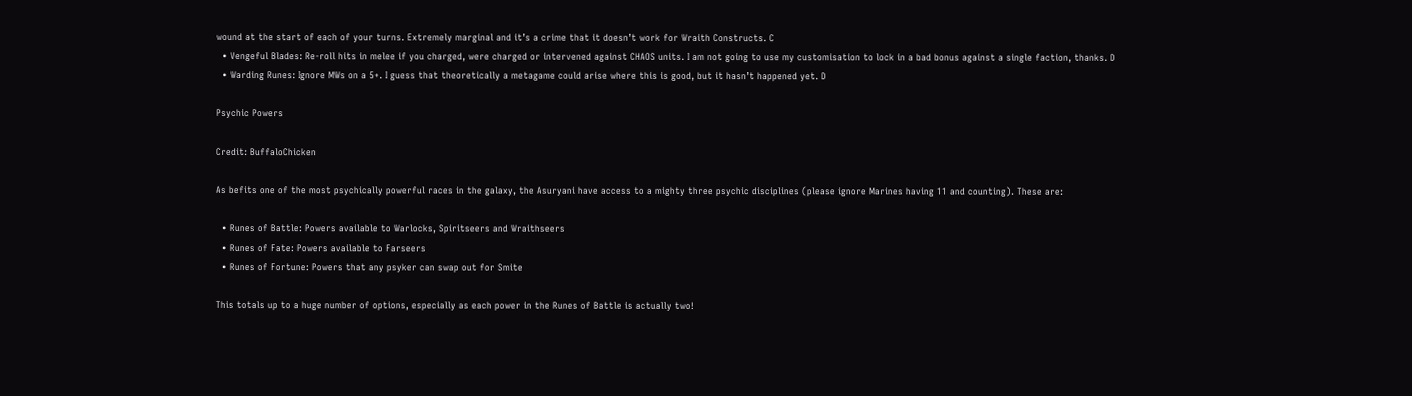wound at the start of each of your turns. Extremely marginal and it’s a crime that it doesn’t work for Wraith Constructs. C
  • Vengeful Blades: Re-roll hits in melee if you charged, were charged or intervened against CHAOS units. I am not going to use my customisation to lock in a bad bonus against a single faction, thanks. D
  • Warding Runes: Ignore MWs on a 5+. I guess that theoretically a metagame could arise where this is good, but it hasn’t happened yet. D

Psychic Powers

Credit: BuffaloChicken

As befits one of the most psychically powerful races in the galaxy, the Asuryani have access to a mighty three psychic disciplines (please ignore Marines having 11 and counting). These are:

  • Runes of Battle: Powers available to Warlocks, Spiritseers and Wraithseers
  • Runes of Fate: Powers available to Farseers
  • Runes of Fortune: Powers that any psyker can swap out for Smite

This totals up to a huge number of options, especially as each power in the Runes of Battle is actually two!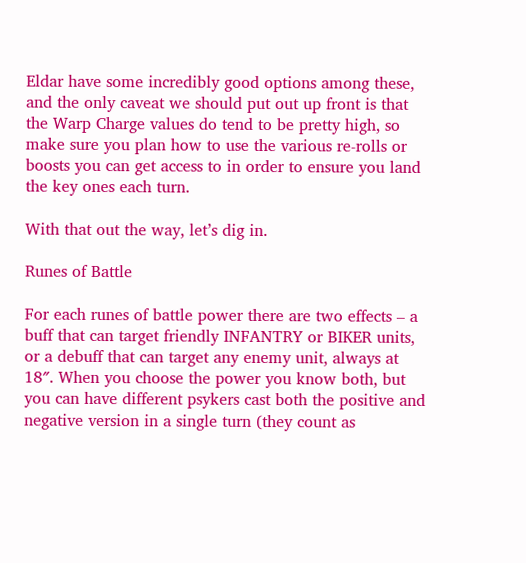Eldar have some incredibly good options among these, and the only caveat we should put out up front is that the Warp Charge values do tend to be pretty high, so make sure you plan how to use the various re-rolls or boosts you can get access to in order to ensure you land the key ones each turn.

With that out the way, let’s dig in.

Runes of Battle

For each runes of battle power there are two effects – a buff that can target friendly INFANTRY or BIKER units, or a debuff that can target any enemy unit, always at 18″. When you choose the power you know both, but you can have different psykers cast both the positive and negative version in a single turn (they count as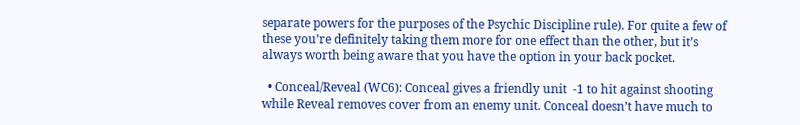separate powers for the purposes of the Psychic Discipline rule). For quite a few of these you’re definitely taking them more for one effect than the other, but it’s always worth being aware that you have the option in your back pocket.

  • Conceal/Reveal (WC6): Conceal gives a friendly unit  -1 to hit against shooting while Reveal removes cover from an enemy unit. Conceal doesn’t have much to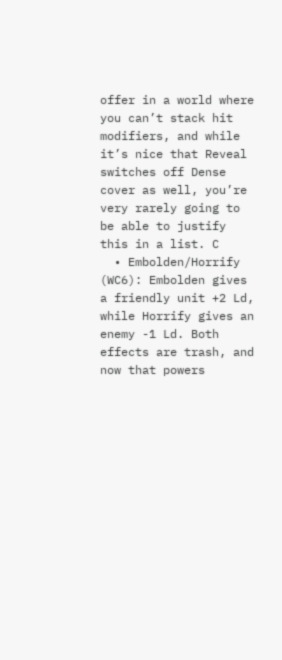offer in a world where you can’t stack hit modifiers, and while it’s nice that Reveal switches off Dense cover as well, you’re very rarely going to be able to justify this in a list. C
  • Embolden/Horrify (WC6): Embolden gives a friendly unit +2 Ld, while Horrify gives an enemy -1 Ld. Both effects are trash, and now that powers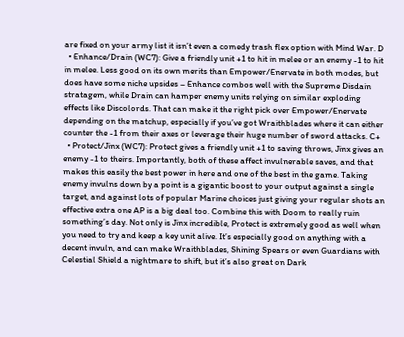are fixed on your army list it isn’t even a comedy trash flex option with Mind War. D
  • Enhance/Drain (WC7): Give a friendly unit +1 to hit in melee or an enemy -1 to hit in melee. Less good on its own merits than Empower/Enervate in both modes, but does have some niche upsides – Enhance combos well with the Supreme Disdain stratagem, while Drain can hamper enemy units relying on similar exploding effects like Discolords. That can make it the right pick over Empower/Enervate depending on the matchup, especially if you’ve got Wraithblades where it can either counter the -1 from their axes or leverage their huge number of sword attacks. C+
  • Protect/Jinx (WC7): Protect gives a friendly unit +1 to saving throws, Jinx gives an enemy -1 to theirs. Importantly, both of these affect invulnerable saves, and that makes this easily the best power in here and one of the best in the game. Taking enemy invulns down by a point is a gigantic boost to your output against a single target, and against lots of popular Marine choices just giving your regular shots an effective extra one AP is a big deal too. Combine this with Doom to really ruin something’s day. Not only is Jinx incredible, Protect is extremely good as well when you need to try and keep a key unit alive. It’s especially good on anything with a decent invuln, and can make Wraithblades, Shining Spears or even Guardians with Celestial Shield a nightmare to shift, but it’s also great on Dark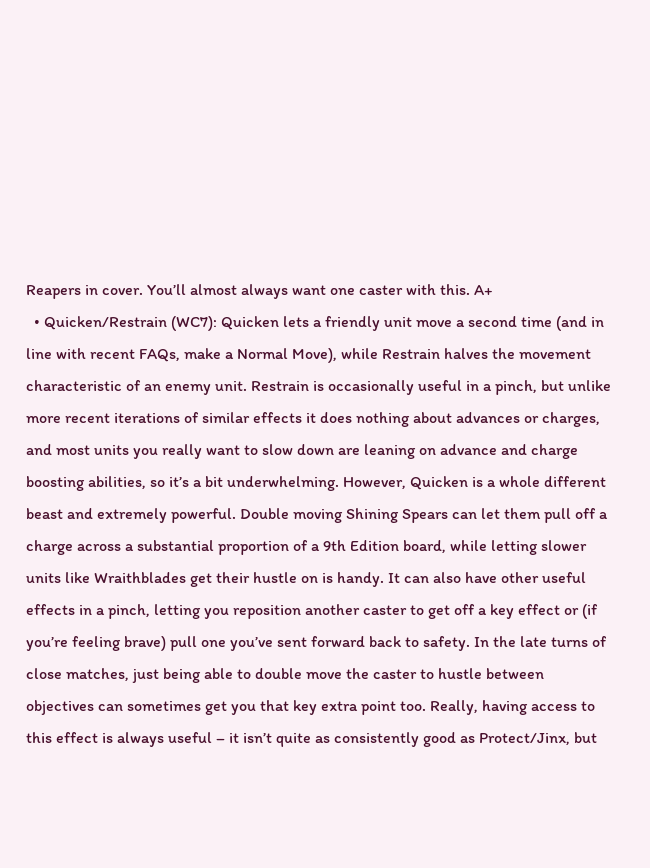Reapers in cover. You’ll almost always want one caster with this. A+
  • Quicken/Restrain (WC7): Quicken lets a friendly unit move a second time (and in line with recent FAQs, make a Normal Move), while Restrain halves the movement characteristic of an enemy unit. Restrain is occasionally useful in a pinch, but unlike more recent iterations of similar effects it does nothing about advances or charges, and most units you really want to slow down are leaning on advance and charge boosting abilities, so it’s a bit underwhelming. However, Quicken is a whole different beast and extremely powerful. Double moving Shining Spears can let them pull off a charge across a substantial proportion of a 9th Edition board, while letting slower units like Wraithblades get their hustle on is handy. It can also have other useful effects in a pinch, letting you reposition another caster to get off a key effect or (if you’re feeling brave) pull one you’ve sent forward back to safety. In the late turns of close matches, just being able to double move the caster to hustle between objectives can sometimes get you that key extra point too. Really, having access to this effect is always useful – it isn’t quite as consistently good as Protect/Jinx, but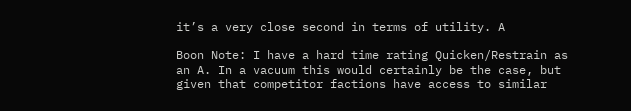it’s a very close second in terms of utility. A

Boon Note: I have a hard time rating Quicken/Restrain as an A. In a vacuum this would certainly be the case, but given that competitor factions have access to similar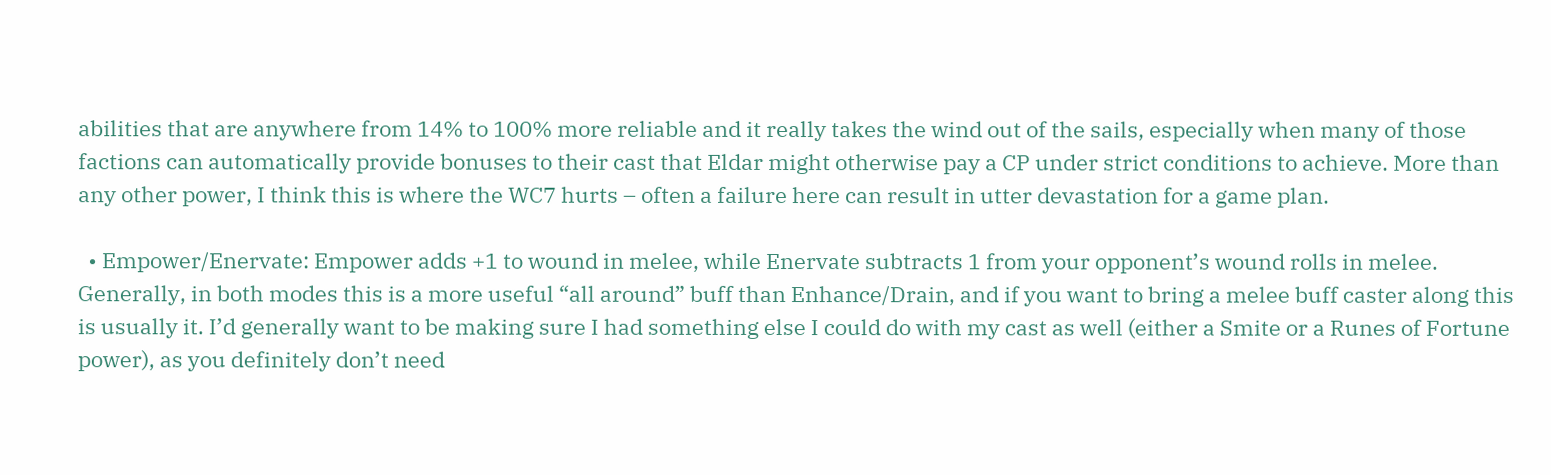abilities that are anywhere from 14% to 100% more reliable and it really takes the wind out of the sails, especially when many of those factions can automatically provide bonuses to their cast that Eldar might otherwise pay a CP under strict conditions to achieve. More than any other power, I think this is where the WC7 hurts – often a failure here can result in utter devastation for a game plan.

  • Empower/Enervate: Empower adds +1 to wound in melee, while Enervate subtracts 1 from your opponent’s wound rolls in melee. Generally, in both modes this is a more useful “all around” buff than Enhance/Drain, and if you want to bring a melee buff caster along this is usually it. I’d generally want to be making sure I had something else I could do with my cast as well (either a Smite or a Runes of Fortune power), as you definitely don’t need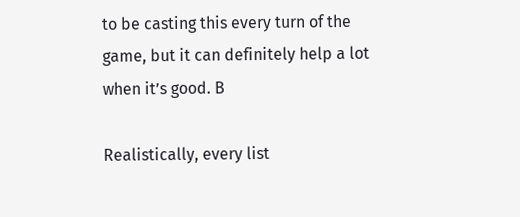to be casting this every turn of the game, but it can definitely help a lot when it’s good. B

Realistically, every list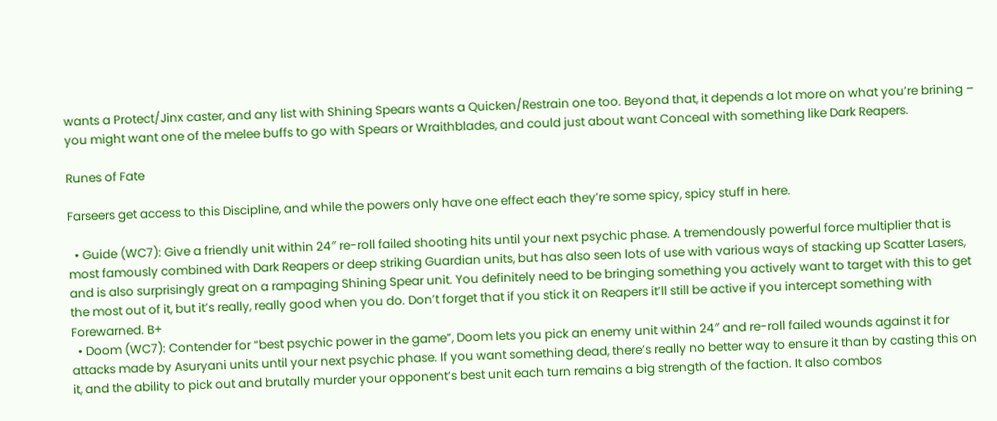wants a Protect/Jinx caster, and any list with Shining Spears wants a Quicken/Restrain one too. Beyond that, it depends a lot more on what you’re brining – you might want one of the melee buffs to go with Spears or Wraithblades, and could just about want Conceal with something like Dark Reapers.

Runes of Fate

Farseers get access to this Discipline, and while the powers only have one effect each they’re some spicy, spicy stuff in here.

  • Guide (WC7): Give a friendly unit within 24″ re-roll failed shooting hits until your next psychic phase. A tremendously powerful force multiplier that is most famously combined with Dark Reapers or deep striking Guardian units, but has also seen lots of use with various ways of stacking up Scatter Lasers, and is also surprisingly great on a rampaging Shining Spear unit. You definitely need to be bringing something you actively want to target with this to get the most out of it, but it’s really, really good when you do. Don’t forget that if you stick it on Reapers it’ll still be active if you intercept something with Forewarned. B+
  • Doom (WC7): Contender for “best psychic power in the game”, Doom lets you pick an enemy unit within 24″ and re-roll failed wounds against it for attacks made by Asuryani units until your next psychic phase. If you want something dead, there’s really no better way to ensure it than by casting this on it, and the ability to pick out and brutally murder your opponent’s best unit each turn remains a big strength of the faction. It also combos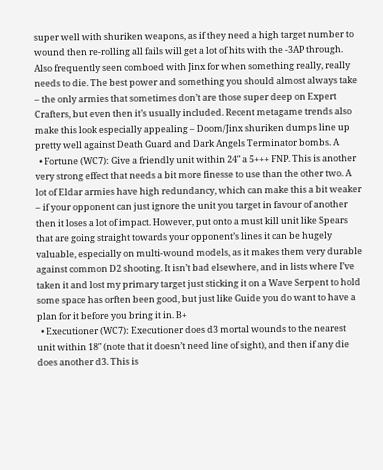super well with shuriken weapons, as if they need a high target number to wound then re-rolling all fails will get a lot of hits with the -3AP through. Also frequently seen comboed with Jinx for when something really, really needs to die. The best power and something you should almost always take – the only armies that sometimes don’t are those super deep on Expert Crafters, but even then it’s usually included. Recent metagame trends also make this look especially appealing – Doom/Jinx shuriken dumps line up pretty well against Death Guard and Dark Angels Terminator bombs. A
  • Fortune (WC7): Give a friendly unit within 24″ a 5+++ FNP. This is another very strong effect that needs a bit more finesse to use than the other two. A lot of Eldar armies have high redundancy, which can make this a bit weaker – if your opponent can just ignore the unit you target in favour of another then it loses a lot of impact. However, put onto a must kill unit like Spears that are going straight towards your opponent’s lines it can be hugely valuable, especially on multi-wound models, as it makes them very durable against common D2 shooting. It isn’t bad elsewhere, and in lists where I’ve taken it and lost my primary target just sticking it on a Wave Serpent to hold some space has orften been good, but just like Guide you do want to have a plan for it before you bring it in. B+
  • Executioner (WC7): Executioner does d3 mortal wounds to the nearest unit within 18″ (note that it doesn’t need line of sight), and then if any die does another d3. This is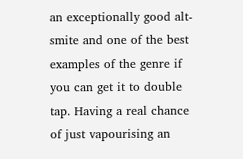an exceptionally good alt-smite and one of the best examples of the genre if you can get it to double tap. Having a real chance of just vapourising an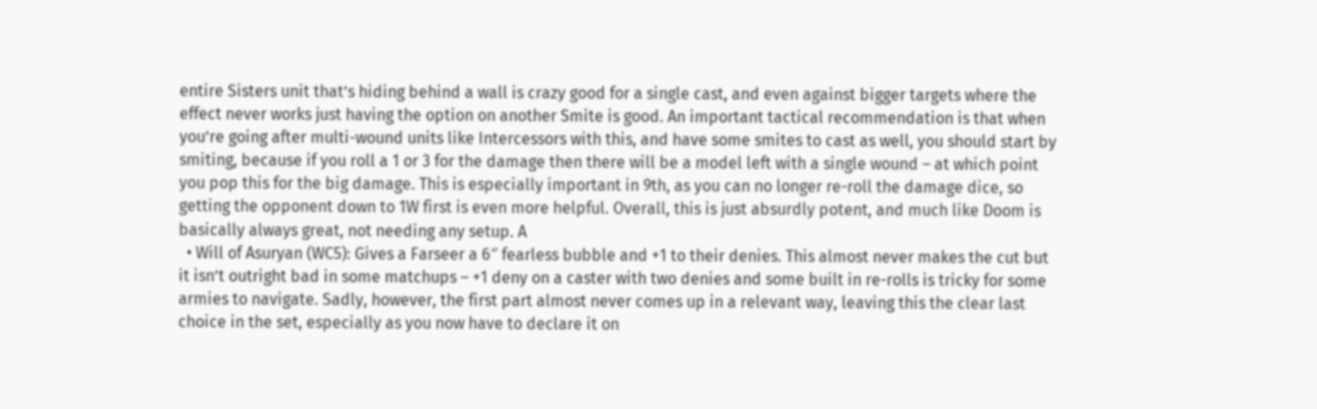entire Sisters unit that’s hiding behind a wall is crazy good for a single cast, and even against bigger targets where the effect never works just having the option on another Smite is good. An important tactical recommendation is that when you’re going after multi-wound units like Intercessors with this, and have some smites to cast as well, you should start by smiting, because if you roll a 1 or 3 for the damage then there will be a model left with a single wound – at which point you pop this for the big damage. This is especially important in 9th, as you can no longer re-roll the damage dice, so getting the opponent down to 1W first is even more helpful. Overall, this is just absurdly potent, and much like Doom is basically always great, not needing any setup. A
  • Will of Asuryan (WC5): Gives a Farseer a 6″ fearless bubble and +1 to their denies. This almost never makes the cut but it isn’t outright bad in some matchups – +1 deny on a caster with two denies and some built in re-rolls is tricky for some armies to navigate. Sadly, however, the first part almost never comes up in a relevant way, leaving this the clear last choice in the set, especially as you now have to declare it on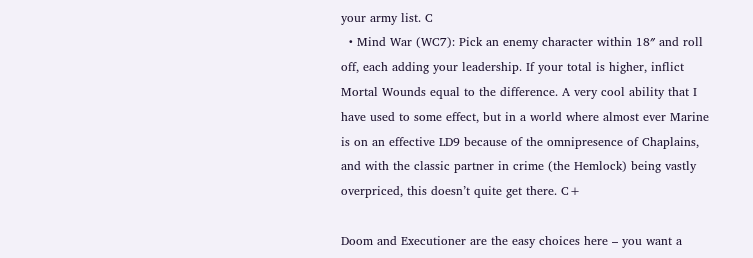your army list. C
  • Mind War (WC7): Pick an enemy character within 18″ and roll off, each adding your leadership. If your total is higher, inflict Mortal Wounds equal to the difference. A very cool ability that I have used to some effect, but in a world where almost ever Marine is on an effective LD9 because of the omnipresence of Chaplains, and with the classic partner in crime (the Hemlock) being vastly overpriced, this doesn’t quite get there. C+

Doom and Executioner are the easy choices here – you want a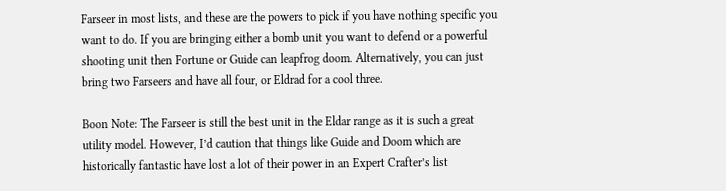Farseer in most lists, and these are the powers to pick if you have nothing specific you want to do. If you are bringing either a bomb unit you want to defend or a powerful shooting unit then Fortune or Guide can leapfrog doom. Alternatively, you can just bring two Farseers and have all four, or Eldrad for a cool three.

Boon Note: The Farseer is still the best unit in the Eldar range as it is such a great utility model. However, I’d caution that things like Guide and Doom which are historically fantastic have lost a lot of their power in an Expert Crafter’s list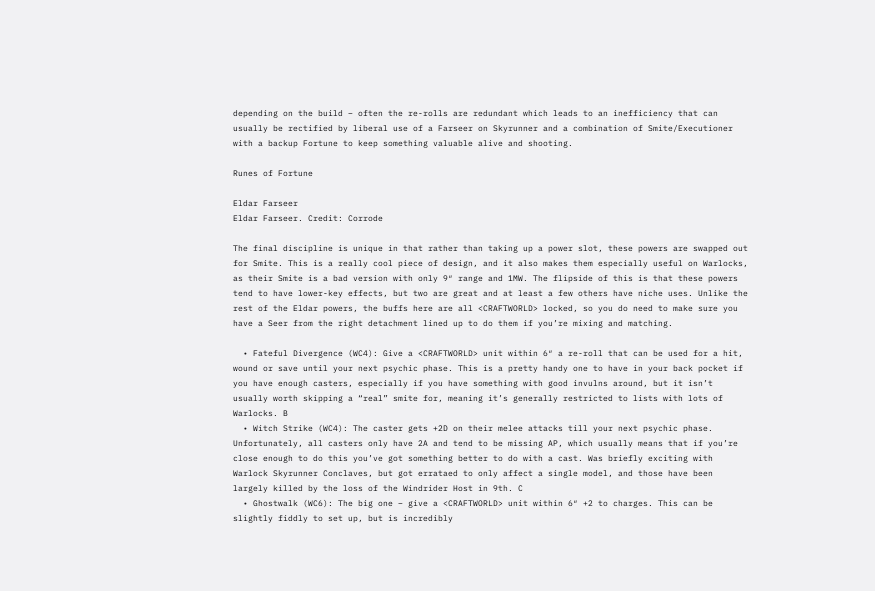depending on the build – often the re-rolls are redundant which leads to an inefficiency that can usually be rectified by liberal use of a Farseer on Skyrunner and a combination of Smite/Executioner with a backup Fortune to keep something valuable alive and shooting.

Runes of Fortune

Eldar Farseer
Eldar Farseer. Credit: Corrode

The final discipline is unique in that rather than taking up a power slot, these powers are swapped out for Smite. This is a really cool piece of design, and it also makes them especially useful on Warlocks, as their Smite is a bad version with only 9″ range and 1MW. The flipside of this is that these powers tend to have lower-key effects, but two are great and at least a few others have niche uses. Unlike the rest of the Eldar powers, the buffs here are all <CRAFTWORLD> locked, so you do need to make sure you have a Seer from the right detachment lined up to do them if you’re mixing and matching.

  • Fateful Divergence (WC4): Give a <CRAFTWORLD> unit within 6″ a re-roll that can be used for a hit, wound or save until your next psychic phase. This is a pretty handy one to have in your back pocket if you have enough casters, especially if you have something with good invulns around, but it isn’t usually worth skipping a “real” smite for, meaning it’s generally restricted to lists with lots of Warlocks. B
  • Witch Strike (WC4): The caster gets +2D on their melee attacks till your next psychic phase. Unfortunately, all casters only have 2A and tend to be missing AP, which usually means that if you’re close enough to do this you’ve got something better to do with a cast. Was briefly exciting with Warlock Skyrunner Conclaves, but got errataed to only affect a single model, and those have been largely killed by the loss of the Windrider Host in 9th. C
  • Ghostwalk (WC6): The big one – give a <CRAFTWORLD> unit within 6″ +2 to charges. This can be slightly fiddly to set up, but is incredibly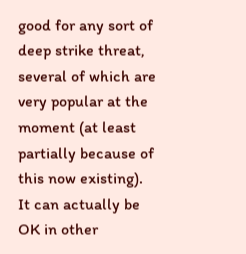good for any sort of deep strike threat, several of which are very popular at the moment (at least partially because of this now existing). It can actually be OK in other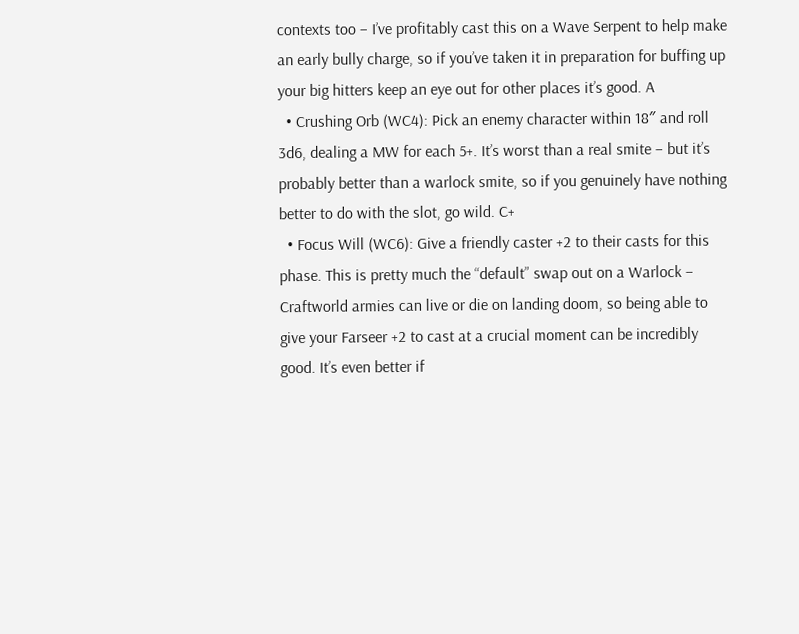contexts too – I’ve profitably cast this on a Wave Serpent to help make an early bully charge, so if you’ve taken it in preparation for buffing up your big hitters keep an eye out for other places it’s good. A
  • Crushing Orb (WC4): Pick an enemy character within 18″ and roll 3d6, dealing a MW for each 5+. It’s worst than a real smite – but it’s probably better than a warlock smite, so if you genuinely have nothing better to do with the slot, go wild. C+
  • Focus Will (WC6): Give a friendly caster +2 to their casts for this phase. This is pretty much the “default” swap out on a Warlock – Craftworld armies can live or die on landing doom, so being able to give your Farseer +2 to cast at a crucial moment can be incredibly good. It’s even better if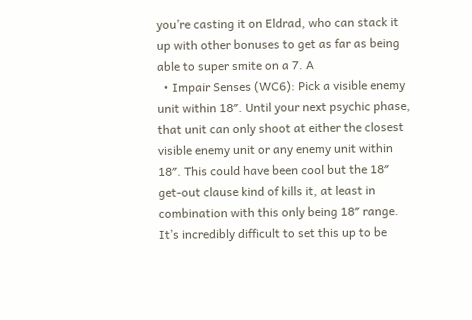you’re casting it on Eldrad, who can stack it up with other bonuses to get as far as being able to super smite on a 7. A
  • Impair Senses (WC6): Pick a visible enemy unit within 18″. Until your next psychic phase, that unit can only shoot at either the closest visible enemy unit or any enemy unit within 18″. This could have been cool but the 18″ get-out clause kind of kills it, at least in combination with this only being 18″ range. It’s incredibly difficult to set this up to be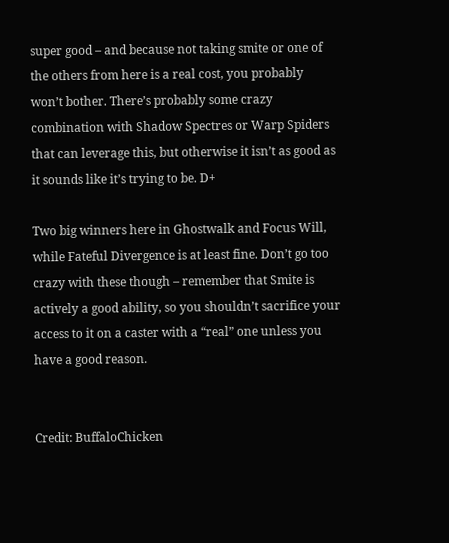super good – and because not taking smite or one of the others from here is a real cost, you probably won’t bother. There’s probably some crazy combination with Shadow Spectres or Warp Spiders that can leverage this, but otherwise it isn’t as good as it sounds like it’s trying to be. D+

Two big winners here in Ghostwalk and Focus Will, while Fateful Divergence is at least fine. Don’t go too crazy with these though – remember that Smite is actively a good ability, so you shouldn’t sacrifice your access to it on a caster with a “real” one unless you have a good reason.


Credit: BuffaloChicken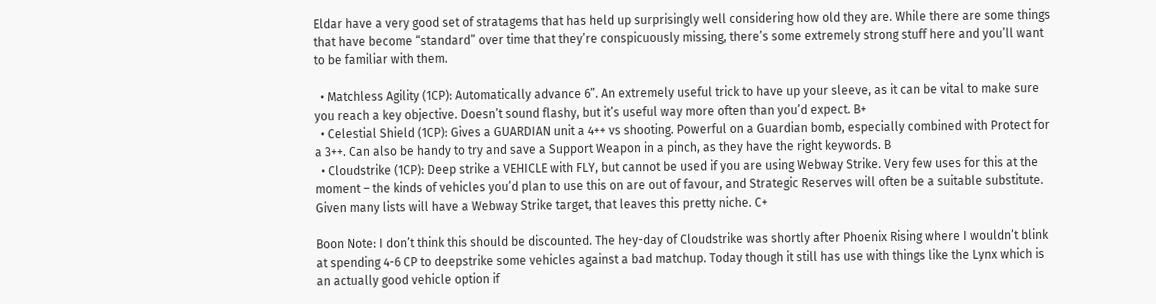Eldar have a very good set of stratagems that has held up surprisingly well considering how old they are. While there are some things that have become “standard” over time that they’re conspicuously missing, there’s some extremely strong stuff here and you’ll want to be familiar with them.

  • Matchless Agility (1CP): Automatically advance 6”. An extremely useful trick to have up your sleeve, as it can be vital to make sure you reach a key objective. Doesn’t sound flashy, but it’s useful way more often than you’d expect. B+
  • Celestial Shield (1CP): Gives a GUARDIAN unit a 4++ vs shooting. Powerful on a Guardian bomb, especially combined with Protect for a 3++. Can also be handy to try and save a Support Weapon in a pinch, as they have the right keywords. B
  • Cloudstrike (1CP): Deep strike a VEHICLE with FLY, but cannot be used if you are using Webway Strike. Very few uses for this at the moment – the kinds of vehicles you’d plan to use this on are out of favour, and Strategic Reserves will often be a suitable substitute. Given many lists will have a Webway Strike target, that leaves this pretty niche. C+

Boon Note: I don’t think this should be discounted. The hey-day of Cloudstrike was shortly after Phoenix Rising where I wouldn’t blink at spending 4-6 CP to deepstrike some vehicles against a bad matchup. Today though it still has use with things like the Lynx which is an actually good vehicle option if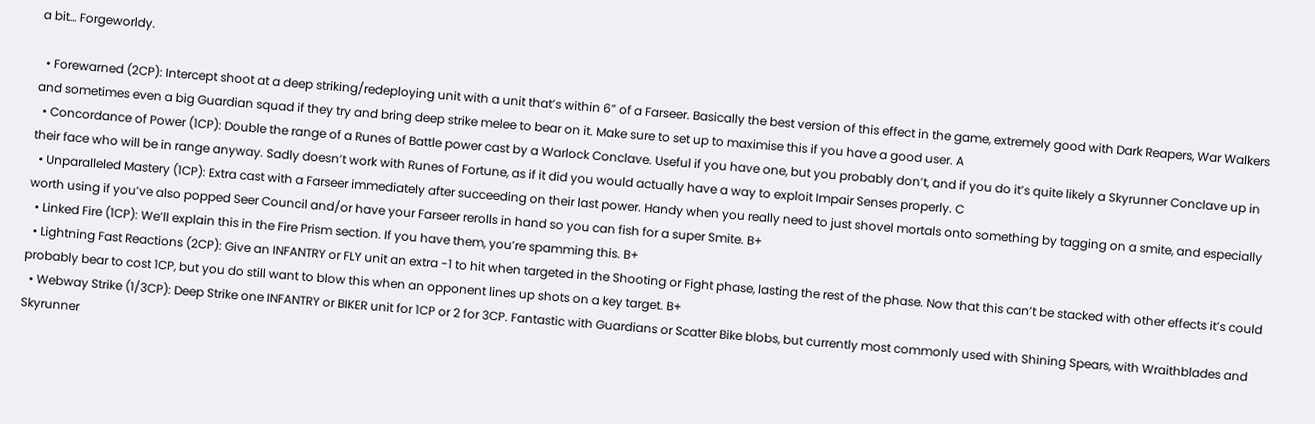a bit… Forgeworldy.

  • Forewarned (2CP): Intercept shoot at a deep striking/redeploying unit with a unit that’s within 6” of a Farseer. Basically the best version of this effect in the game, extremely good with Dark Reapers, War Walkers and sometimes even a big Guardian squad if they try and bring deep strike melee to bear on it. Make sure to set up to maximise this if you have a good user. A
  • Concordance of Power (1CP): Double the range of a Runes of Battle power cast by a Warlock Conclave. Useful if you have one, but you probably don’t, and if you do it’s quite likely a Skyrunner Conclave up in their face who will be in range anyway. Sadly doesn’t work with Runes of Fortune, as if it did you would actually have a way to exploit Impair Senses properly. C
  • Unparalleled Mastery (1CP): Extra cast with a Farseer immediately after succeeding on their last power. Handy when you really need to just shovel mortals onto something by tagging on a smite, and especially worth using if you’ve also popped Seer Council and/or have your Farseer rerolls in hand so you can fish for a super Smite. B+
  • Linked Fire (1CP): We’ll explain this in the Fire Prism section. If you have them, you’re spamming this. B+
  • Lightning Fast Reactions (2CP): Give an INFANTRY or FLY unit an extra -1 to hit when targeted in the Shooting or Fight phase, lasting the rest of the phase. Now that this can’t be stacked with other effects it’s could probably bear to cost 1CP, but you do still want to blow this when an opponent lines up shots on a key target. B+
  • Webway Strike (1/3CP): Deep Strike one INFANTRY or BIKER unit for 1CP or 2 for 3CP. Fantastic with Guardians or Scatter Bike blobs, but currently most commonly used with Shining Spears, with Wraithblades and Skyrunner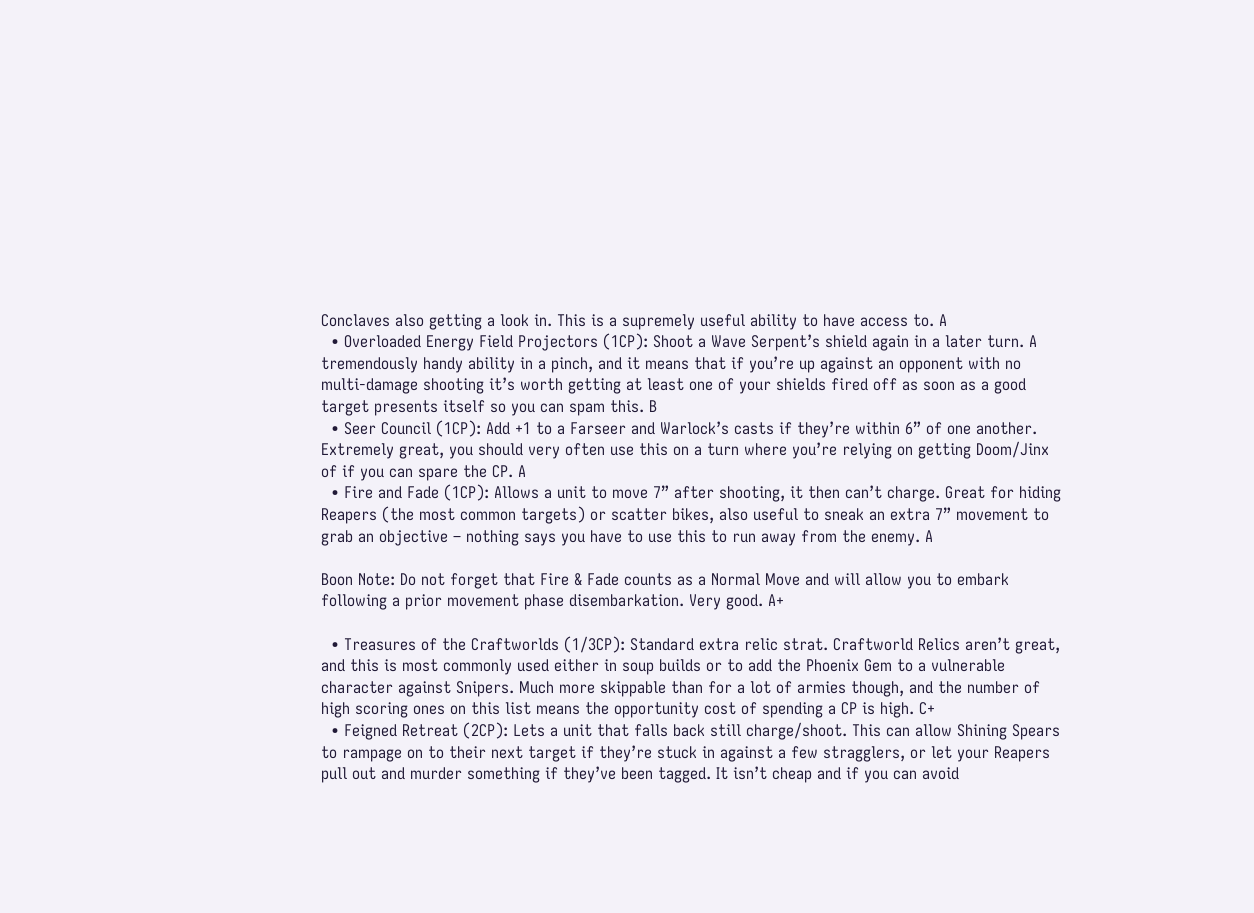Conclaves also getting a look in. This is a supremely useful ability to have access to. A
  • Overloaded Energy Field Projectors (1CP): Shoot a Wave Serpent’s shield again in a later turn. A tremendously handy ability in a pinch, and it means that if you’re up against an opponent with no multi-damage shooting it’s worth getting at least one of your shields fired off as soon as a good target presents itself so you can spam this. B
  • Seer Council (1CP): Add +1 to a Farseer and Warlock’s casts if they’re within 6” of one another. Extremely great, you should very often use this on a turn where you’re relying on getting Doom/Jinx of if you can spare the CP. A
  • Fire and Fade (1CP): Allows a unit to move 7” after shooting, it then can’t charge. Great for hiding Reapers (the most common targets) or scatter bikes, also useful to sneak an extra 7” movement to grab an objective – nothing says you have to use this to run away from the enemy. A

Boon Note: Do not forget that Fire & Fade counts as a Normal Move and will allow you to embark following a prior movement phase disembarkation. Very good. A+

  • Treasures of the Craftworlds (1/3CP): Standard extra relic strat. Craftworld Relics aren’t great, and this is most commonly used either in soup builds or to add the Phoenix Gem to a vulnerable character against Snipers. Much more skippable than for a lot of armies though, and the number of high scoring ones on this list means the opportunity cost of spending a CP is high. C+
  • Feigned Retreat (2CP): Lets a unit that falls back still charge/shoot. This can allow Shining Spears to rampage on to their next target if they’re stuck in against a few stragglers, or let your Reapers pull out and murder something if they’ve been tagged. It isn’t cheap and if you can avoid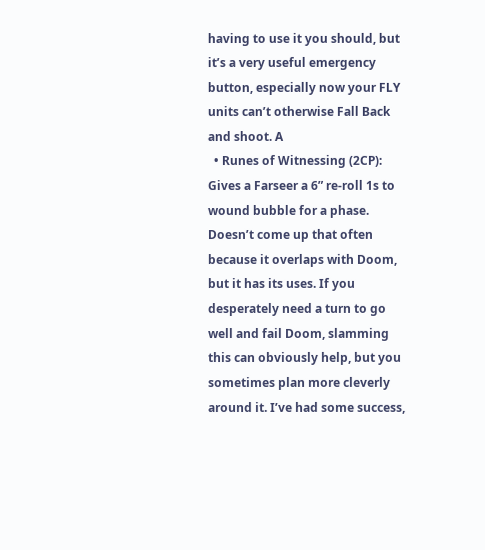having to use it you should, but it’s a very useful emergency button, especially now your FLY units can’t otherwise Fall Back and shoot. A
  • Runes of Witnessing (2CP): Gives a Farseer a 6” re-roll 1s to wound bubble for a phase. Doesn’t come up that often because it overlaps with Doom, but it has its uses. If you desperately need a turn to go well and fail Doom, slamming this can obviously help, but you sometimes plan more cleverly around it. I’ve had some success,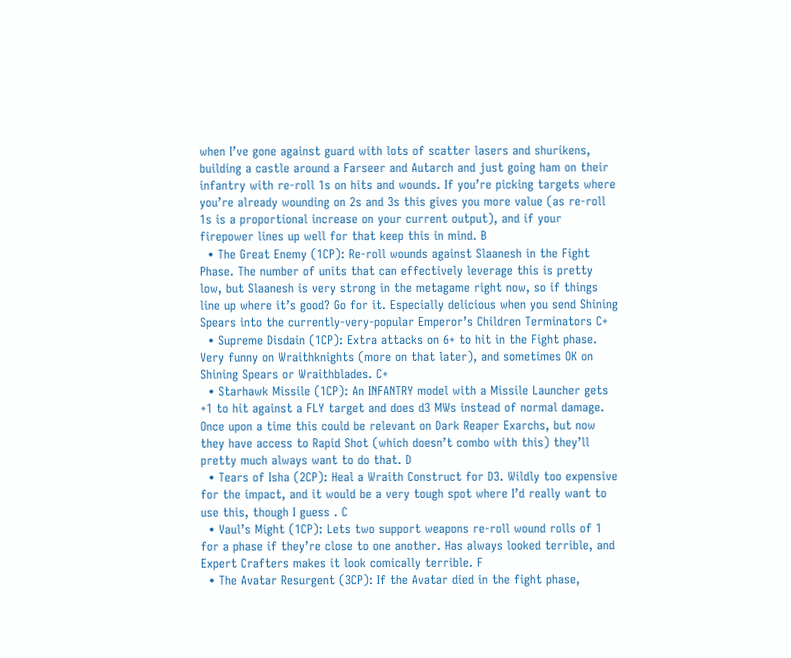when I’ve gone against guard with lots of scatter lasers and shurikens, building a castle around a Farseer and Autarch and just going ham on their infantry with re-roll 1s on hits and wounds. If you’re picking targets where you’re already wounding on 2s and 3s this gives you more value (as re-roll 1s is a proportional increase on your current output), and if your firepower lines up well for that keep this in mind. B
  • The Great Enemy (1CP): Re-roll wounds against Slaanesh in the Fight Phase. The number of units that can effectively leverage this is pretty low, but Slaanesh is very strong in the metagame right now, so if things line up where it’s good? Go for it. Especially delicious when you send Shining Spears into the currently-very-popular Emperor’s Children Terminators C+
  • Supreme Disdain (1CP): Extra attacks on 6+ to hit in the Fight phase. Very funny on Wraithknights (more on that later), and sometimes OK on Shining Spears or Wraithblades. C+
  • Starhawk Missile (1CP): An INFANTRY model with a Missile Launcher gets +1 to hit against a FLY target and does d3 MWs instead of normal damage. Once upon a time this could be relevant on Dark Reaper Exarchs, but now they have access to Rapid Shot (which doesn’t combo with this) they’ll pretty much always want to do that. D
  • Tears of Isha (2CP): Heal a Wraith Construct for D3. Wildly too expensive for the impact, and it would be a very tough spot where I’d really want to use this, though I guess . C
  • Vaul’s Might (1CP): Lets two support weapons re-roll wound rolls of 1 for a phase if they’re close to one another. Has always looked terrible, and Expert Crafters makes it look comically terrible. F
  • The Avatar Resurgent (3CP): If the Avatar died in the fight phase,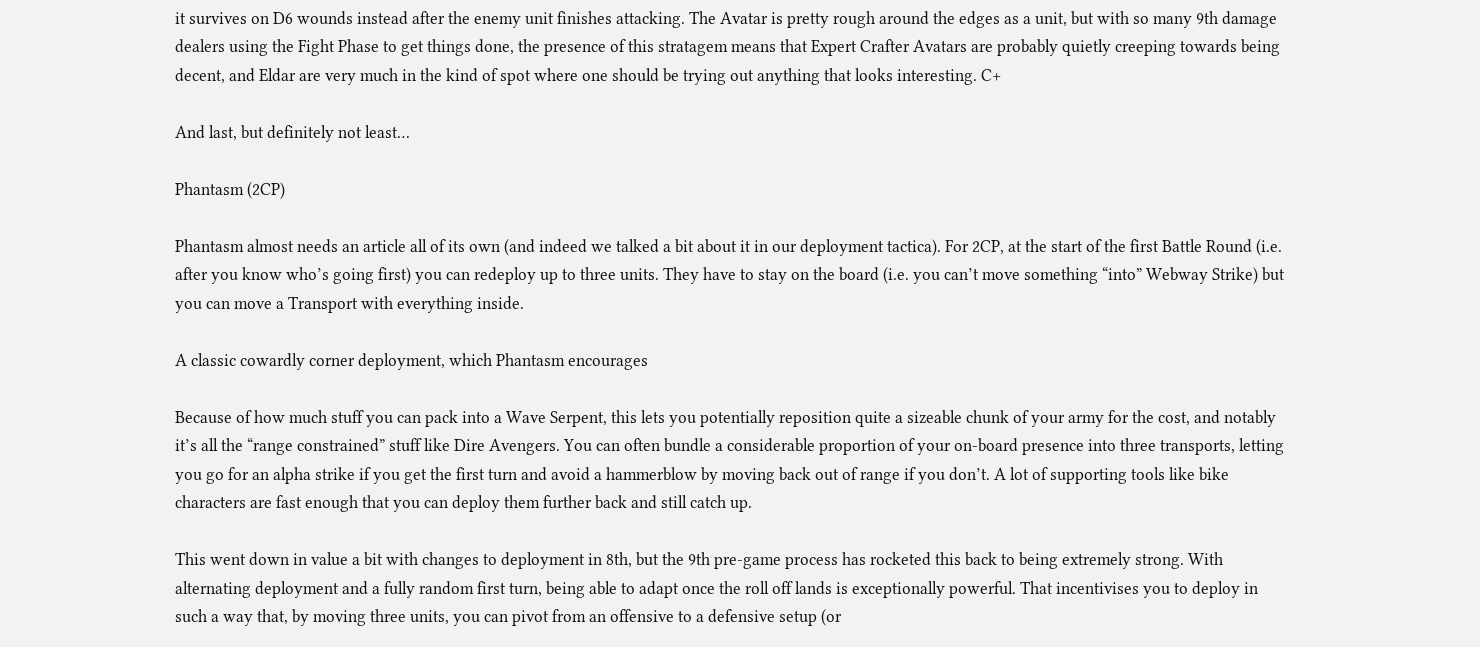it survives on D6 wounds instead after the enemy unit finishes attacking. The Avatar is pretty rough around the edges as a unit, but with so many 9th damage dealers using the Fight Phase to get things done, the presence of this stratagem means that Expert Crafter Avatars are probably quietly creeping towards being decent, and Eldar are very much in the kind of spot where one should be trying out anything that looks interesting. C+

And last, but definitely not least…

Phantasm (2CP)

Phantasm almost needs an article all of its own (and indeed we talked a bit about it in our deployment tactica). For 2CP, at the start of the first Battle Round (i.e. after you know who’s going first) you can redeploy up to three units. They have to stay on the board (i.e. you can’t move something “into” Webway Strike) but you can move a Transport with everything inside.

A classic cowardly corner deployment, which Phantasm encourages

Because of how much stuff you can pack into a Wave Serpent, this lets you potentially reposition quite a sizeable chunk of your army for the cost, and notably it’s all the “range constrained” stuff like Dire Avengers. You can often bundle a considerable proportion of your on-board presence into three transports, letting you go for an alpha strike if you get the first turn and avoid a hammerblow by moving back out of range if you don’t. A lot of supporting tools like bike characters are fast enough that you can deploy them further back and still catch up.

This went down in value a bit with changes to deployment in 8th, but the 9th pre-game process has rocketed this back to being extremely strong. With alternating deployment and a fully random first turn, being able to adapt once the roll off lands is exceptionally powerful. That incentivises you to deploy in such a way that, by moving three units, you can pivot from an offensive to a defensive setup (or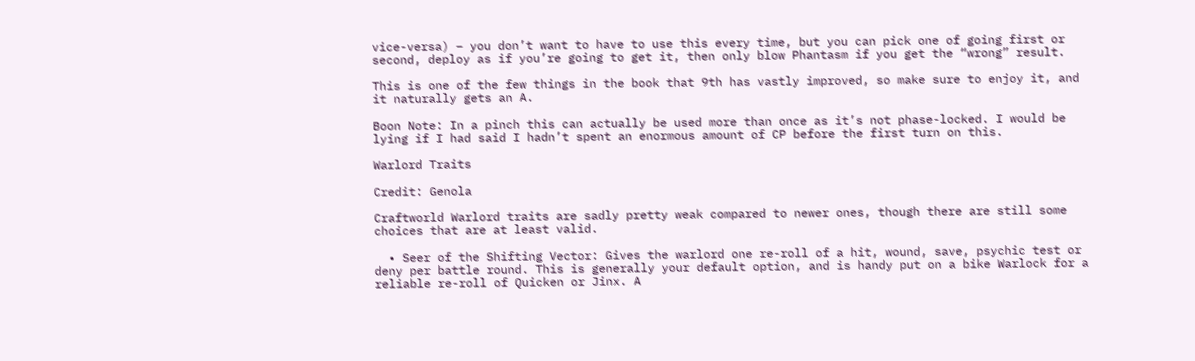vice-versa) – you don’t want to have to use this every time, but you can pick one of going first or second, deploy as if you’re going to get it, then only blow Phantasm if you get the “wrong” result.

This is one of the few things in the book that 9th has vastly improved, so make sure to enjoy it, and it naturally gets an A.

Boon Note: In a pinch this can actually be used more than once as it’s not phase-locked. I would be lying if I had said I hadn’t spent an enormous amount of CP before the first turn on this.

Warlord Traits

Credit: Genola

Craftworld Warlord traits are sadly pretty weak compared to newer ones, though there are still some choices that are at least valid.

  • Seer of the Shifting Vector: Gives the warlord one re-roll of a hit, wound, save, psychic test or deny per battle round. This is generally your default option, and is handy put on a bike Warlock for a reliable re-roll of Quicken or Jinx. A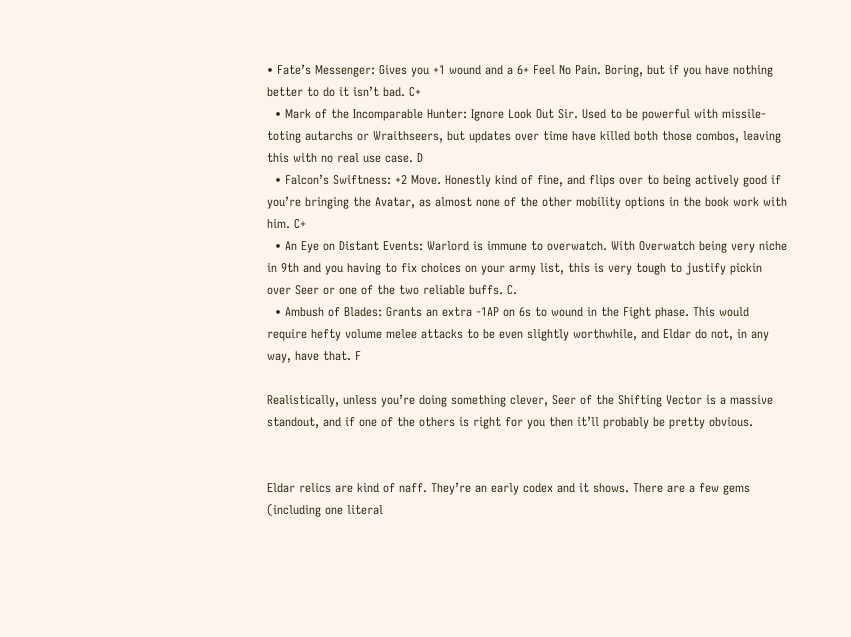• Fate’s Messenger: Gives you +1 wound and a 6+ Feel No Pain. Boring, but if you have nothing better to do it isn’t bad. C+
  • Mark of the Incomparable Hunter: Ignore Look Out Sir. Used to be powerful with missile-toting autarchs or Wraithseers, but updates over time have killed both those combos, leaving this with no real use case. D
  • Falcon’s Swiftness: +2 Move. Honestly kind of fine, and flips over to being actively good if you’re bringing the Avatar, as almost none of the other mobility options in the book work with him. C+
  • An Eye on Distant Events: Warlord is immune to overwatch. With Overwatch being very niche in 9th and you having to fix choices on your army list, this is very tough to justify pickin over Seer or one of the two reliable buffs. C.
  • Ambush of Blades: Grants an extra -1AP on 6s to wound in the Fight phase. This would require hefty volume melee attacks to be even slightly worthwhile, and Eldar do not, in any way, have that. F

Realistically, unless you’re doing something clever, Seer of the Shifting Vector is a massive standout, and if one of the others is right for you then it’ll probably be pretty obvious.


Eldar relics are kind of naff. They’re an early codex and it shows. There are a few gems (including one literal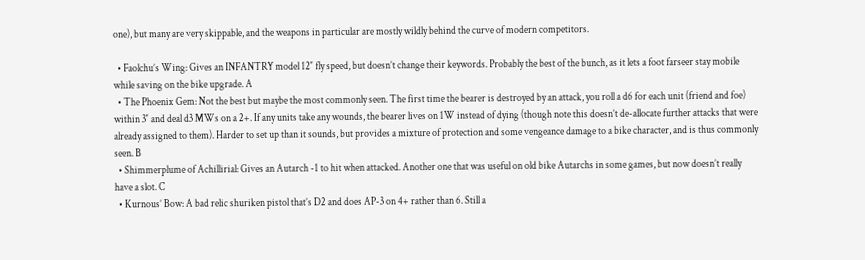one), but many are very skippable, and the weapons in particular are mostly wildly behind the curve of modern competitors.

  • Faolchu’s Wing: Gives an INFANTRY model 12″ fly speed, but doesn’t change their keywords. Probably the best of the bunch, as it lets a foot farseer stay mobile while saving on the bike upgrade. A
  • The Phoenix Gem: Not the best but maybe the most commonly seen. The first time the bearer is destroyed by an attack, you roll a d6 for each unit (friend and foe) within 3″ and deal d3 MWs on a 2+. If any units take any wounds, the bearer lives on 1W instead of dying (though note this doesn’t de-allocate further attacks that were already assigned to them). Harder to set up than it sounds, but provides a mixture of protection and some vengeance damage to a bike character, and is thus commonly seen. B
  • Shimmerplume of Achillirial: Gives an Autarch -1 to hit when attacked. Another one that was useful on old bike Autarchs in some games, but now doesn’t really have a slot. C
  • Kurnous’ Bow: A bad relic shuriken pistol that’s D2 and does AP-3 on 4+ rather than 6. Still a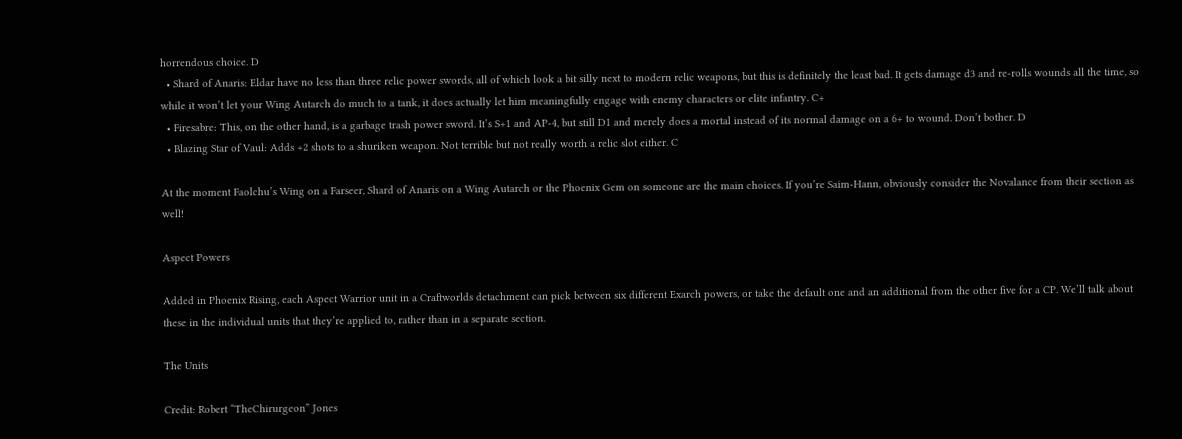horrendous choice. D
  • Shard of Anaris: Eldar have no less than three relic power swords, all of which look a bit silly next to modern relic weapons, but this is definitely the least bad. It gets damage d3 and re-rolls wounds all the time, so while it won’t let your Wing Autarch do much to a tank, it does actually let him meaningfully engage with enemy characters or elite infantry. C+
  • Firesabre: This, on the other hand, is a garbage trash power sword. It’s S+1 and AP-4, but still D1 and merely does a mortal instead of its normal damage on a 6+ to wound. Don’t bother. D
  • Blazing Star of Vaul: Adds +2 shots to a shuriken weapon. Not terrible but not really worth a relic slot either. C

At the moment Faolchu’s Wing on a Farseer, Shard of Anaris on a Wing Autarch or the Phoenix Gem on someone are the main choices. If you’re Saim-Hann, obviously consider the Novalance from their section as well!

Aspect Powers

Added in Phoenix Rising, each Aspect Warrior unit in a Craftworlds detachment can pick between six different Exarch powers, or take the default one and an additional from the other five for a CP. We’ll talk about these in the individual units that they’re applied to, rather than in a separate section.

The Units

Credit: Robert “TheChirurgeon” Jones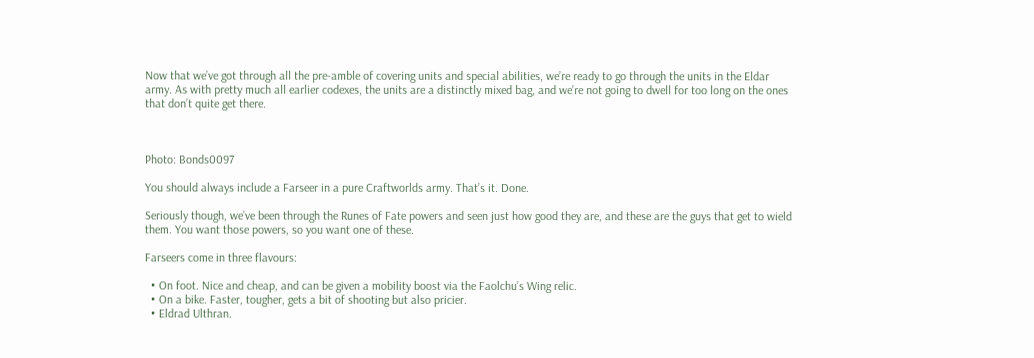Now that we’ve got through all the pre-amble of covering units and special abilities, we’re ready to go through the units in the Eldar army. As with pretty much all earlier codexes, the units are a distinctly mixed bag, and we’re not going to dwell for too long on the ones that don’t quite get there.



Photo: Bonds0097

You should always include a Farseer in a pure Craftworlds army. That’s it. Done.

Seriously though, we’ve been through the Runes of Fate powers and seen just how good they are, and these are the guys that get to wield them. You want those powers, so you want one of these.

Farseers come in three flavours:

  • On foot. Nice and cheap, and can be given a mobility boost via the Faolchu’s Wing relic.
  • On a bike. Faster, tougher, gets a bit of shooting but also pricier.
  • Eldrad Ulthran.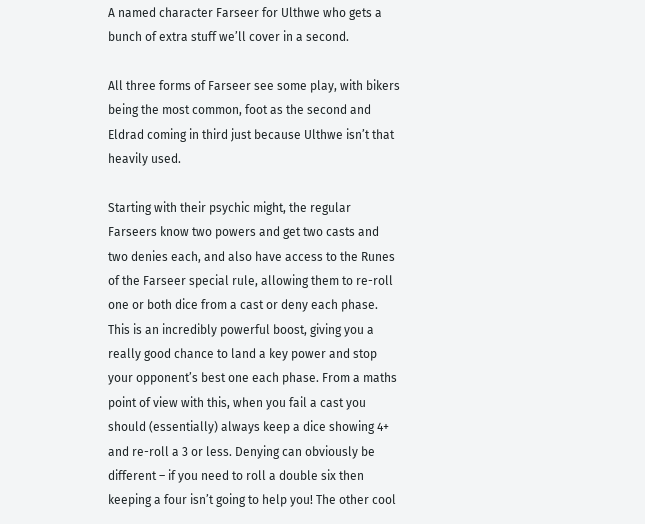A named character Farseer for Ulthwe who gets a bunch of extra stuff we’ll cover in a second.

All three forms of Farseer see some play, with bikers being the most common, foot as the second and Eldrad coming in third just because Ulthwe isn’t that heavily used.

Starting with their psychic might, the regular Farseers know two powers and get two casts and two denies each, and also have access to the Runes of the Farseer special rule, allowing them to re-roll one or both dice from a cast or deny each phase. This is an incredibly powerful boost, giving you a really good chance to land a key power and stop your opponent’s best one each phase. From a maths point of view with this, when you fail a cast you should (essentially) always keep a dice showing 4+ and re-roll a 3 or less. Denying can obviously be different – if you need to roll a double six then keeping a four isn’t going to help you! The other cool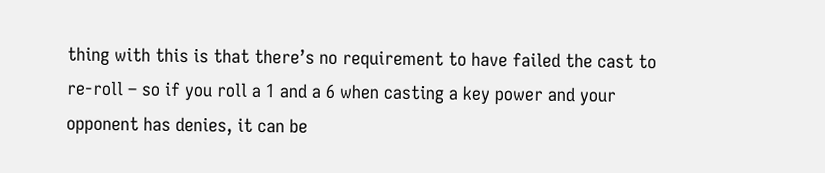thing with this is that there’s no requirement to have failed the cast to re-roll – so if you roll a 1 and a 6 when casting a key power and your opponent has denies, it can be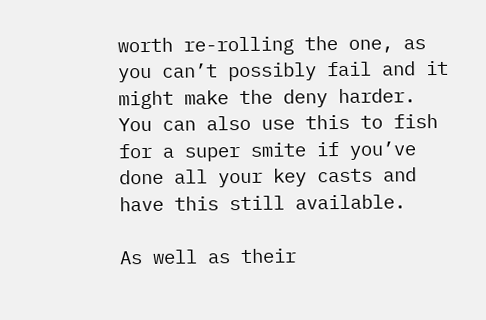worth re-rolling the one, as you can’t possibly fail and it might make the deny harder. You can also use this to fish for a super smite if you’ve done all your key casts and have this still available.

As well as their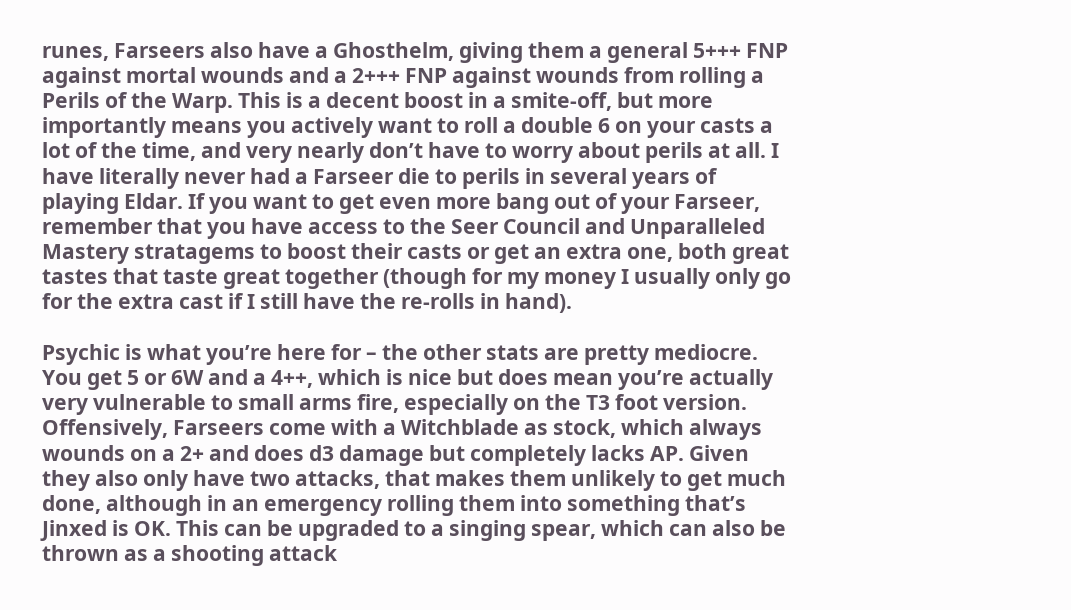runes, Farseers also have a Ghosthelm, giving them a general 5+++ FNP against mortal wounds and a 2+++ FNP against wounds from rolling a Perils of the Warp. This is a decent boost in a smite-off, but more importantly means you actively want to roll a double 6 on your casts a lot of the time, and very nearly don’t have to worry about perils at all. I have literally never had a Farseer die to perils in several years of playing Eldar. If you want to get even more bang out of your Farseer, remember that you have access to the Seer Council and Unparalleled Mastery stratagems to boost their casts or get an extra one, both great tastes that taste great together (though for my money I usually only go for the extra cast if I still have the re-rolls in hand).

Psychic is what you’re here for – the other stats are pretty mediocre. You get 5 or 6W and a 4++, which is nice but does mean you’re actually very vulnerable to small arms fire, especially on the T3 foot version. Offensively, Farseers come with a Witchblade as stock, which always wounds on a 2+ and does d3 damage but completely lacks AP. Given they also only have two attacks, that makes them unlikely to get much done, although in an emergency rolling them into something that’s Jinxed is OK. This can be upgraded to a singing spear, which can also be thrown as a shooting attack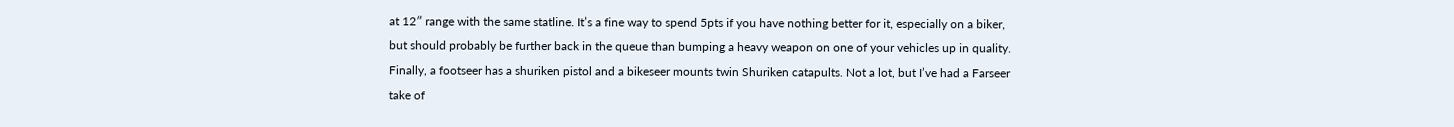at 12″ range with the same statline. It’s a fine way to spend 5pts if you have nothing better for it, especially on a biker, but should probably be further back in the queue than bumping a heavy weapon on one of your vehicles up in quality. Finally, a footseer has a shuriken pistol and a bikeseer mounts twin Shuriken catapults. Not a lot, but I’ve had a Farseer take of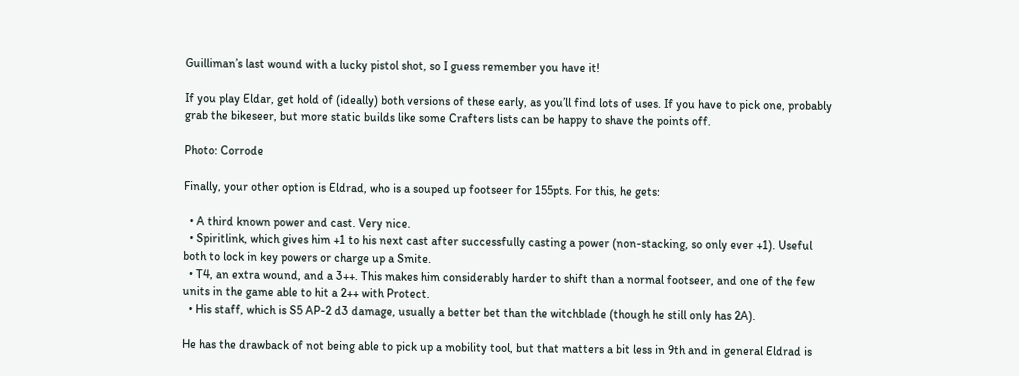Guilliman’s last wound with a lucky pistol shot, so I guess remember you have it!

If you play Eldar, get hold of (ideally) both versions of these early, as you’ll find lots of uses. If you have to pick one, probably grab the bikeseer, but more static builds like some Crafters lists can be happy to shave the points off.

Photo: Corrode

Finally, your other option is Eldrad, who is a souped up footseer for 155pts. For this, he gets:

  • A third known power and cast. Very nice.
  • Spiritlink, which gives him +1 to his next cast after successfully casting a power (non-stacking, so only ever +1). Useful both to lock in key powers or charge up a Smite.
  • T4, an extra wound, and a 3++. This makes him considerably harder to shift than a normal footseer, and one of the few units in the game able to hit a 2++ with Protect.
  • His staff, which is S5 AP-2 d3 damage, usually a better bet than the witchblade (though he still only has 2A).

He has the drawback of not being able to pick up a mobility tool, but that matters a bit less in 9th and in general Eldrad is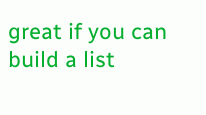great if you can build a list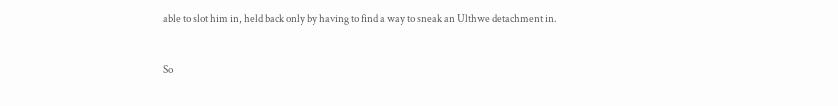able to slot him in, held back only by having to find a way to sneak an Ulthwe detachment in.


So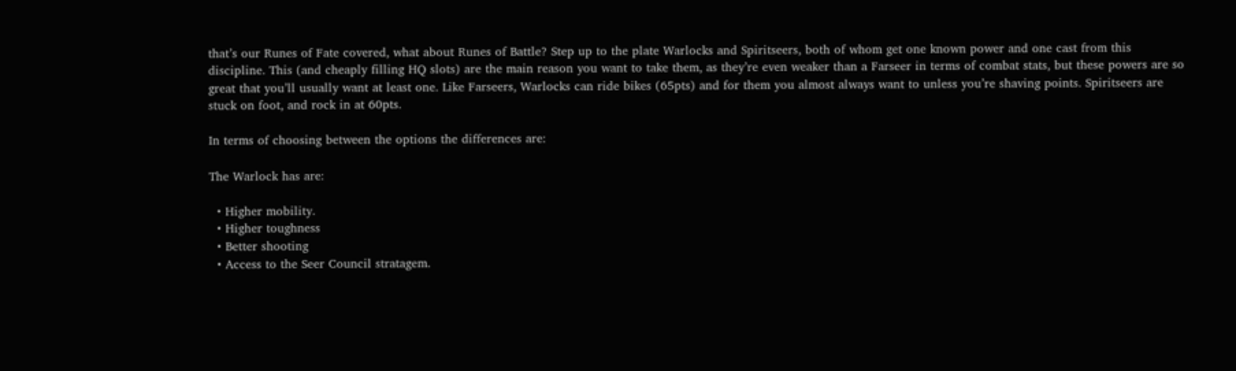that’s our Runes of Fate covered, what about Runes of Battle? Step up to the plate Warlocks and Spiritseers, both of whom get one known power and one cast from this discipline. This (and cheaply filling HQ slots) are the main reason you want to take them, as they’re even weaker than a Farseer in terms of combat stats, but these powers are so great that you’ll usually want at least one. Like Farseers, Warlocks can ride bikes (65pts) and for them you almost always want to unless you’re shaving points. Spiritseers are stuck on foot, and rock in at 60pts.

In terms of choosing between the options the differences are:

The Warlock has are:

  • Higher mobility.
  • Higher toughness
  • Better shooting
  • Access to the Seer Council stratagem.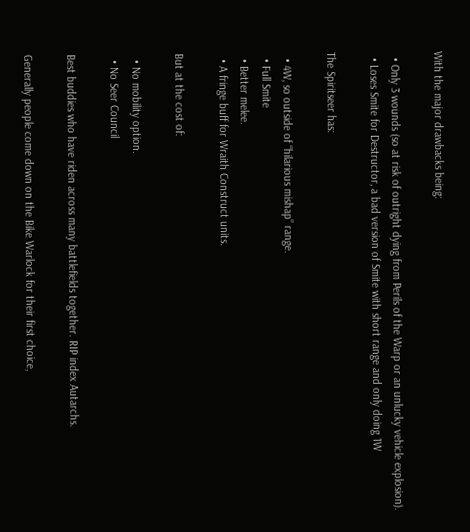With the major drawbacks being:

  • Only 3 wounds (so at risk of outright dying from Perils of the Warp or an unlucky vehicle explosion).
  • Loses Smite for Destructor, a bad version of Smite with short range and only doing 1W

The Spiritseer has:

  • 4W, so outside of “hilarious mishap” range.
  • Full Smite
  • Better melee.
  • A fringe buff for Wraith Construct units.

But at the cost of:

  • No mobility option.
  • No Seer Council

Best buddies who have riden across many battlefields together. RIP index Autarchs.

Generally people come down on the Bike Warlock for their first choice,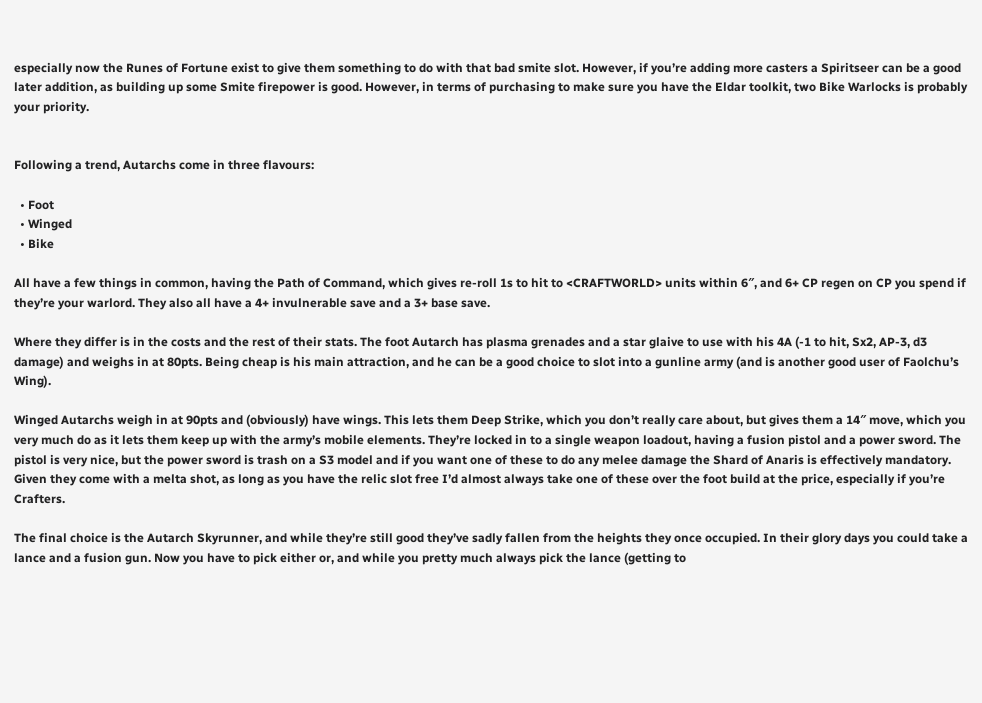especially now the Runes of Fortune exist to give them something to do with that bad smite slot. However, if you’re adding more casters a Spiritseer can be a good later addition, as building up some Smite firepower is good. However, in terms of purchasing to make sure you have the Eldar toolkit, two Bike Warlocks is probably your priority.


Following a trend, Autarchs come in three flavours:

  • Foot
  • Winged
  • Bike

All have a few things in common, having the Path of Command, which gives re-roll 1s to hit to <CRAFTWORLD> units within 6″, and 6+ CP regen on CP you spend if they’re your warlord. They also all have a 4+ invulnerable save and a 3+ base save.

Where they differ is in the costs and the rest of their stats. The foot Autarch has plasma grenades and a star glaive to use with his 4A (-1 to hit, Sx2, AP-3, d3 damage) and weighs in at 80pts. Being cheap is his main attraction, and he can be a good choice to slot into a gunline army (and is another good user of Faolchu’s Wing).

Winged Autarchs weigh in at 90pts and (obviously) have wings. This lets them Deep Strike, which you don’t really care about, but gives them a 14″ move, which you very much do as it lets them keep up with the army’s mobile elements. They’re locked in to a single weapon loadout, having a fusion pistol and a power sword. The pistol is very nice, but the power sword is trash on a S3 model and if you want one of these to do any melee damage the Shard of Anaris is effectively mandatory. Given they come with a melta shot, as long as you have the relic slot free I’d almost always take one of these over the foot build at the price, especially if you’re Crafters.

The final choice is the Autarch Skyrunner, and while they’re still good they’ve sadly fallen from the heights they once occupied. In their glory days you could take a lance and a fusion gun. Now you have to pick either or, and while you pretty much always pick the lance (getting to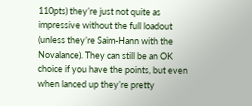110pts) they’re just not quite as impressive without the full loadout (unless they’re Saim-Hann with the Novalance). They can still be an OK choice if you have the points, but even when lanced up they’re pretty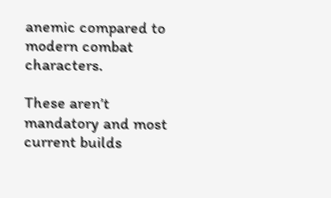anemic compared to modern combat characters.

These aren’t mandatory and most current builds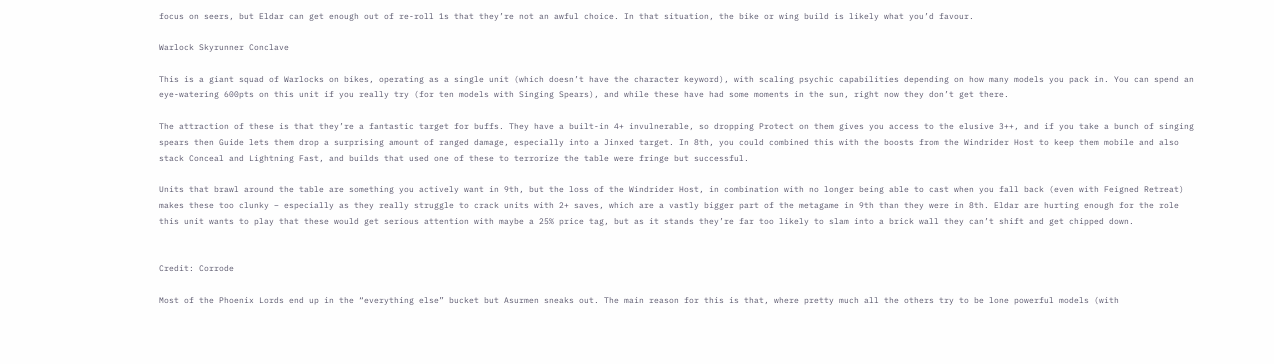focus on seers, but Eldar can get enough out of re-roll 1s that they’re not an awful choice. In that situation, the bike or wing build is likely what you’d favour.

Warlock Skyrunner Conclave

This is a giant squad of Warlocks on bikes, operating as a single unit (which doesn’t have the character keyword), with scaling psychic capabilities depending on how many models you pack in. You can spend an eye-watering 600pts on this unit if you really try (for ten models with Singing Spears), and while these have had some moments in the sun, right now they don’t get there.

The attraction of these is that they’re a fantastic target for buffs. They have a built-in 4+ invulnerable, so dropping Protect on them gives you access to the elusive 3++, and if you take a bunch of singing spears then Guide lets them drop a surprising amount of ranged damage, especially into a Jinxed target. In 8th, you could combined this with the boosts from the Windrider Host to keep them mobile and also stack Conceal and Lightning Fast, and builds that used one of these to terrorize the table were fringe but successful.

Units that brawl around the table are something you actively want in 9th, but the loss of the Windrider Host, in combination with no longer being able to cast when you fall back (even with Feigned Retreat) makes these too clunky – especially as they really struggle to crack units with 2+ saves, which are a vastly bigger part of the metagame in 9th than they were in 8th. Eldar are hurting enough for the role this unit wants to play that these would get serious attention with maybe a 25% price tag, but as it stands they’re far too likely to slam into a brick wall they can’t shift and get chipped down.


Credit: Corrode

Most of the Phoenix Lords end up in the “everything else” bucket but Asurmen sneaks out. The main reason for this is that, where pretty much all the others try to be lone powerful models (with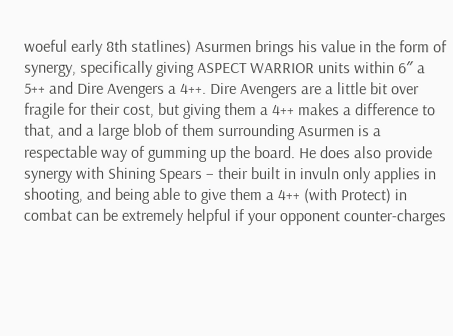woeful early 8th statlines) Asurmen brings his value in the form of synergy, specifically giving ASPECT WARRIOR units within 6″ a 5++ and Dire Avengers a 4++. Dire Avengers are a little bit over fragile for their cost, but giving them a 4++ makes a difference to that, and a large blob of them surrounding Asurmen is a respectable way of gumming up the board. He does also provide synergy with Shining Spears – their built in invuln only applies in shooting, and being able to give them a 4++ (with Protect) in combat can be extremely helpful if your opponent counter-charges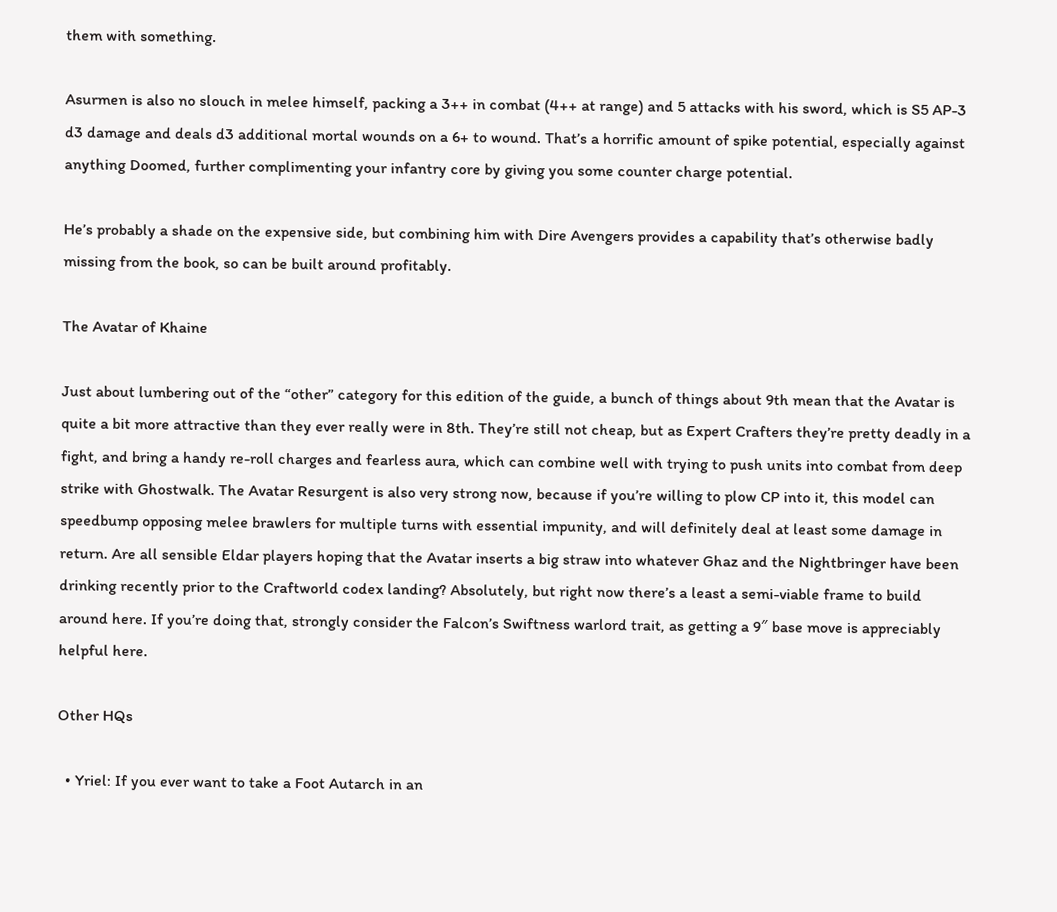them with something.

Asurmen is also no slouch in melee himself, packing a 3++ in combat (4++ at range) and 5 attacks with his sword, which is S5 AP-3 d3 damage and deals d3 additional mortal wounds on a 6+ to wound. That’s a horrific amount of spike potential, especially against anything Doomed, further complimenting your infantry core by giving you some counter charge potential.

He’s probably a shade on the expensive side, but combining him with Dire Avengers provides a capability that’s otherwise badly missing from the book, so can be built around profitably.

The Avatar of Khaine

Just about lumbering out of the “other” category for this edition of the guide, a bunch of things about 9th mean that the Avatar is quite a bit more attractive than they ever really were in 8th. They’re still not cheap, but as Expert Crafters they’re pretty deadly in a fight, and bring a handy re-roll charges and fearless aura, which can combine well with trying to push units into combat from deep strike with Ghostwalk. The Avatar Resurgent is also very strong now, because if you’re willing to plow CP into it, this model can speedbump opposing melee brawlers for multiple turns with essential impunity, and will definitely deal at least some damage in return. Are all sensible Eldar players hoping that the Avatar inserts a big straw into whatever Ghaz and the Nightbringer have been drinking recently prior to the Craftworld codex landing? Absolutely, but right now there’s a least a semi-viable frame to build around here. If you’re doing that, strongly consider the Falcon’s Swiftness warlord trait, as getting a 9″ base move is appreciably helpful here.

Other HQs

  • Yriel: If you ever want to take a Foot Autarch in an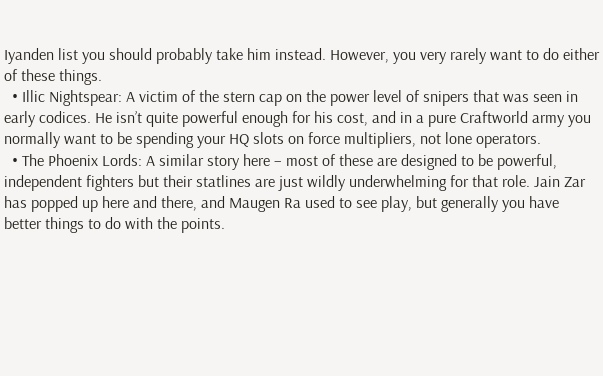Iyanden list you should probably take him instead. However, you very rarely want to do either of these things.
  • Illic Nightspear: A victim of the stern cap on the power level of snipers that was seen in early codices. He isn’t quite powerful enough for his cost, and in a pure Craftworld army you normally want to be spending your HQ slots on force multipliers, not lone operators.
  • The Phoenix Lords: A similar story here – most of these are designed to be powerful, independent fighters but their statlines are just wildly underwhelming for that role. Jain Zar has popped up here and there, and Maugen Ra used to see play, but generally you have better things to do with the points.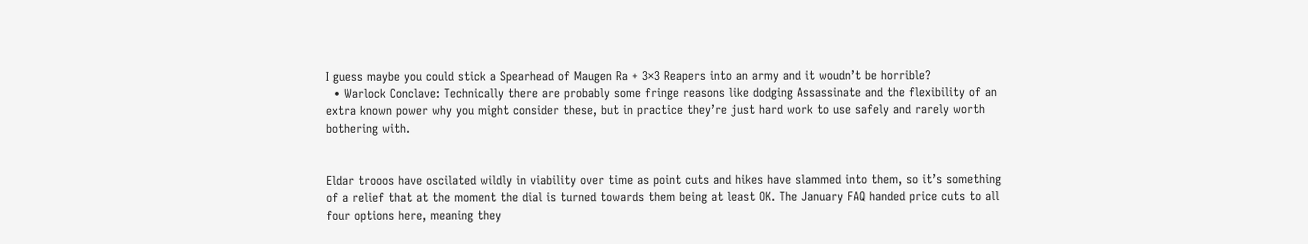I guess maybe you could stick a Spearhead of Maugen Ra + 3×3 Reapers into an army and it woudn’t be horrible?
  • Warlock Conclave: Technically there are probably some fringe reasons like dodging Assassinate and the flexibility of an extra known power why you might consider these, but in practice they’re just hard work to use safely and rarely worth bothering with.


Eldar trooos have oscilated wildly in viability over time as point cuts and hikes have slammed into them, so it’s something of a relief that at the moment the dial is turned towards them being at least OK. The January FAQ handed price cuts to all four options here, meaning they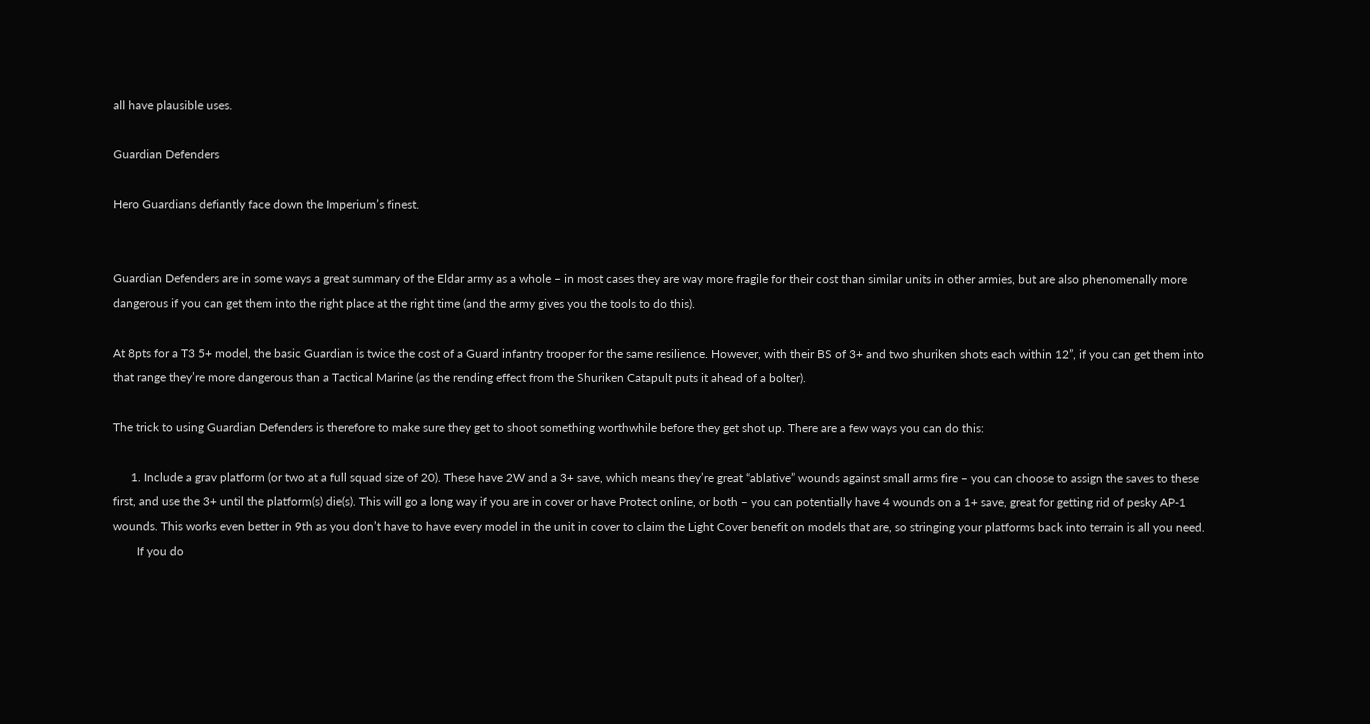all have plausible uses.

Guardian Defenders

Hero Guardians defiantly face down the Imperium’s finest.


Guardian Defenders are in some ways a great summary of the Eldar army as a whole – in most cases they are way more fragile for their cost than similar units in other armies, but are also phenomenally more dangerous if you can get them into the right place at the right time (and the army gives you the tools to do this).

At 8pts for a T3 5+ model, the basic Guardian is twice the cost of a Guard infantry trooper for the same resilience. However, with their BS of 3+ and two shuriken shots each within 12”, if you can get them into that range they’re more dangerous than a Tactical Marine (as the rending effect from the Shuriken Catapult puts it ahead of a bolter).

The trick to using Guardian Defenders is therefore to make sure they get to shoot something worthwhile before they get shot up. There are a few ways you can do this:

      1. Include a grav platform (or two at a full squad size of 20). These have 2W and a 3+ save, which means they’re great “ablative” wounds against small arms fire – you can choose to assign the saves to these first, and use the 3+ until the platform(s) die(s). This will go a long way if you are in cover or have Protect online, or both – you can potentially have 4 wounds on a 1+ save, great for getting rid of pesky AP-1 wounds. This works even better in 9th as you don’t have to have every model in the unit in cover to claim the Light Cover benefit on models that are, so stringing your platforms back into terrain is all you need.
        If you do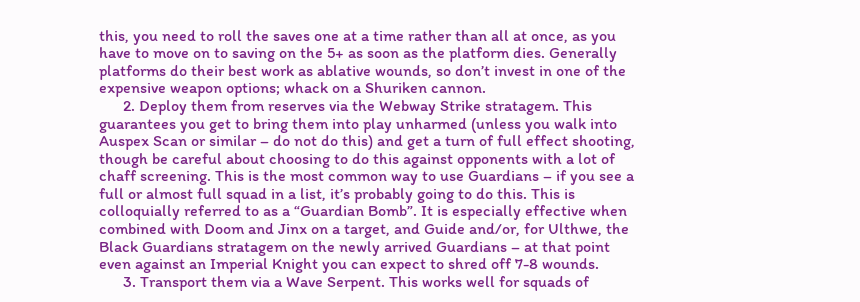this, you need to roll the saves one at a time rather than all at once, as you have to move on to saving on the 5+ as soon as the platform dies. Generally platforms do their best work as ablative wounds, so don’t invest in one of the expensive weapon options; whack on a Shuriken cannon.
      2. Deploy them from reserves via the Webway Strike stratagem. This guarantees you get to bring them into play unharmed (unless you walk into Auspex Scan or similar – do not do this) and get a turn of full effect shooting, though be careful about choosing to do this against opponents with a lot of chaff screening. This is the most common way to use Guardians – if you see a full or almost full squad in a list, it’s probably going to do this. This is colloquially referred to as a “Guardian Bomb”. It is especially effective when combined with Doom and Jinx on a target, and Guide and/or, for Ulthwe, the Black Guardians stratagem on the newly arrived Guardians – at that point even against an Imperial Knight you can expect to shred off 7-8 wounds.
      3. Transport them via a Wave Serpent. This works well for squads of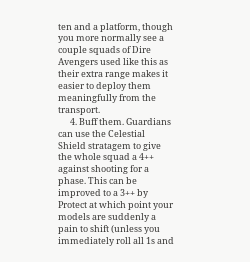ten and a platform, though you more normally see a couple squads of Dire Avengers used like this as their extra range makes it easier to deploy them meaningfully from the transport.
      4. Buff them. Guardians can use the Celestial Shield stratagem to give the whole squad a 4++ against shooting for a phase. This can be improved to a 3++ by Protect at which point your models are suddenly a pain to shift (unless you immediately roll all 1s and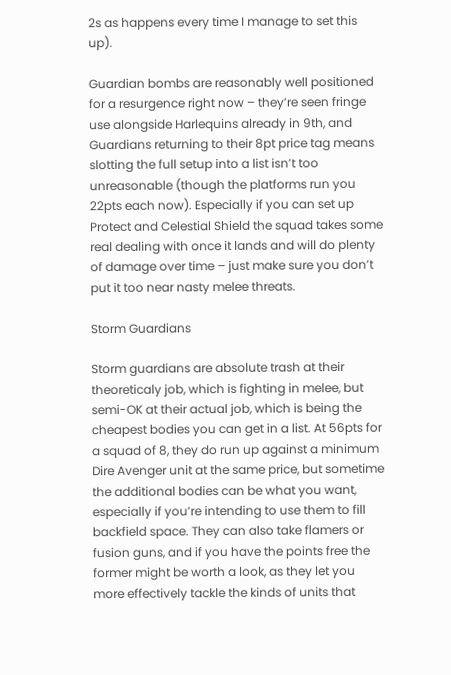2s as happens every time I manage to set this up).

Guardian bombs are reasonably well positioned for a resurgence right now – they’re seen fringe use alongside Harlequins already in 9th, and Guardians returning to their 8pt price tag means slotting the full setup into a list isn’t too unreasonable (though the platforms run you 22pts each now). Especially if you can set up Protect and Celestial Shield the squad takes some real dealing with once it lands and will do plenty of damage over time – just make sure you don’t put it too near nasty melee threats.

Storm Guardians

Storm guardians are absolute trash at their theoreticaly job, which is fighting in melee, but semi-OK at their actual job, which is being the cheapest bodies you can get in a list. At 56pts for a squad of 8, they do run up against a minimum Dire Avenger unit at the same price, but sometime the additional bodies can be what you want, especially if you’re intending to use them to fill backfield space. They can also take flamers or fusion guns, and if you have the points free the former might be worth a look, as they let you more effectively tackle the kinds of units that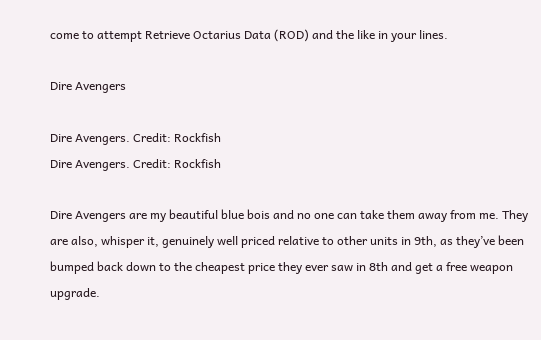come to attempt Retrieve Octarius Data (ROD) and the like in your lines.

Dire Avengers

Dire Avengers. Credit: Rockfish
Dire Avengers. Credit: Rockfish

Dire Avengers are my beautiful blue bois and no one can take them away from me. They are also, whisper it, genuinely well priced relative to other units in 9th, as they’ve been bumped back down to the cheapest price they ever saw in 8th and get a free weapon upgrade.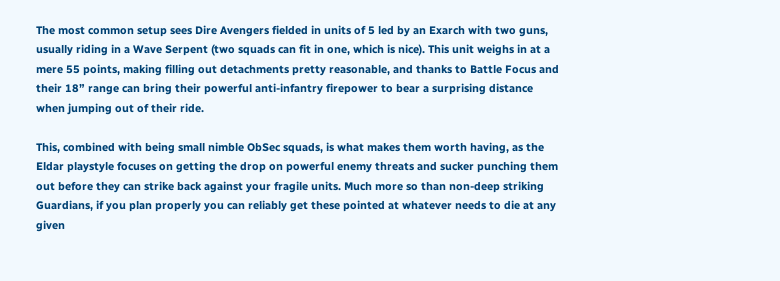The most common setup sees Dire Avengers fielded in units of 5 led by an Exarch with two guns, usually riding in a Wave Serpent (two squads can fit in one, which is nice). This unit weighs in at a mere 55 points, making filling out detachments pretty reasonable, and thanks to Battle Focus and their 18” range can bring their powerful anti-infantry firepower to bear a surprising distance when jumping out of their ride.

This, combined with being small nimble ObSec squads, is what makes them worth having, as the Eldar playstyle focuses on getting the drop on powerful enemy threats and sucker punching them out before they can strike back against your fragile units. Much more so than non-deep striking Guardians, if you plan properly you can reliably get these pointed at whatever needs to die at any given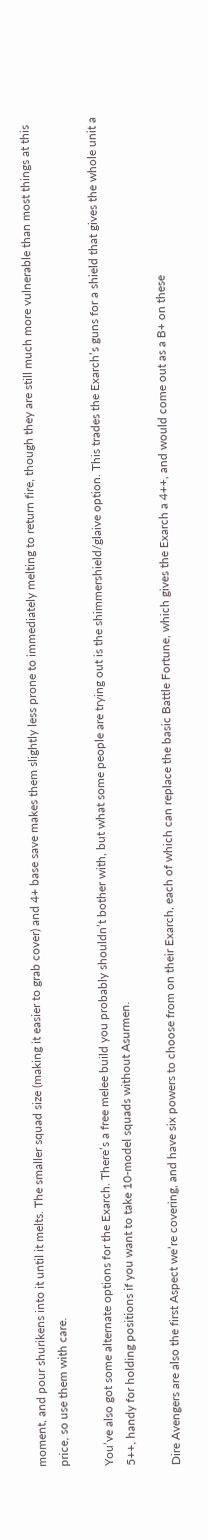moment, and pour shurikens into it until it melts. The smaller squad size (making it easier to grab cover) and 4+ base save makes them slightly less prone to immediately melting to return fire, though they are still much more vulnerable than most things at this price, so use them with care.

You’ve also got some alternate options for the Exarch. There’s a free melee build you probably shouldn’t bother with, but what some people are trying out is the shimmershield/glaive option. This trades the Exarch’s guns for a shield that gives the whole unit a 5++, handy for holding positions if you want to take 10-model squads without Asurmen.

Dire Avengers are also the first Aspect we’re covering, and have six powers to choose from on their Exarch, each of which can replace the basic Battle Fortune, which gives the Exarch a 4++, and would come out as a B+ on these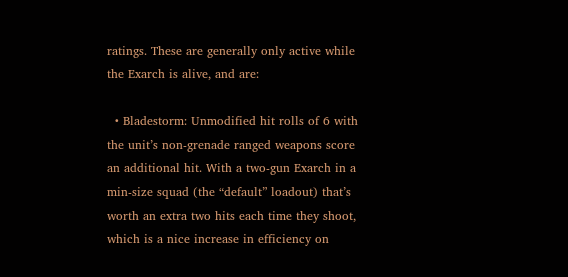ratings. These are generally only active while the Exarch is alive, and are:

  • Bladestorm: Unmodified hit rolls of 6 with the unit’s non-grenade ranged weapons score an additional hit. With a two-gun Exarch in a min-size squad (the “default” loadout) that’s worth an extra two hits each time they shoot, which is a nice increase in efficiency on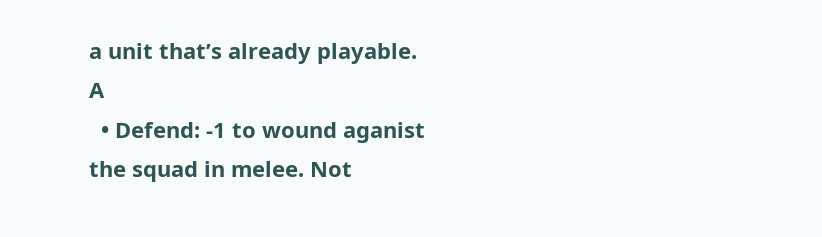a unit that’s already playable. A
  • Defend: -1 to wound aganist the squad in melee. Not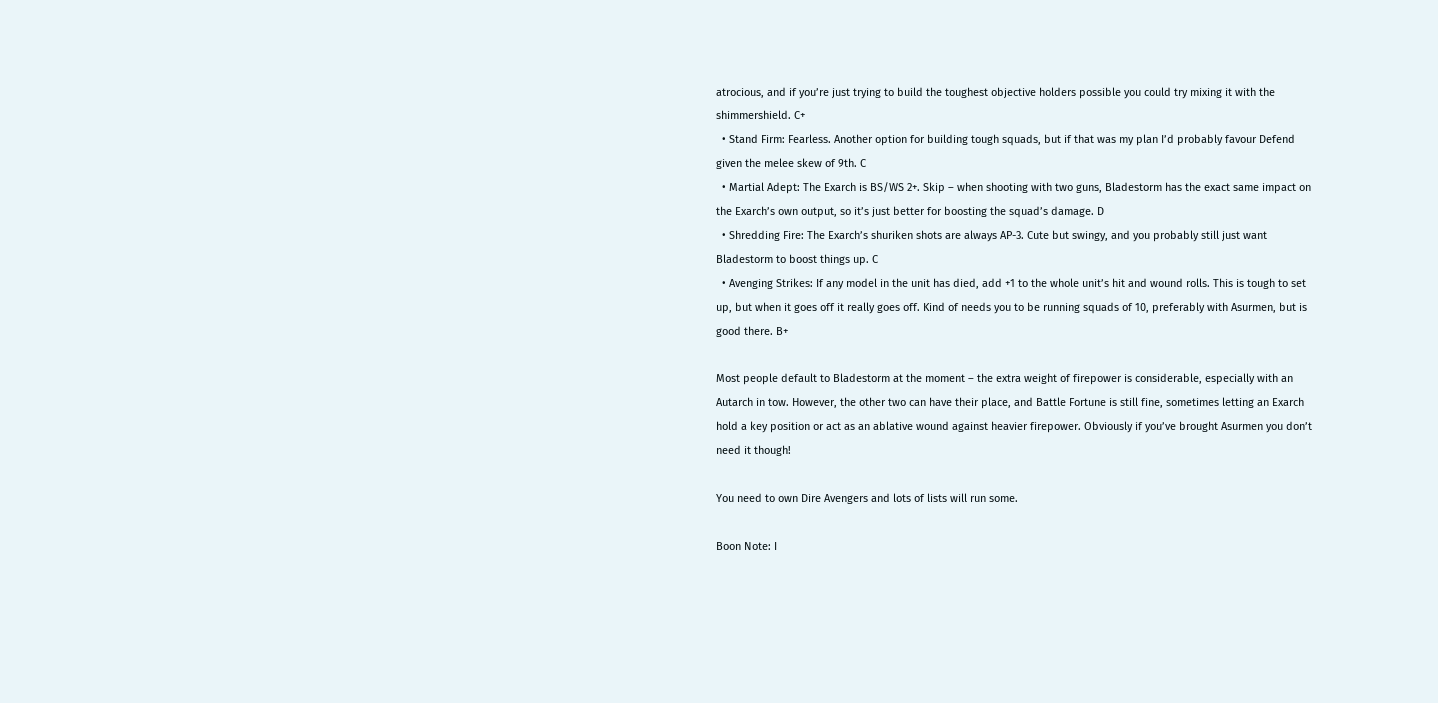atrocious, and if you’re just trying to build the toughest objective holders possible you could try mixing it with the shimmershield. C+
  • Stand Firm: Fearless. Another option for building tough squads, but if that was my plan I’d probably favour Defend given the melee skew of 9th. C
  • Martial Adept: The Exarch is BS/WS 2+. Skip – when shooting with two guns, Bladestorm has the exact same impact on the Exarch’s own output, so it’s just better for boosting the squad’s damage. D
  • Shredding Fire: The Exarch’s shuriken shots are always AP-3. Cute but swingy, and you probably still just want Bladestorm to boost things up. C
  • Avenging Strikes: If any model in the unit has died, add +1 to the whole unit’s hit and wound rolls. This is tough to set up, but when it goes off it really goes off. Kind of needs you to be running squads of 10, preferably with Asurmen, but is good there. B+

Most people default to Bladestorm at the moment – the extra weight of firepower is considerable, especially with an Autarch in tow. However, the other two can have their place, and Battle Fortune is still fine, sometimes letting an Exarch hold a key position or act as an ablative wound against heavier firepower. Obviously if you’ve brought Asurmen you don’t need it though!

You need to own Dire Avengers and lots of lists will run some.

Boon Note: I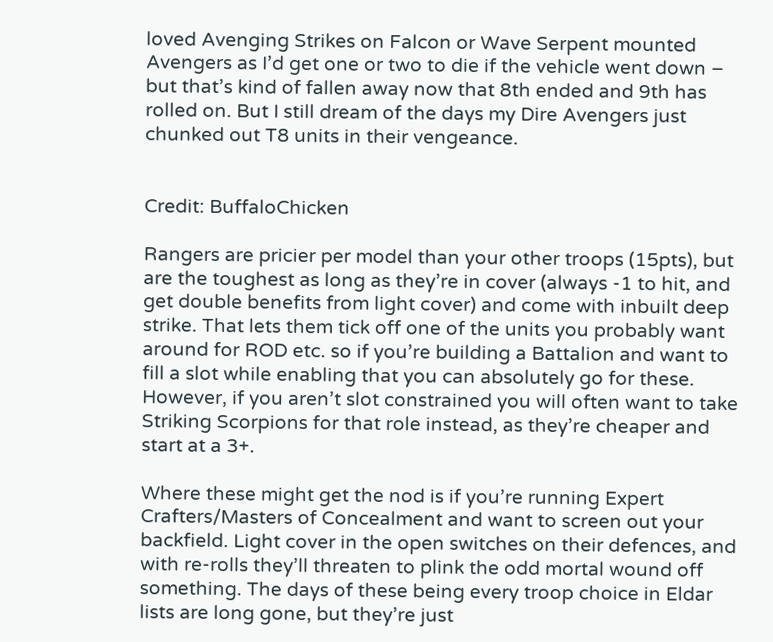loved Avenging Strikes on Falcon or Wave Serpent mounted Avengers as I’d get one or two to die if the vehicle went down – but that’s kind of fallen away now that 8th ended and 9th has rolled on. But I still dream of the days my Dire Avengers just chunked out T8 units in their vengeance.


Credit: BuffaloChicken

Rangers are pricier per model than your other troops (15pts), but are the toughest as long as they’re in cover (always -1 to hit, and get double benefits from light cover) and come with inbuilt deep strike. That lets them tick off one of the units you probably want around for ROD etc. so if you’re building a Battalion and want to fill a slot while enabling that you can absolutely go for these. However, if you aren’t slot constrained you will often want to take Striking Scorpions for that role instead, as they’re cheaper and start at a 3+.

Where these might get the nod is if you’re running Expert Crafters/Masters of Concealment and want to screen out your backfield. Light cover in the open switches on their defences, and with re-rolls they’ll threaten to plink the odd mortal wound off something. The days of these being every troop choice in Eldar lists are long gone, but they’re just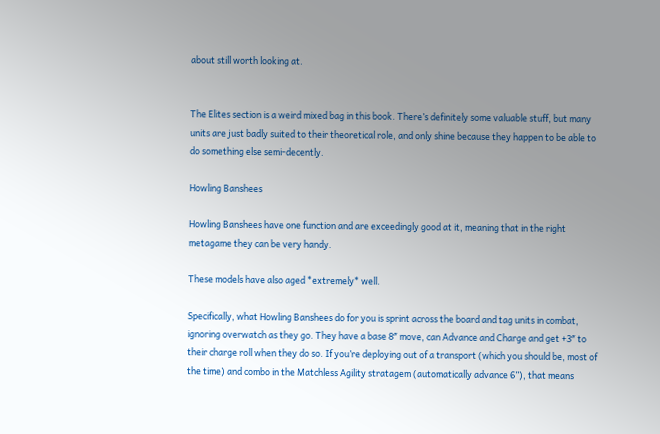about still worth looking at.


The Elites section is a weird mixed bag in this book. There’s definitely some valuable stuff, but many units are just badly suited to their theoretical role, and only shine because they happen to be able to do something else semi-decently.

Howling Banshees

Howling Banshees have one function and are exceedingly good at it, meaning that in the right metagame they can be very handy.

These models have also aged *extremely* well.

Specifically, what Howling Banshees do for you is sprint across the board and tag units in combat, ignoring overwatch as they go. They have a base 8″ move, can Advance and Charge and get +3″ to their charge roll when they do so. If you’re deploying out of a transport (which you should be, most of the time) and combo in the Matchless Agility stratagem (automatically advance 6”), that means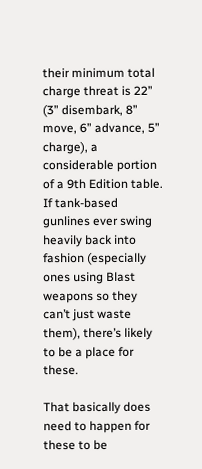their minimum total charge threat is 22” (3” disembark, 8” move, 6” advance, 5” charge), a considerable portion of a 9th Edition table. If tank-based gunlines ever swing heavily back into fashion (especially ones using Blast weapons so they can’t just waste them), there’s likely to be a place for these.

That basically does need to happen for these to be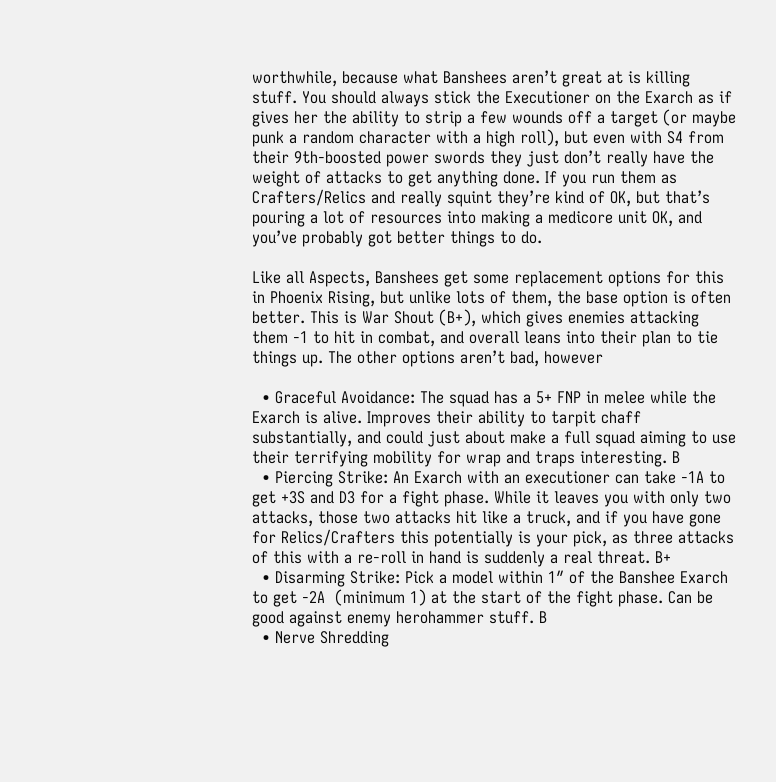worthwhile, because what Banshees aren’t great at is killing stuff. You should always stick the Executioner on the Exarch as if gives her the ability to strip a few wounds off a target (or maybe punk a random character with a high roll), but even with S4 from their 9th-boosted power swords they just don’t really have the weight of attacks to get anything done. If you run them as Crafters/Relics and really squint they’re kind of OK, but that’s pouring a lot of resources into making a medicore unit OK, and you’ve probably got better things to do.

Like all Aspects, Banshees get some replacement options for this in Phoenix Rising, but unlike lots of them, the base option is often better. This is War Shout (B+), which gives enemies attacking them -1 to hit in combat, and overall leans into their plan to tie things up. The other options aren’t bad, however

  • Graceful Avoidance: The squad has a 5+ FNP in melee while the Exarch is alive. Improves their ability to tarpit chaff substantially, and could just about make a full squad aiming to use their terrifying mobility for wrap and traps interesting. B
  • Piercing Strike: An Exarch with an executioner can take -1A to get +3S and D3 for a fight phase. While it leaves you with only two attacks, those two attacks hit like a truck, and if you have gone for Relics/Crafters this potentially is your pick, as three attacks of this with a re-roll in hand is suddenly a real threat. B+
  • Disarming Strike: Pick a model within 1″ of the Banshee Exarch to get -2A  (minimum 1) at the start of the fight phase. Can be good against enemy herohammer stuff. B
  • Nerve Shredding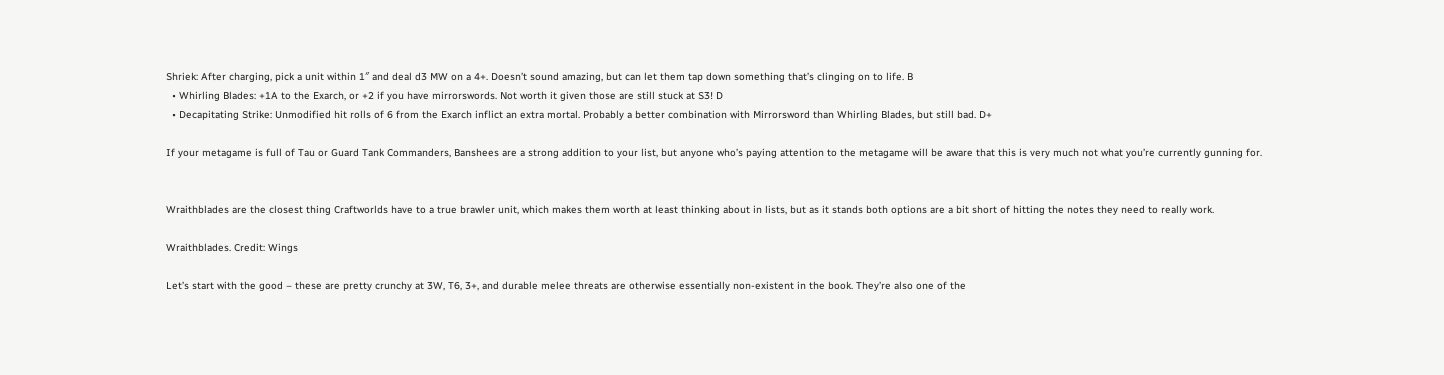Shriek: After charging, pick a unit within 1″ and deal d3 MW on a 4+. Doesn’t sound amazing, but can let them tap down something that’s clinging on to life. B
  • Whirling Blades: +1A to the Exarch, or +2 if you have mirrorswords. Not worth it given those are still stuck at S3! D
  • Decapitating Strike: Unmodified hit rolls of 6 from the Exarch inflict an extra mortal. Probably a better combination with Mirrorsword than Whirling Blades, but still bad. D+

If your metagame is full of Tau or Guard Tank Commanders, Banshees are a strong addition to your list, but anyone who’s paying attention to the metagame will be aware that this is very much not what you’re currently gunning for.


Wraithblades are the closest thing Craftworlds have to a true brawler unit, which makes them worth at least thinking about in lists, but as it stands both options are a bit short of hitting the notes they need to really work.

Wraithblades. Credit: Wings

Let’s start with the good – these are pretty crunchy at 3W, T6, 3+, and durable melee threats are otherwise essentially non-existent in the book. They’re also one of the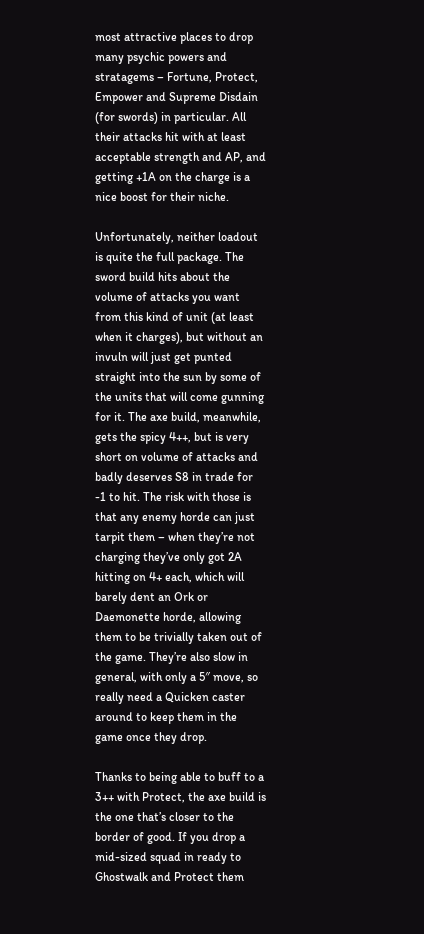most attractive places to drop many psychic powers and stratagems – Fortune, Protect, Empower and Supreme Disdain (for swords) in particular. All their attacks hit with at least acceptable strength and AP, and getting +1A on the charge is a nice boost for their niche.

Unfortunately, neither loadout is quite the full package. The sword build hits about the volume of attacks you want from this kind of unit (at least when it charges), but without an invuln will just get punted straight into the sun by some of the units that will come gunning for it. The axe build, meanwhile, gets the spicy 4++, but is very short on volume of attacks and badly deserves S8 in trade for -1 to hit. The risk with those is that any enemy horde can just tarpit them – when they’re not charging they’ve only got 2A hitting on 4+ each, which will barely dent an Ork or Daemonette horde, allowing them to be trivially taken out of the game. They’re also slow in general, with only a 5″ move, so really need a Quicken caster around to keep them in the game once they drop.

Thanks to being able to buff to a 3++ with Protect, the axe build is the one that’s closer to the border of good. If you drop a mid-sized squad in ready to Ghostwalk and Protect them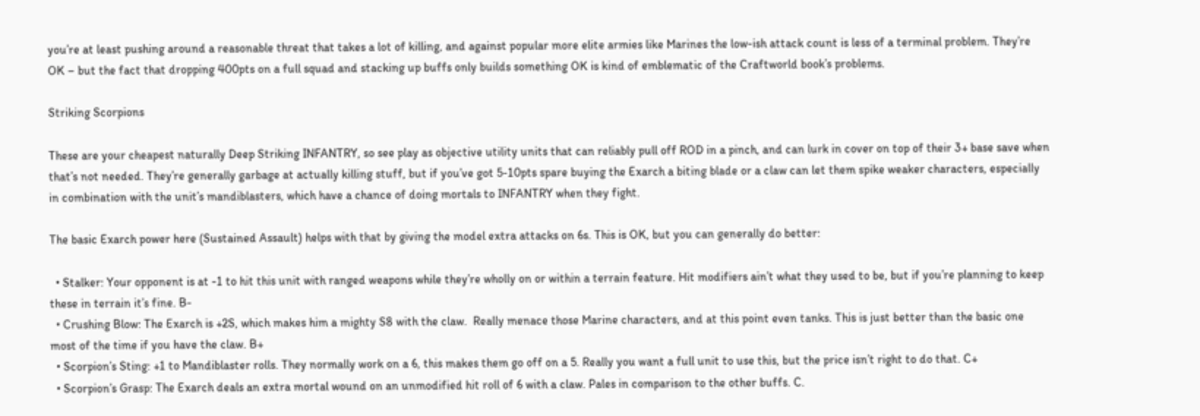you’re at least pushing around a reasonable threat that takes a lot of killing, and against popular more elite armies like Marines the low-ish attack count is less of a terminal problem. They’re OK – but the fact that dropping 400pts on a full squad and stacking up buffs only builds something OK is kind of emblematic of the Craftworld book’s problems.

Striking Scorpions

These are your cheapest naturally Deep Striking INFANTRY, so see play as objective utility units that can reliably pull off ROD in a pinch, and can lurk in cover on top of their 3+ base save when that’s not needed. They’re generally garbage at actually killing stuff, but if you’ve got 5-10pts spare buying the Exarch a biting blade or a claw can let them spike weaker characters, especially in combination with the unit’s mandiblasters, which have a chance of doing mortals to INFANTRY when they fight.

The basic Exarch power here (Sustained Assault) helps with that by giving the model extra attacks on 6s. This is OK, but you can generally do better:

  • Stalker: Your opponent is at -1 to hit this unit with ranged weapons while they’re wholly on or within a terrain feature. Hit modifiers ain’t what they used to be, but if you’re planning to keep these in terrain it’s fine. B-
  • Crushing Blow: The Exarch is +2S, which makes him a mighty S8 with the claw.  Really menace those Marine characters, and at this point even tanks. This is just better than the basic one most of the time if you have the claw. B+
  • Scorpion’s Sting: +1 to Mandiblaster rolls. They normally work on a 6, this makes them go off on a 5. Really you want a full unit to use this, but the price isn’t right to do that. C+
  • Scorpion’s Grasp: The Exarch deals an extra mortal wound on an unmodified hit roll of 6 with a claw. Pales in comparison to the other buffs. C.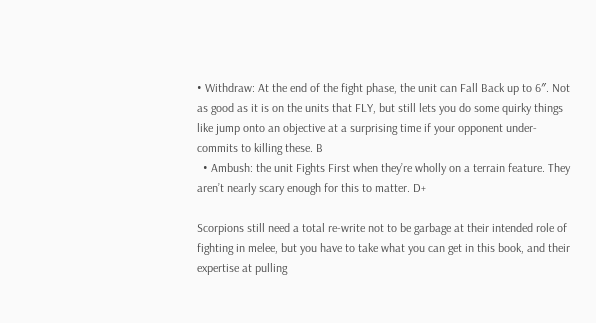• Withdraw: At the end of the fight phase, the unit can Fall Back up to 6″. Not as good as it is on the units that FLY, but still lets you do some quirky things like jump onto an objective at a surprising time if your opponent under-commits to killing these. B
  • Ambush: the unit Fights First when they’re wholly on a terrain feature. They aren’t nearly scary enough for this to matter. D+

Scorpions still need a total re-write not to be garbage at their intended role of fighting in melee, but you have to take what you can get in this book, and their expertise at pulling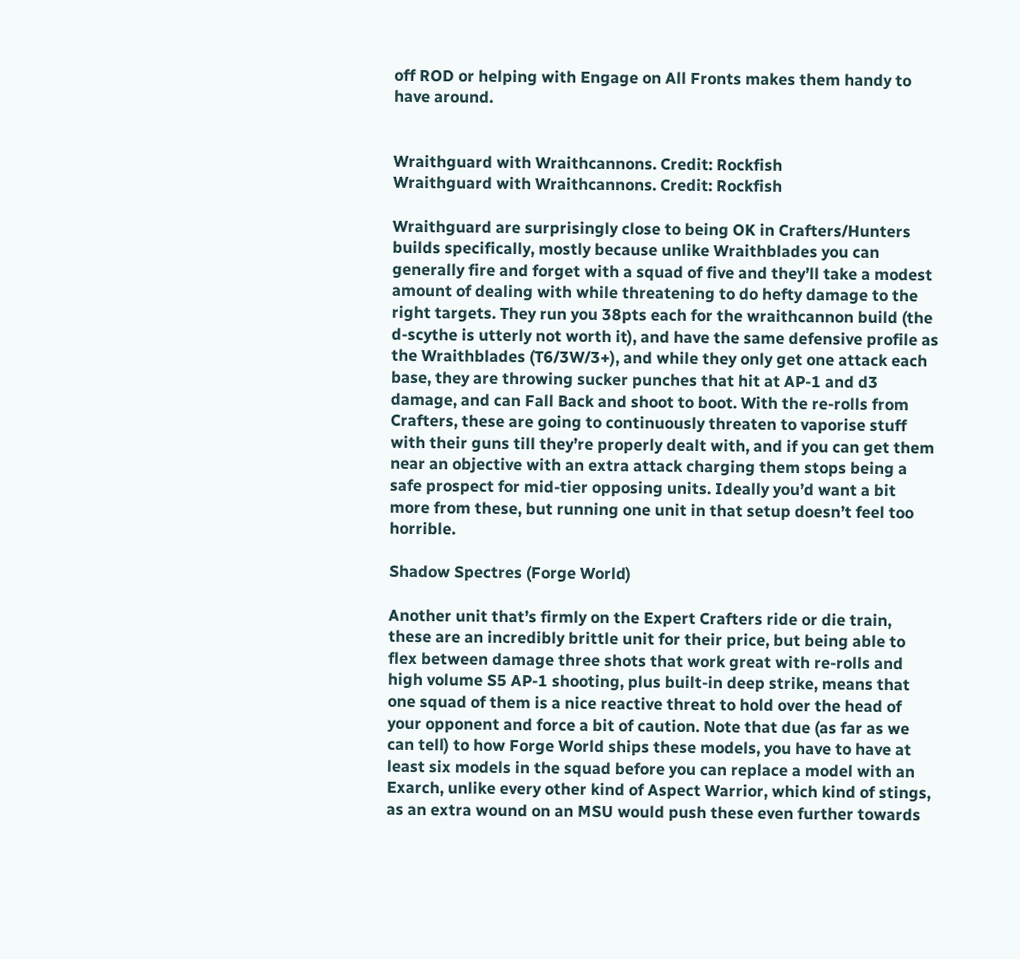off ROD or helping with Engage on All Fronts makes them handy to have around.


Wraithguard with Wraithcannons. Credit: Rockfish
Wraithguard with Wraithcannons. Credit: Rockfish

Wraithguard are surprisingly close to being OK in Crafters/Hunters builds specifically, mostly because unlike Wraithblades you can generally fire and forget with a squad of five and they’ll take a modest amount of dealing with while threatening to do hefty damage to the right targets. They run you 38pts each for the wraithcannon build (the d-scythe is utterly not worth it), and have the same defensive profile as the Wraithblades (T6/3W/3+), and while they only get one attack each base, they are throwing sucker punches that hit at AP-1 and d3 damage, and can Fall Back and shoot to boot. With the re-rolls from Crafters, these are going to continuously threaten to vaporise stuff with their guns till they’re properly dealt with, and if you can get them near an objective with an extra attack charging them stops being a safe prospect for mid-tier opposing units. Ideally you’d want a bit more from these, but running one unit in that setup doesn’t feel too horrible.

Shadow Spectres (Forge World)

Another unit that’s firmly on the Expert Crafters ride or die train, these are an incredibly brittle unit for their price, but being able to flex between damage three shots that work great with re-rolls and high volume S5 AP-1 shooting, plus built-in deep strike, means that one squad of them is a nice reactive threat to hold over the head of your opponent and force a bit of caution. Note that due (as far as we can tell) to how Forge World ships these models, you have to have at least six models in the squad before you can replace a model with an Exarch, unlike every other kind of Aspect Warrior, which kind of stings, as an extra wound on an MSU would push these even further towards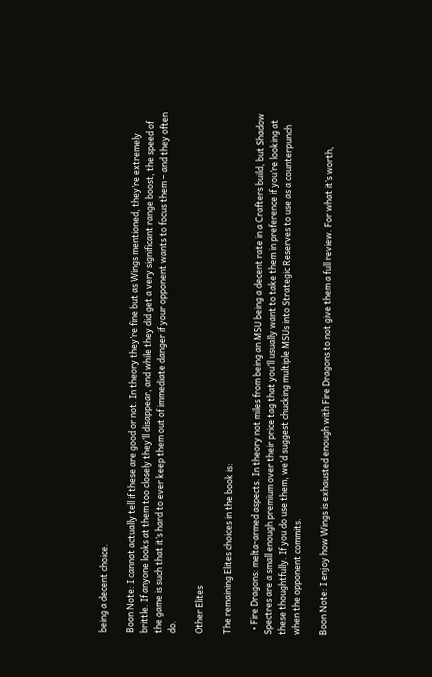being a decent choice.

Boon Note: I cannot actually tell if these are good or not. In theory they’re fine but as Wings mentioned, they’re extremely brittle. If anyone looks at them too closely they’ll disappear, and while they did get a very significant range boost, the speed of the game is such that it’s hard to ever keep them out of immediate danger if your opponent wants to focus them – and they often do.

Other Elites

The remaining Elites choices in the book is:

  • Fire Dragons: melta-armed aspects. In theory not miles from being an MSU being a decent rate in a Crafters build, but Shadow Spectres are a small enough premium over their price tag that you’ll usually want to take them in preference if you’re looking at these thoughtfully. If you do use them, we’d suggest chucking multiple MSUs into Strategic Reserves to use as a counterpunch when the opponent commits.

Boon Note: I enjoy how Wings is exhausted enough with Fire Dragons to not give them a full review. For what it’s worth,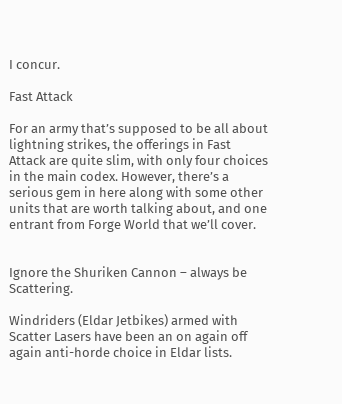I concur.

Fast Attack

For an army that’s supposed to be all about lightning strikes, the offerings in Fast Attack are quite slim, with only four choices in the main codex. However, there’s a serious gem in here along with some other units that are worth talking about, and one entrant from Forge World that we’ll cover.


Ignore the Shuriken Cannon – always be Scattering.

Windriders (Eldar Jetbikes) armed with Scatter Lasers have been an on again off again anti-horde choice in Eldar lists.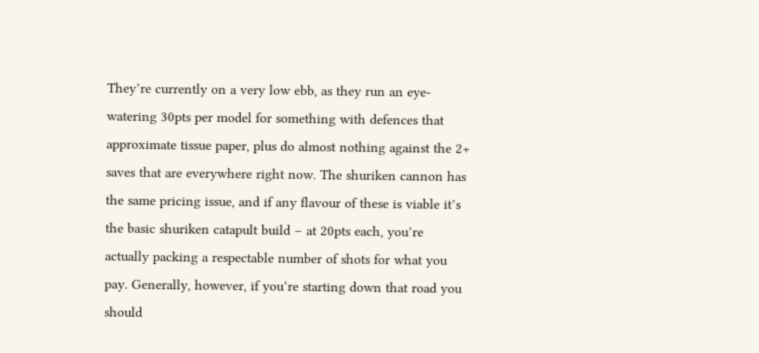They’re currently on a very low ebb, as they run an eye-watering 30pts per model for something with defences that approximate tissue paper, plus do almost nothing against the 2+ saves that are everywhere right now. The shuriken cannon has the same pricing issue, and if any flavour of these is viable it’s the basic shuriken catapult build – at 20pts each, you’re actually packing a respectable number of shots for what you pay. Generally, however, if you’re starting down that road you should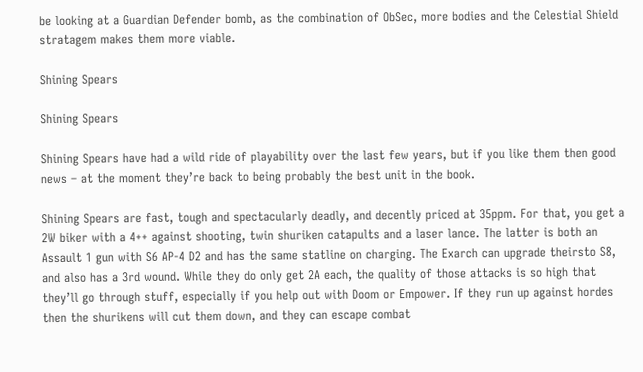be looking at a Guardian Defender bomb, as the combination of ObSec, more bodies and the Celestial Shield stratagem makes them more viable.

Shining Spears

Shining Spears

Shining Spears have had a wild ride of playability over the last few years, but if you like them then good news – at the moment they’re back to being probably the best unit in the book.

Shining Spears are fast, tough and spectacularly deadly, and decently priced at 35ppm. For that, you get a 2W biker with a 4++ against shooting, twin shuriken catapults and a laser lance. The latter is both an Assault 1 gun with S6 AP-4 D2 and has the same statline on charging. The Exarch can upgrade theirsto S8, and also has a 3rd wound. While they do only get 2A each, the quality of those attacks is so high that they’ll go through stuff, especially if you help out with Doom or Empower. If they run up against hordes then the shurikens will cut them down, and they can escape combat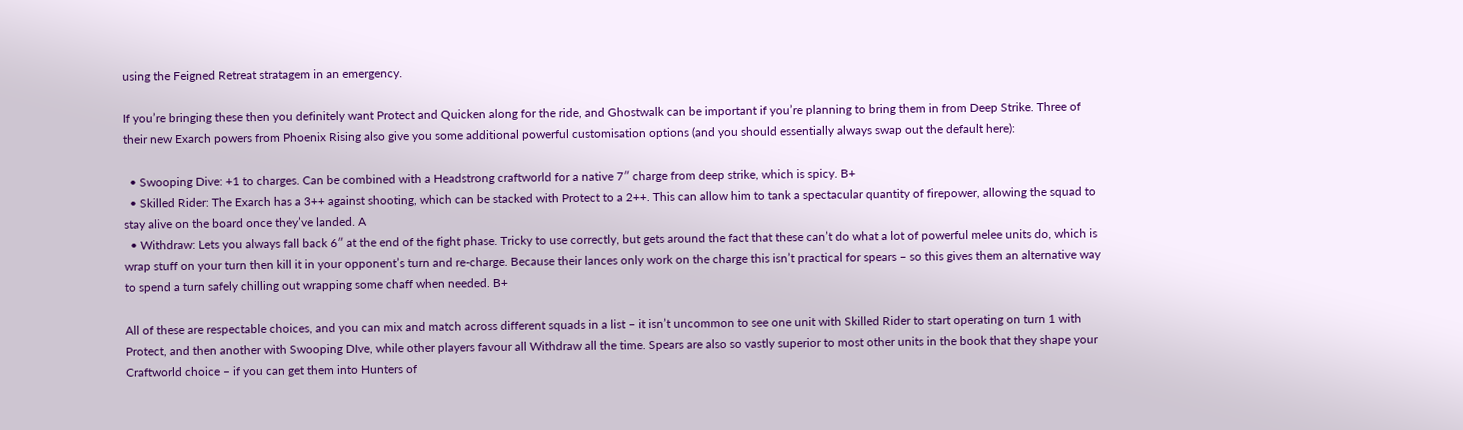using the Feigned Retreat stratagem in an emergency.

If you’re bringing these then you definitely want Protect and Quicken along for the ride, and Ghostwalk can be important if you’re planning to bring them in from Deep Strike. Three of their new Exarch powers from Phoenix Rising also give you some additional powerful customisation options (and you should essentially always swap out the default here):

  • Swooping Dive: +1 to charges. Can be combined with a Headstrong craftworld for a native 7″ charge from deep strike, which is spicy. B+
  • Skilled Rider: The Exarch has a 3++ against shooting, which can be stacked with Protect to a 2++. This can allow him to tank a spectacular quantity of firepower, allowing the squad to stay alive on the board once they’ve landed. A
  • Withdraw: Lets you always fall back 6″ at the end of the fight phase. Tricky to use correctly, but gets around the fact that these can’t do what a lot of powerful melee units do, which is wrap stuff on your turn then kill it in your opponent’s turn and re-charge. Because their lances only work on the charge this isn’t practical for spears – so this gives them an alternative way to spend a turn safely chilling out wrapping some chaff when needed. B+

All of these are respectable choices, and you can mix and match across different squads in a list – it isn’t uncommon to see one unit with Skilled Rider to start operating on turn 1 with Protect, and then another with Swooping DIve, while other players favour all Withdraw all the time. Spears are also so vastly superior to most other units in the book that they shape your Craftworld choice – if you can get them into Hunters of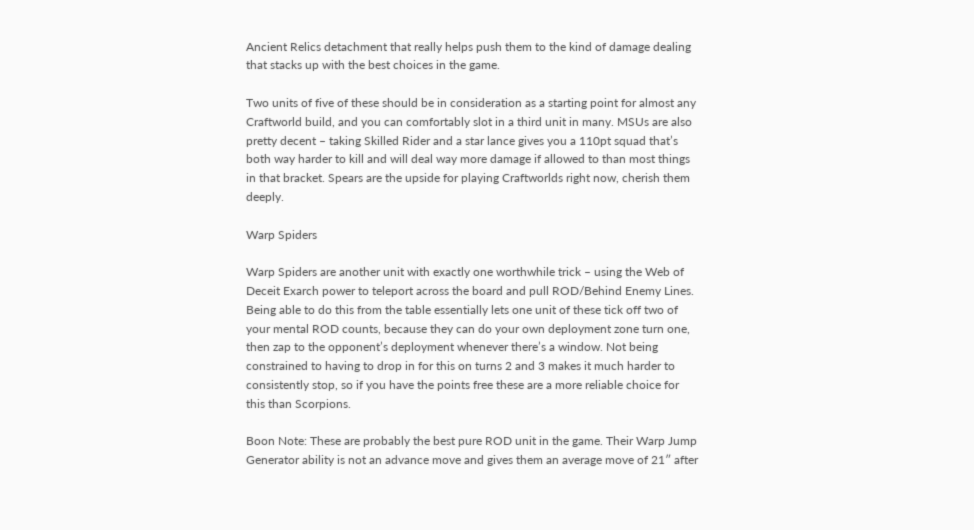Ancient Relics detachment that really helps push them to the kind of damage dealing that stacks up with the best choices in the game.

Two units of five of these should be in consideration as a starting point for almost any Craftworld build, and you can comfortably slot in a third unit in many. MSUs are also pretty decent – taking Skilled Rider and a star lance gives you a 110pt squad that’s both way harder to kill and will deal way more damage if allowed to than most things in that bracket. Spears are the upside for playing Craftworlds right now, cherish them deeply.

Warp Spiders

Warp Spiders are another unit with exactly one worthwhile trick – using the Web of Deceit Exarch power to teleport across the board and pull ROD/Behind Enemy Lines. Being able to do this from the table essentially lets one unit of these tick off two of your mental ROD counts, because they can do your own deployment zone turn one, then zap to the opponent’s deployment whenever there’s a window. Not being constrained to having to drop in for this on turns 2 and 3 makes it much harder to consistently stop, so if you have the points free these are a more reliable choice for this than Scorpions.

Boon Note: These are probably the best pure ROD unit in the game. Their Warp Jump Generator ability is not an advance move and gives them an average move of 21″ after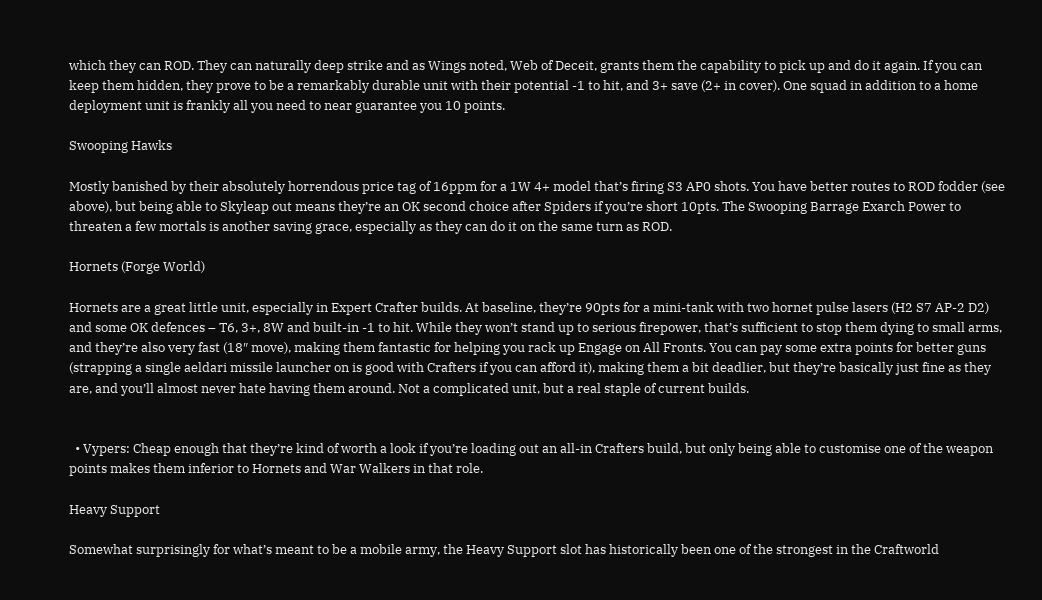which they can ROD. They can naturally deep strike and as Wings noted, Web of Deceit, grants them the capability to pick up and do it again. If you can keep them hidden, they prove to be a remarkably durable unit with their potential -1 to hit, and 3+ save (2+ in cover). One squad in addition to a home deployment unit is frankly all you need to near guarantee you 10 points.

Swooping Hawks

Mostly banished by their absolutely horrendous price tag of 16ppm for a 1W 4+ model that’s firing S3 AP0 shots. You have better routes to ROD fodder (see above), but being able to Skyleap out means they’re an OK second choice after Spiders if you’re short 10pts. The Swooping Barrage Exarch Power to threaten a few mortals is another saving grace, especially as they can do it on the same turn as ROD.

Hornets (Forge World)

Hornets are a great little unit, especially in Expert Crafter builds. At baseline, they’re 90pts for a mini-tank with two hornet pulse lasers (H2 S7 AP-2 D2) and some OK defences – T6, 3+, 8W and built-in -1 to hit. While they won’t stand up to serious firepower, that’s sufficient to stop them dying to small arms, and they’re also very fast (18″ move), making them fantastic for helping you rack up Engage on All Fronts. You can pay some extra points for better guns (strapping a single aeldari missile launcher on is good with Crafters if you can afford it), making them a bit deadlier, but they’re basically just fine as they are, and you’ll almost never hate having them around. Not a complicated unit, but a real staple of current builds.


  • Vypers: Cheap enough that they’re kind of worth a look if you’re loading out an all-in Crafters build, but only being able to customise one of the weapon points makes them inferior to Hornets and War Walkers in that role.

Heavy Support

Somewhat surprisingly for what’s meant to be a mobile army, the Heavy Support slot has historically been one of the strongest in the Craftworld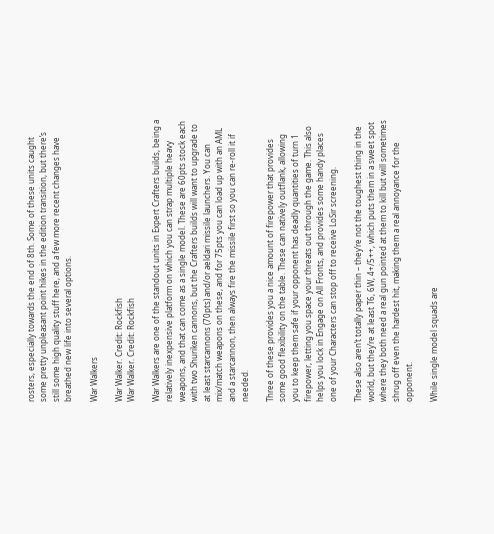rosters, especially towards the end of 8th. Some of these units caught some pretty unpleasant point hikes in the edition transition, but there’s still some high quality stuff here, and a few more recent changes have breathed new life into several options.

War Walkers

War Walker. Credit: Rockfish
War Walker. Credit: Rockfish

War Walkers are one of the standout units in Expert Crafters builds, being a relatively inexpensive platform on which you can strap multiple heavy weapons, and that can come as a single model. These are 60pts stock each with two Shuriken cannons, but the Crafters builds will want to upgrade to at least starcannons (70pts) and/or aeldari missile launchers. You can mix/match weapons on these, and for 75pts you can load up with an AML and a starcannon, then always fire the missile first so you can re-roll it if needed.

Three of these provides you a nice amount of firepower that provides some good flexibility on the table. These can natively outflank, allowing you to keep them safe if your opponent has deadly quantities of turn 1 firepower, letting you space your threats out through the game. This also helps you lock in Engage on All Fronts, and provides some handy places one of your Characters can stop off to receive LoSir screening.

These also aren’t totally paper thin – they’re not the toughest thing in the world, but they’re at least T6, 6W, 4+/5++, which puts them in a sweet spot where they both need a real gun pointed at them to kill but will sometimes shrug off even the hardest hit, making them a real annoyance for the opponent.

While single model squads are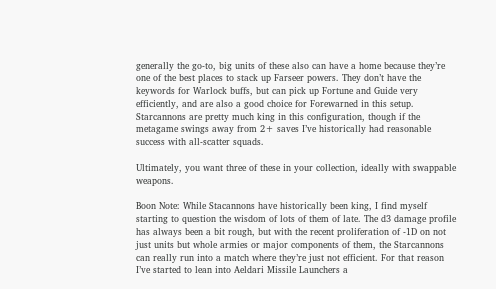generally the go-to, big units of these also can have a home because they’re one of the best places to stack up Farseer powers. They don’t have the keywords for Warlock buffs, but can pick up Fortune and Guide very efficiently, and are also a good choice for Forewarned in this setup. Starcannons are pretty much king in this configuration, though if the metagame swings away from 2+ saves I’ve historically had reasonable success with all-scatter squads.

Ultimately, you want three of these in your collection, ideally with swappable weapons.

Boon Note: While Stacannons have historically been king, I find myself starting to question the wisdom of lots of them of late. The d3 damage profile has always been a bit rough, but with the recent proliferation of -1D on not just units but whole armies or major components of them, the Starcannons can really run into a match where they’re just not efficient. For that reason I’ve started to lean into Aeldari Missile Launchers a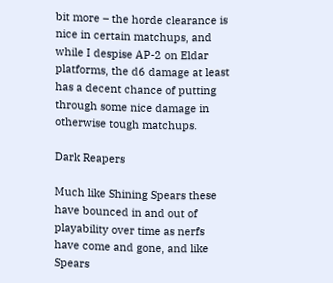bit more – the horde clearance is nice in certain matchups, and while I despise AP-2 on Eldar platforms, the d6 damage at least has a decent chance of putting through some nice damage in otherwise tough matchups.

Dark Reapers

Much like Shining Spears these have bounced in and out of playability over time as nerfs have come and gone, and like Spears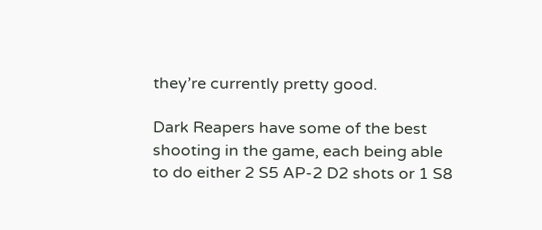they’re currently pretty good.

Dark Reapers have some of the best shooting in the game, each being able to do either 2 S5 AP-2 D2 shots or 1 S8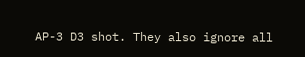AP-3 D3 shot. They also ignore all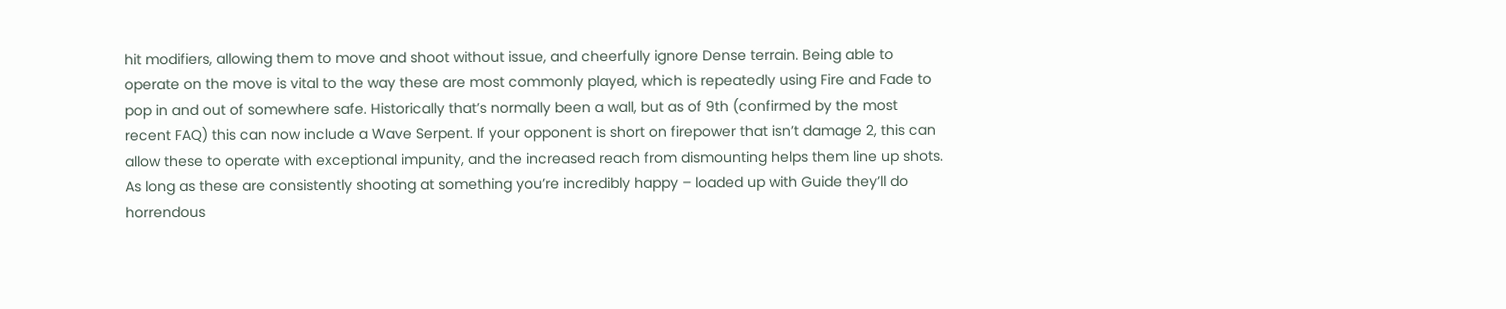hit modifiers, allowing them to move and shoot without issue, and cheerfully ignore Dense terrain. Being able to operate on the move is vital to the way these are most commonly played, which is repeatedly using Fire and Fade to pop in and out of somewhere safe. Historically that’s normally been a wall, but as of 9th (confirmed by the most recent FAQ) this can now include a Wave Serpent. If your opponent is short on firepower that isn’t damage 2, this can allow these to operate with exceptional impunity, and the increased reach from dismounting helps them line up shots. As long as these are consistently shooting at something you’re incredibly happy – loaded up with Guide they’ll do horrendous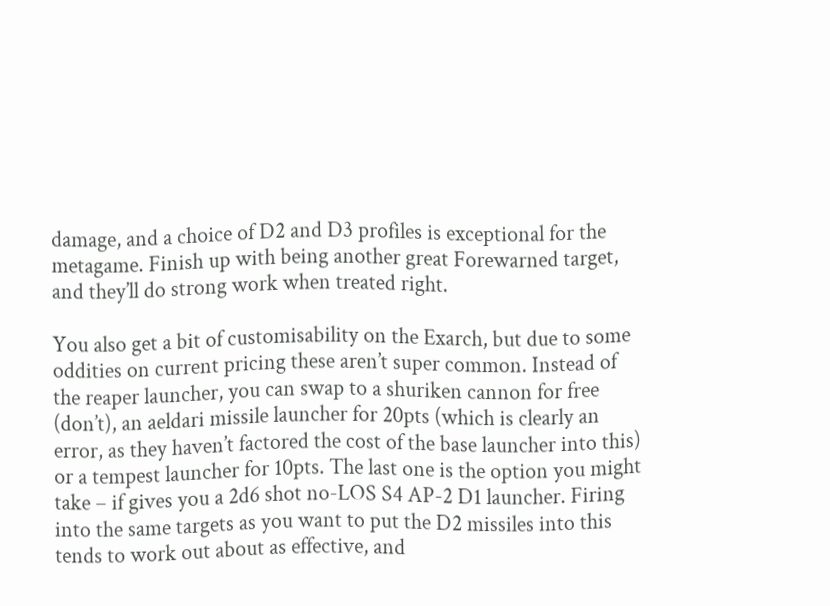damage, and a choice of D2 and D3 profiles is exceptional for the metagame. Finish up with being another great Forewarned target, and they’ll do strong work when treated right.

You also get a bit of customisability on the Exarch, but due to some oddities on current pricing these aren’t super common. Instead of the reaper launcher, you can swap to a shuriken cannon for free (don’t), an aeldari missile launcher for 20pts (which is clearly an error, as they haven’t factored the cost of the base launcher into this) or a tempest launcher for 10pts. The last one is the option you might take – if gives you a 2d6 shot no-LOS S4 AP-2 D1 launcher. Firing into the same targets as you want to put the D2 missiles into this tends to work out about as effective, and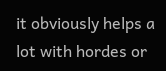it obviously helps a lot with hordes or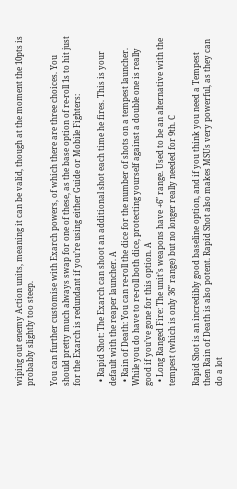wiping out enemy Action units, meaning it can be valid, though at the moment the 10pts is probably slightly too steep.

You can further customise with Exarch powers, of which there are three choices. You should pretty much always swap for one of these, as the base option of re-roll 1s to hit just for the Exarch is redundant if you’re using either Guide or Mobile Fighters:

  • Rapid Shot: The Exarch can shoot an additional shot each time he fires. This is your default with the reaper launcher. A
  • Rain of Death: You can re-roll the dice for the number of shots on a tempest launcher. While you do have to re-roll both dice, protecting yourself against a double one is really good if you’ve gone for this option. A
  • Long Ranged Fire: The unit’s weapons have +6″ range. Used to be an alternative with the tempest (which is only 36″ range) but no longer really needed for 9th. C

Rapid Shot is an incredibly good baseline option, and if you think you need a Tempest then Rain of Death is also potent. Rapid Shot also makes MSUs very powerful, as they can do a lot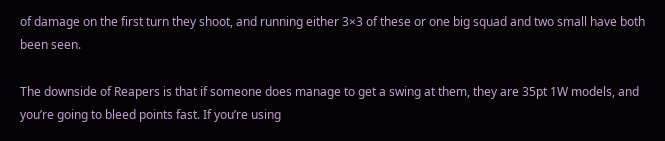of damage on the first turn they shoot, and running either 3×3 of these or one big squad and two small have both been seen.

The downside of Reapers is that if someone does manage to get a swing at them, they are 35pt 1W models, and you’re going to bleed points fast. If you’re using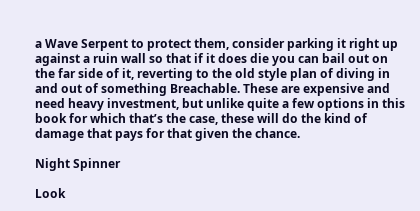a Wave Serpent to protect them, consider parking it right up against a ruin wall so that if it does die you can bail out on the far side of it, reverting to the old style plan of diving in and out of something Breachable. These are expensive and need heavy investment, but unlike quite a few options in this book for which that’s the case, these will do the kind of damage that pays for that given the chance.

Night Spinner

Look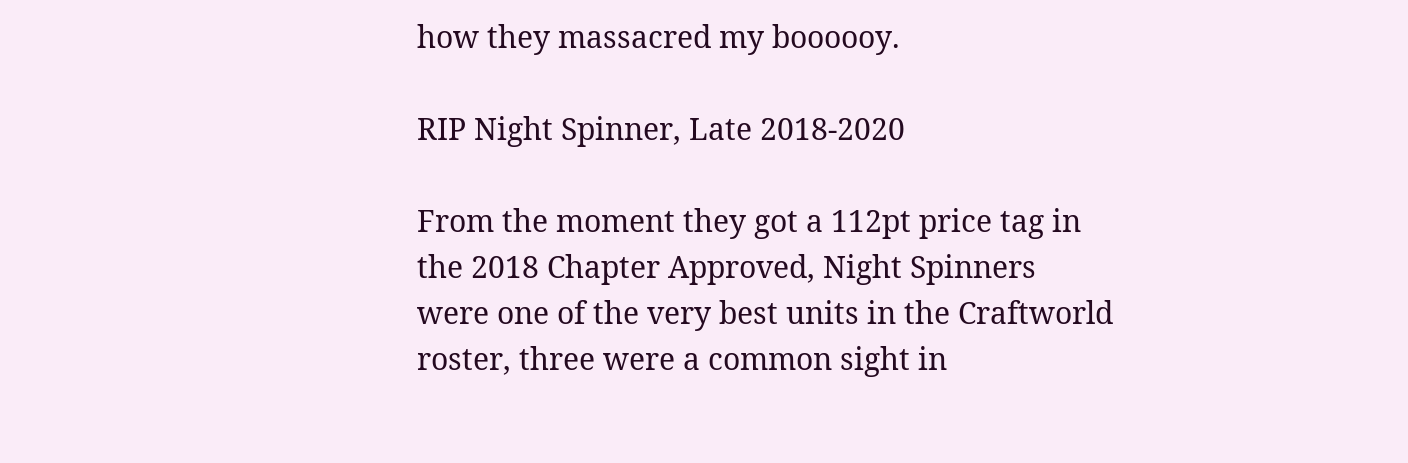how they massacred my boooooy.

RIP Night Spinner, Late 2018-2020

From the moment they got a 112pt price tag in the 2018 Chapter Approved, Night Spinners were one of the very best units in the Craftworld roster, three were a common sight in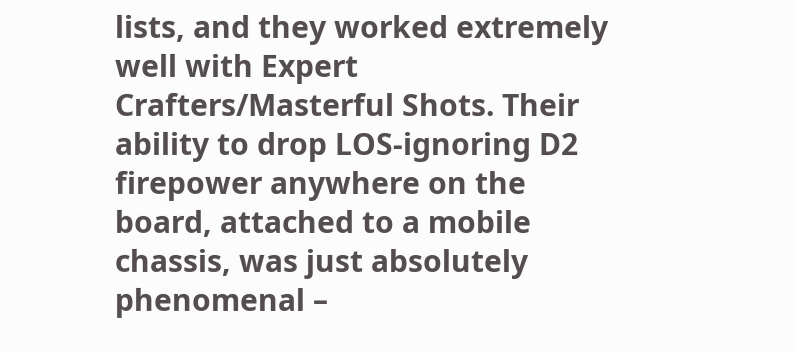lists, and they worked extremely well with Expert Crafters/Masterful Shots. Their ability to drop LOS-ignoring D2 firepower anywhere on the board, attached to a mobile chassis, was just absolutely phenomenal –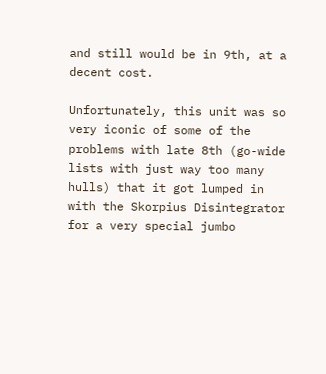and still would be in 9th, at a decent cost.

Unfortunately, this unit was so very iconic of some of the problems with late 8th (go-wide lists with just way too many hulls) that it got lumped in with the Skorpius Disintegrator for a very special jumbo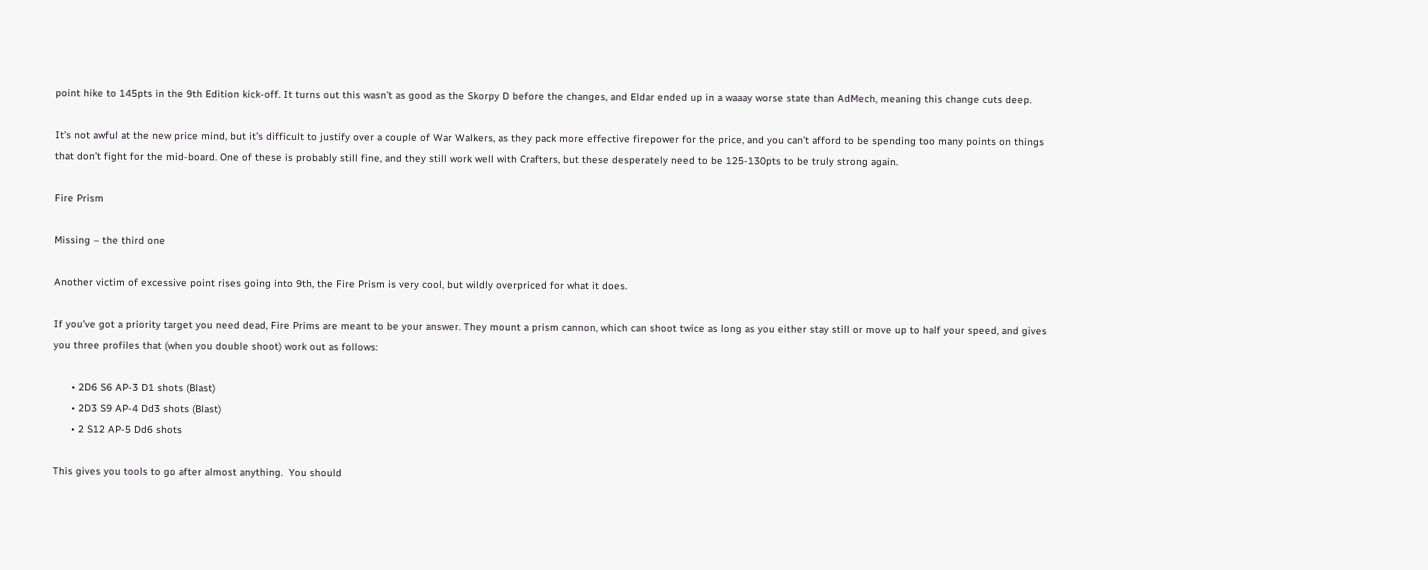point hike to 145pts in the 9th Edition kick-off. It turns out this wasn’t as good as the Skorpy D before the changes, and Eldar ended up in a waaay worse state than AdMech, meaning this change cuts deep.

It’s not awful at the new price mind, but it’s difficult to justify over a couple of War Walkers, as they pack more effective firepower for the price, and you can’t afford to be spending too many points on things that don’t fight for the mid-board. One of these is probably still fine, and they still work well with Crafters, but these desperately need to be 125-130pts to be truly strong again.

Fire Prism

Missing – the third one

Another victim of excessive point rises going into 9th, the Fire Prism is very cool, but wildly overpriced for what it does.

If you’ve got a priority target you need dead, Fire Prims are meant to be your answer. They mount a prism cannon, which can shoot twice as long as you either stay still or move up to half your speed, and gives you three profiles that (when you double shoot) work out as follows:

      • 2D6 S6 AP-3 D1 shots (Blast)
      • 2D3 S9 AP-4 Dd3 shots (Blast)
      • 2 S12 AP-5 Dd6 shots

This gives you tools to go after almost anything.  You should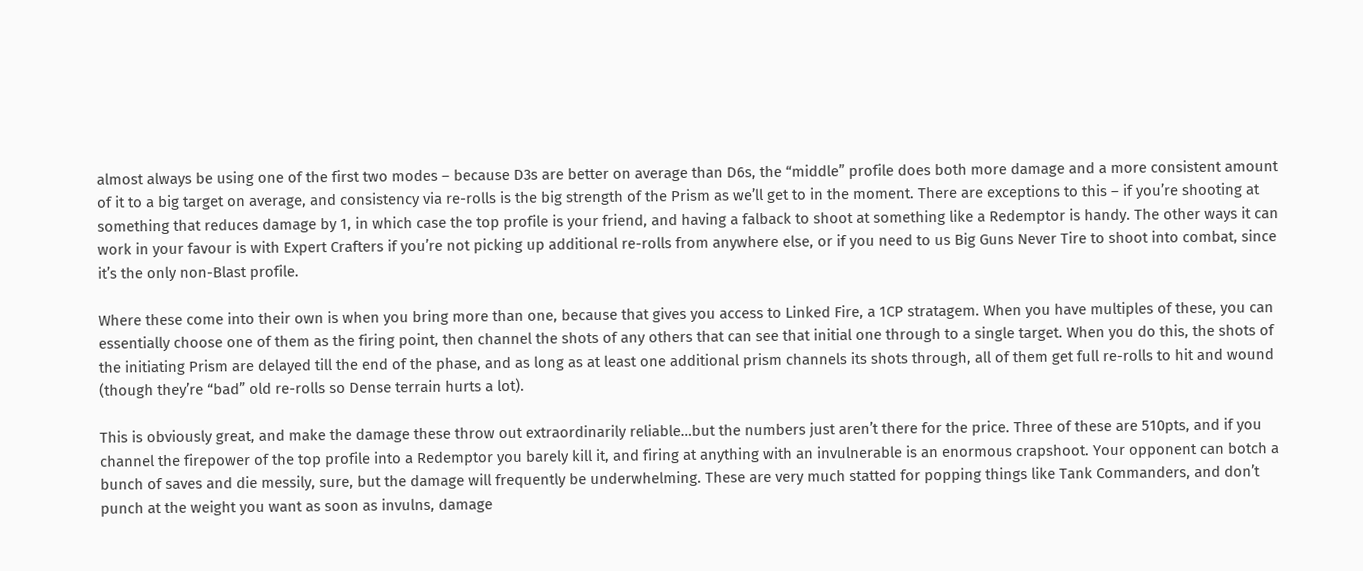almost always be using one of the first two modes – because D3s are better on average than D6s, the “middle” profile does both more damage and a more consistent amount of it to a big target on average, and consistency via re-rolls is the big strength of the Prism as we’ll get to in the moment. There are exceptions to this – if you’re shooting at something that reduces damage by 1, in which case the top profile is your friend, and having a falback to shoot at something like a Redemptor is handy. The other ways it can work in your favour is with Expert Crafters if you’re not picking up additional re-rolls from anywhere else, or if you need to us Big Guns Never Tire to shoot into combat, since it’s the only non-Blast profile.

Where these come into their own is when you bring more than one, because that gives you access to Linked Fire, a 1CP stratagem. When you have multiples of these, you can essentially choose one of them as the firing point, then channel the shots of any others that can see that initial one through to a single target. When you do this, the shots of the initiating Prism are delayed till the end of the phase, and as long as at least one additional prism channels its shots through, all of them get full re-rolls to hit and wound (though they’re “bad” old re-rolls so Dense terrain hurts a lot).

This is obviously great, and make the damage these throw out extraordinarily reliable…but the numbers just aren’t there for the price. Three of these are 510pts, and if you channel the firepower of the top profile into a Redemptor you barely kill it, and firing at anything with an invulnerable is an enormous crapshoot. Your opponent can botch a bunch of saves and die messily, sure, but the damage will frequently be underwhelming. These are very much statted for popping things like Tank Commanders, and don’t punch at the weight you want as soon as invulns, damage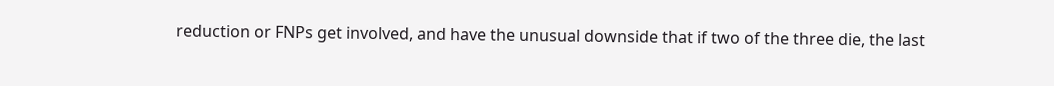reduction or FNPs get involved, and have the unusual downside that if two of the three die, the last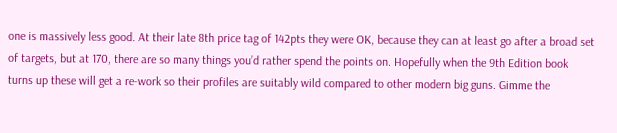one is massively less good. At their late 8th price tag of 142pts they were OK, because they can at least go after a broad set of targets, but at 170, there are so many things you’d rather spend the points on. Hopefully when the 9th Edition book turns up these will get a re-work so their profiles are suitably wild compared to other modern big guns. Gimme the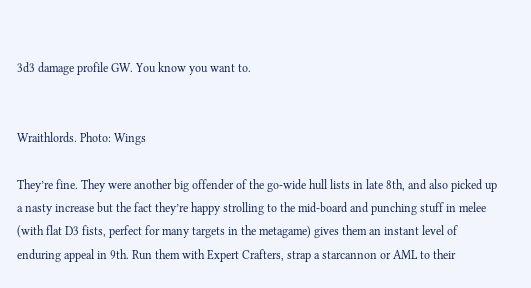3d3 damage profile GW. You know you want to.


Wraithlords. Photo: Wings

They’re fine. They were another big offender of the go-wide hull lists in late 8th, and also picked up a nasty increase but the fact they’re happy strolling to the mid-board and punching stuff in melee (with flat D3 fists, perfect for many targets in the metagame) gives them an instant level of enduring appeal in 9th. Run them with Expert Crafters, strap a starcannon or AML to their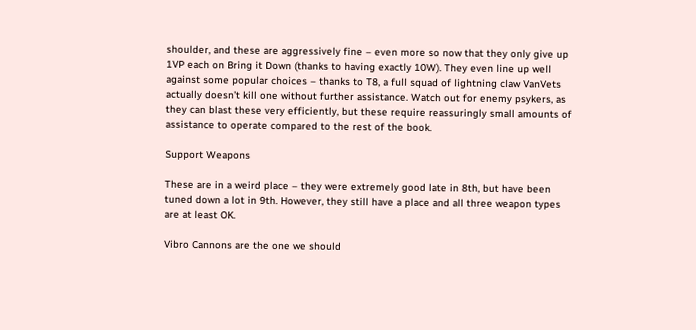shoulder, and these are aggressively fine – even more so now that they only give up 1VP each on Bring it Down (thanks to having exactly 10W). They even line up well against some popular choices – thanks to T8, a full squad of lightning claw VanVets actually doesn’t kill one without further assistance. Watch out for enemy psykers, as they can blast these very efficiently, but these require reassuringly small amounts of assistance to operate compared to the rest of the book.

Support Weapons

These are in a weird place – they were extremely good late in 8th, but have been tuned down a lot in 9th. However, they still have a place and all three weapon types are at least OK.

Vibro Cannons are the one we should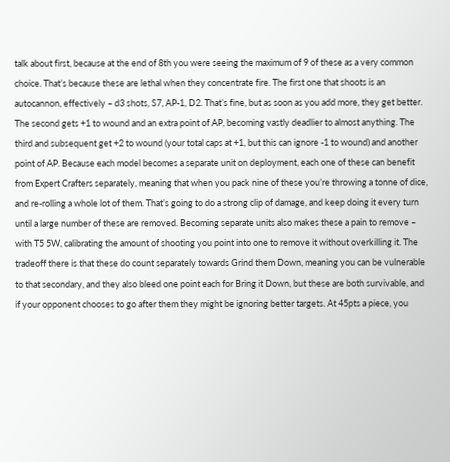talk about first, because at the end of 8th you were seeing the maximum of 9 of these as a very common choice. That’s because these are lethal when they concentrate fire. The first one that shoots is an autocannon, effectively – d3 shots, S7, AP-1, D2. That’s fine, but as soon as you add more, they get better. The second gets +1 to wound and an extra point of AP, becoming vastly deadlier to almost anything. The third and subsequent get +2 to wound (your total caps at +1, but this can ignore -1 to wound) and another point of AP. Because each model becomes a separate unit on deployment, each one of these can benefit from Expert Crafters separately, meaning that when you pack nine of these you’re throwing a tonne of dice, and re-rolling a whole lot of them. That’s going to do a strong clip of damage, and keep doing it every turn until a large number of these are removed. Becoming separate units also makes these a pain to remove – with T5 5W, calibrating the amount of shooting you point into one to remove it without overkilling it. The tradeoff there is that these do count separately towards Grind them Down, meaning you can be vulnerable to that secondary, and they also bleed one point each for Bring it Down, but these are both survivable, and if your opponent chooses to go after them they might be ignoring better targets. At 45pts a piece, you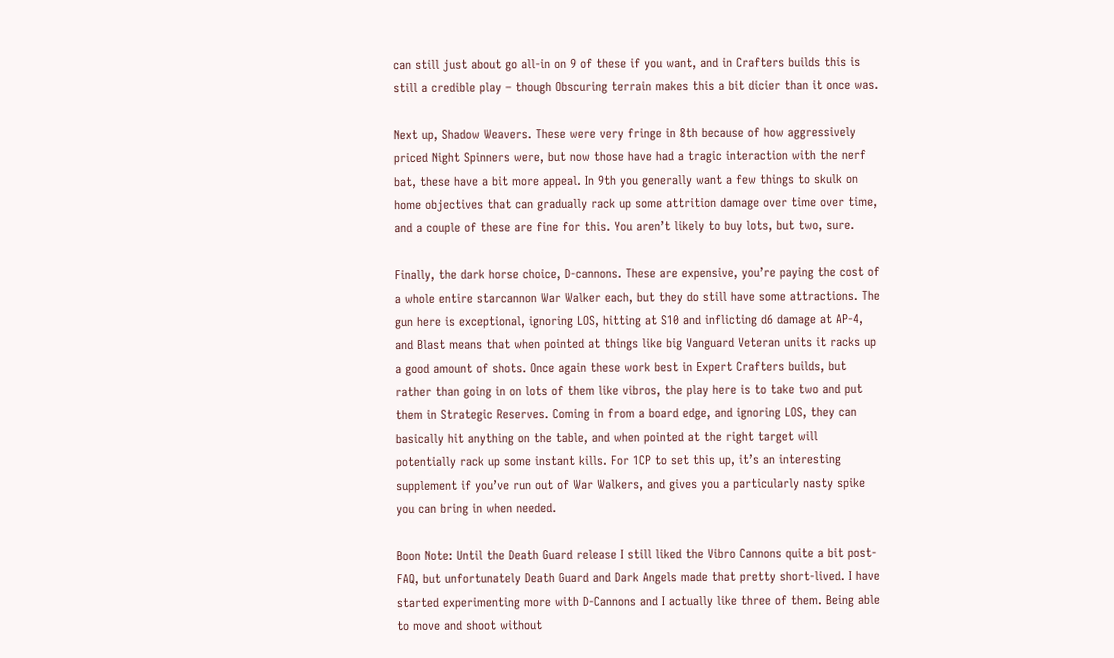can still just about go all-in on 9 of these if you want, and in Crafters builds this is still a credible play – though Obscuring terrain makes this a bit dicier than it once was.

Next up, Shadow Weavers. These were very fringe in 8th because of how aggressively priced Night Spinners were, but now those have had a tragic interaction with the nerf bat, these have a bit more appeal. In 9th you generally want a few things to skulk on home objectives that can gradually rack up some attrition damage over time over time, and a couple of these are fine for this. You aren’t likely to buy lots, but two, sure.

Finally, the dark horse choice, D-cannons. These are expensive, you’re paying the cost of a whole entire starcannon War Walker each, but they do still have some attractions. The gun here is exceptional, ignoring LOS, hitting at S10 and inflicting d6 damage at AP-4, and Blast means that when pointed at things like big Vanguard Veteran units it racks up a good amount of shots. Once again these work best in Expert Crafters builds, but rather than going in on lots of them like vibros, the play here is to take two and put them in Strategic Reserves. Coming in from a board edge, and ignoring LOS, they can basically hit anything on the table, and when pointed at the right target will potentially rack up some instant kills. For 1CP to set this up, it’s an interesting supplement if you’ve run out of War Walkers, and gives you a particularly nasty spike you can bring in when needed.

Boon Note: Until the Death Guard release I still liked the Vibro Cannons quite a bit post-FAQ, but unfortunately Death Guard and Dark Angels made that pretty short-lived. I have started experimenting more with D-Cannons and I actually like three of them. Being able to move and shoot without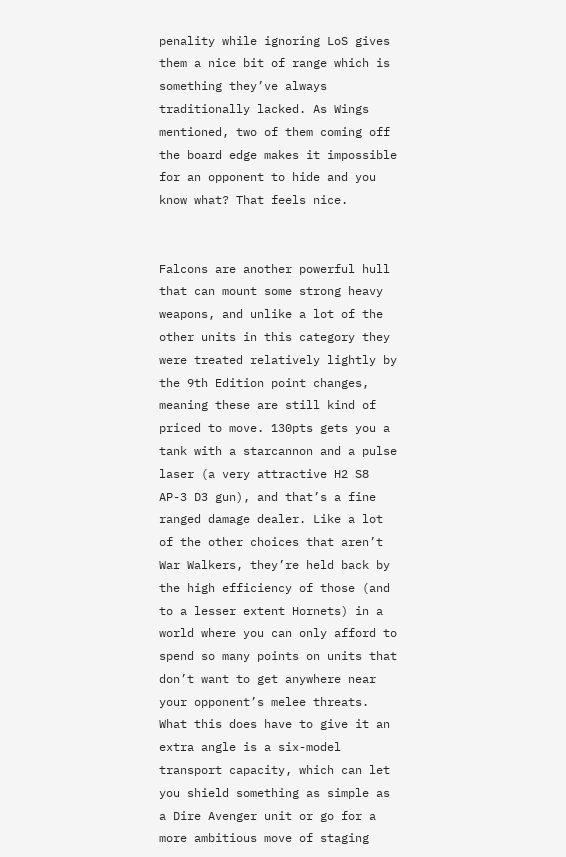penality while ignoring LoS gives them a nice bit of range which is something they’ve always traditionally lacked. As Wings mentioned, two of them coming off the board edge makes it impossible for an opponent to hide and you know what? That feels nice.


Falcons are another powerful hull that can mount some strong heavy weapons, and unlike a lot of the other units in this category they were treated relatively lightly by the 9th Edition point changes, meaning these are still kind of priced to move. 130pts gets you a tank with a starcannon and a pulse laser (a very attractive H2 S8 AP-3 D3 gun), and that’s a fine ranged damage dealer. Like a lot of the other choices that aren’t War Walkers, they’re held back by the high efficiency of those (and to a lesser extent Hornets) in a world where you can only afford to spend so many points on units that don’t want to get anywhere near your opponent’s melee threats. What this does have to give it an extra angle is a six-model transport capacity, which can let you shield something as simple as a Dire Avenger unit or go for a more ambitious move of staging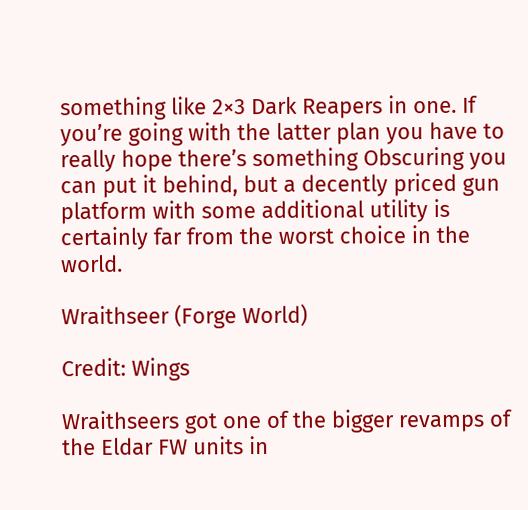something like 2×3 Dark Reapers in one. If you’re going with the latter plan you have to really hope there’s something Obscuring you can put it behind, but a decently priced gun platform with some additional utility is certainly far from the worst choice in the world.

Wraithseer (Forge World)

Credit: Wings

Wraithseers got one of the bigger revamps of the Eldar FW units in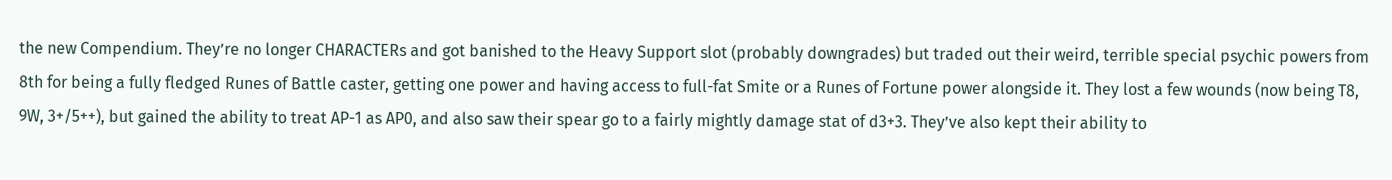the new Compendium. They’re no longer CHARACTERs and got banished to the Heavy Support slot (probably downgrades) but traded out their weird, terrible special psychic powers from 8th for being a fully fledged Runes of Battle caster, getting one power and having access to full-fat Smite or a Runes of Fortune power alongside it. They lost a few wounds (now being T8, 9W, 3+/5++), but gained the ability to treat AP-1 as AP0, and also saw their spear go to a fairly mightly damage stat of d3+3. They’ve also kept their ability to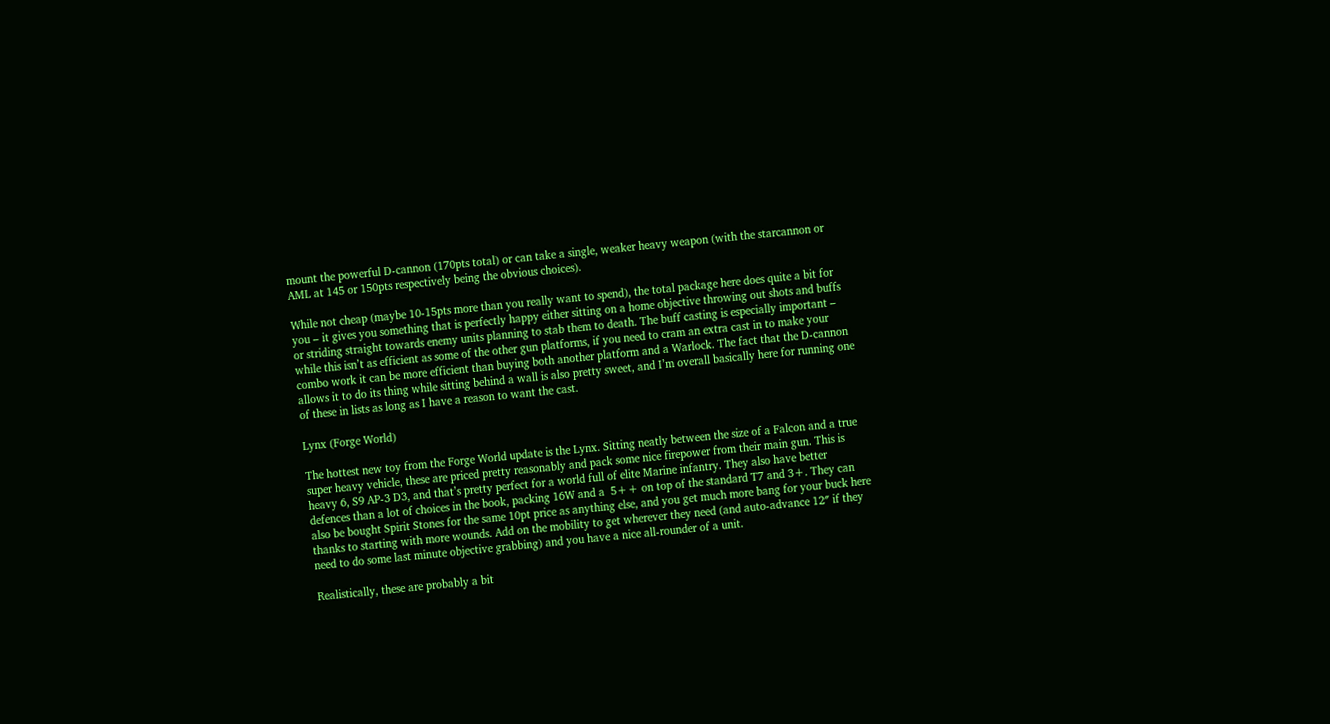mount the powerful D-cannon (170pts total) or can take a single, weaker heavy weapon (with the starcannon or AML at 145 or 150pts respectively being the obvious choices).

While not cheap (maybe 10-15pts more than you really want to spend), the total package here does quite a bit for you – it gives you something that is perfectly happy either sitting on a home objective throwing out shots and buffs or striding straight towards enemy units planning to stab them to death. The buff casting is especially important – while this isn’t as efficient as some of the other gun platforms, if you need to cram an extra cast in to make your combo work it can be more efficient than buying both another platform and a Warlock. The fact that the D-cannon allows it to do its thing while sitting behind a wall is also pretty sweet, and I’m overall basically here for running one of these in lists as long as I have a reason to want the cast.

Lynx (Forge World)

The hottest new toy from the Forge World update is the Lynx. Sitting neatly between the size of a Falcon and a true super heavy vehicle, these are priced pretty reasonably and pack some nice firepower from their main gun. This is heavy 6, S9 AP-3 D3, and that’s pretty perfect for a world full of elite Marine infantry. They also have better defences than a lot of choices in the book, packing 16W and a  5++ on top of the standard T7 and 3+. They can also be bought Spirit Stones for the same 10pt price as anything else, and you get much more bang for your buck here thanks to starting with more wounds. Add on the mobility to get wherever they need (and auto-advance 12″ if they need to do some last minute objective grabbing) and you have a nice all-rounder of a unit.

Realistically, these are probably a bit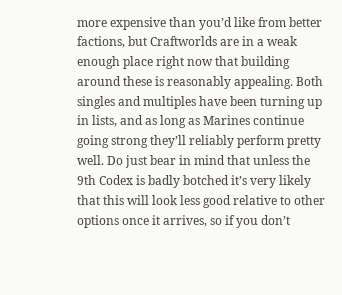more expensive than you’d like from better factions, but Craftworlds are in a weak enough place right now that building around these is reasonably appealing. Both singles and multiples have been turning up in lists, and as long as Marines continue going strong they’ll reliably perform pretty well. Do just bear in mind that unless the 9th Codex is badly botched it’s very likely that this will look less good relative to other options once it arrives, so if you don’t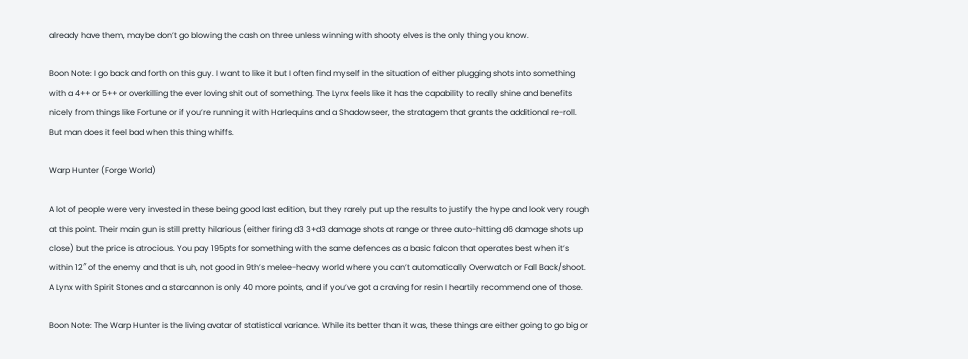already have them, maybe don’t go blowing the cash on three unless winning with shooty elves is the only thing you know.

Boon Note: I go back and forth on this guy. I want to like it but I often find myself in the situation of either plugging shots into something with a 4++ or 5++ or overkilling the ever loving shit out of something. The Lynx feels like it has the capability to really shine and benefits nicely from things like Fortune or if you’re running it with Harlequins and a Shadowseer, the stratagem that grants the additional re-roll. But man does it feel bad when this thing whiffs.

Warp Hunter (Forge World)

A lot of people were very invested in these being good last edition, but they rarely put up the results to justify the hype and look very rough at this point. Their main gun is still pretty hilarious (either firing d3 3+d3 damage shots at range or three auto-hitting d6 damage shots up close) but the price is atrocious. You pay 195pts for something with the same defences as a basic falcon that operates best when it’s within 12″ of the enemy and that is uh, not good in 9th’s melee-heavy world where you can’t automatically Overwatch or Fall Back/shoot. A Lynx with Spirit Stones and a starcannon is only 40 more points, and if you’ve got a craving for resin I heartily recommend one of those.

Boon Note: The Warp Hunter is the living avatar of statistical variance. While its better than it was, these things are either going to go big or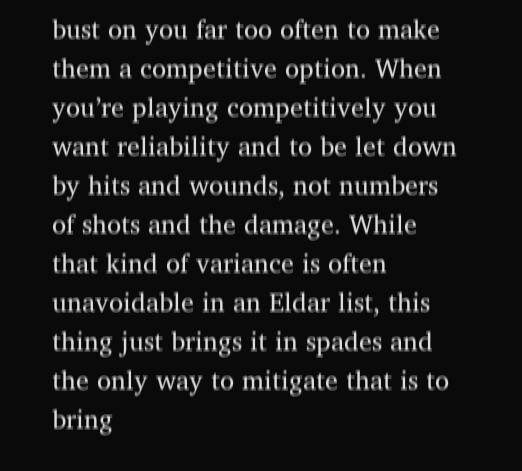bust on you far too often to make them a competitive option. When you’re playing competitively you want reliability and to be let down by hits and wounds, not numbers of shots and the damage. While that kind of variance is often unavoidable in an Eldar list, this thing just brings it in spades and the only way to mitigate that is to bring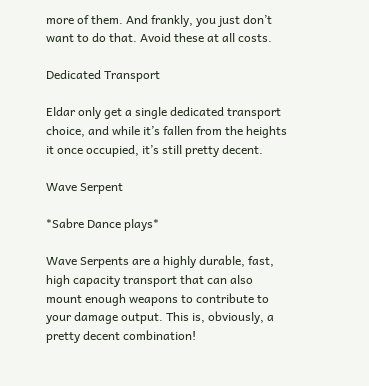more of them. And frankly, you just don’t want to do that. Avoid these at all costs.

Dedicated Transport

Eldar only get a single dedicated transport choice, and while it’s fallen from the heights it once occupied, it’s still pretty decent.

Wave Serpent

*Sabre Dance plays*

Wave Serpents are a highly durable, fast, high capacity transport that can also mount enough weapons to contribute to your damage output. This is, obviously, a pretty decent combination!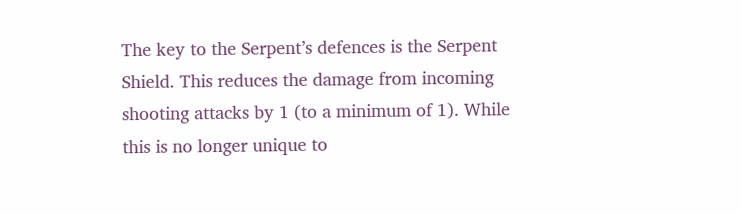The key to the Serpent’s defences is the Serpent Shield. This reduces the damage from incoming shooting attacks by 1 (to a minimum of 1). While this is no longer unique to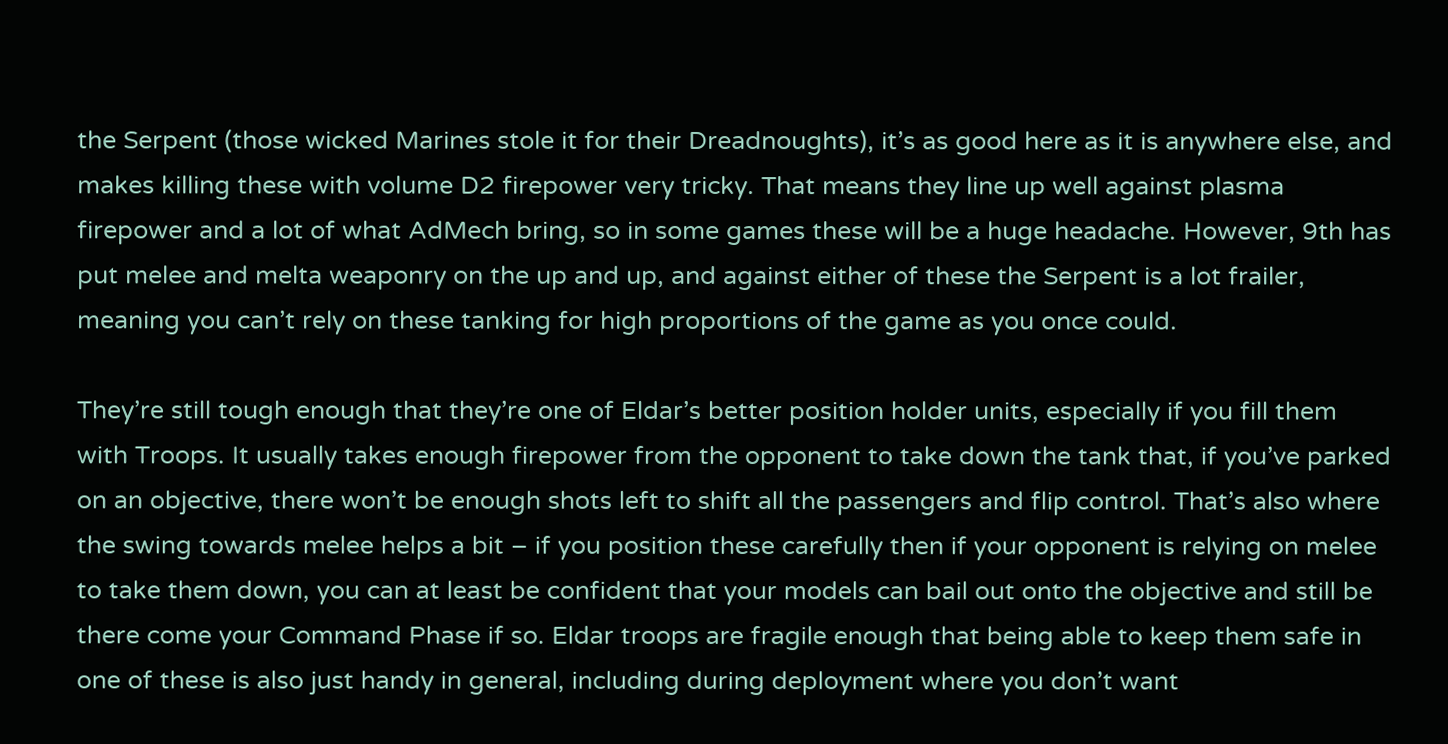the Serpent (those wicked Marines stole it for their Dreadnoughts), it’s as good here as it is anywhere else, and makes killing these with volume D2 firepower very tricky. That means they line up well against plasma firepower and a lot of what AdMech bring, so in some games these will be a huge headache. However, 9th has put melee and melta weaponry on the up and up, and against either of these the Serpent is a lot frailer, meaning you can’t rely on these tanking for high proportions of the game as you once could.

They’re still tough enough that they’re one of Eldar’s better position holder units, especially if you fill them with Troops. It usually takes enough firepower from the opponent to take down the tank that, if you’ve parked on an objective, there won’t be enough shots left to shift all the passengers and flip control. That’s also where the swing towards melee helps a bit – if you position these carefully then if your opponent is relying on melee to take them down, you can at least be confident that your models can bail out onto the objective and still be there come your Command Phase if so. Eldar troops are fragile enough that being able to keep them safe in one of these is also just handy in general, including during deployment where you don’t want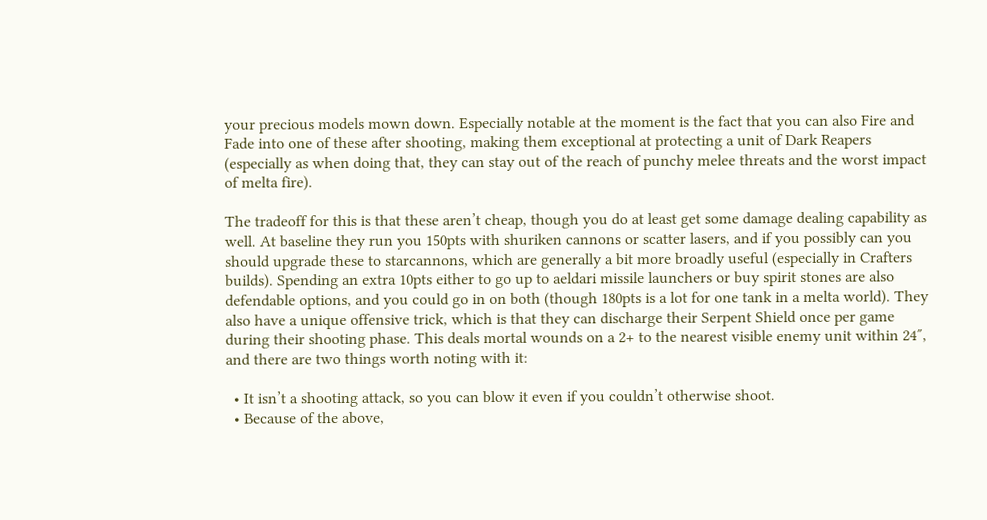your precious models mown down. Especially notable at the moment is the fact that you can also Fire and Fade into one of these after shooting, making them exceptional at protecting a unit of Dark Reapers (especially as when doing that, they can stay out of the reach of punchy melee threats and the worst impact of melta fire).

The tradeoff for this is that these aren’t cheap, though you do at least get some damage dealing capability as well. At baseline they run you 150pts with shuriken cannons or scatter lasers, and if you possibly can you should upgrade these to starcannons, which are generally a bit more broadly useful (especially in Crafters builds). Spending an extra 10pts either to go up to aeldari missile launchers or buy spirit stones are also defendable options, and you could go in on both (though 180pts is a lot for one tank in a melta world). They also have a unique offensive trick, which is that they can discharge their Serpent Shield once per game during their shooting phase. This deals mortal wounds on a 2+ to the nearest visible enemy unit within 24″, and there are two things worth noting with it:

  • It isn’t a shooting attack, so you can blow it even if you couldn’t otherwise shoot.
  • Because of the above,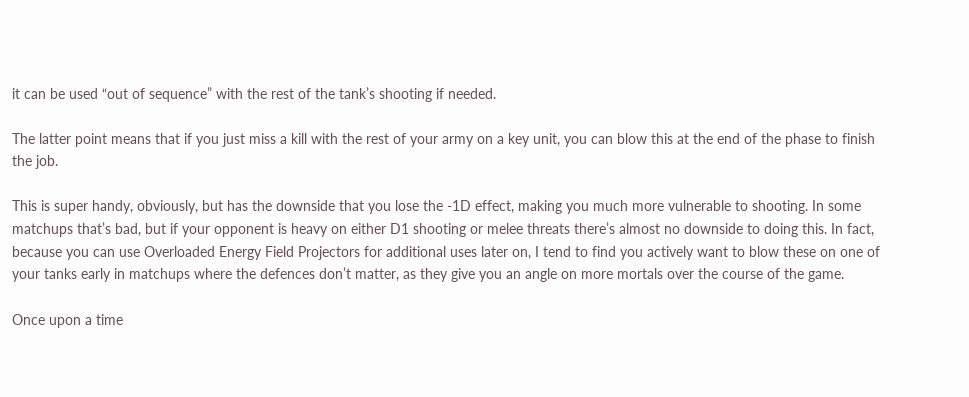it can be used “out of sequence” with the rest of the tank’s shooting if needed.

The latter point means that if you just miss a kill with the rest of your army on a key unit, you can blow this at the end of the phase to finish the job.

This is super handy, obviously, but has the downside that you lose the -1D effect, making you much more vulnerable to shooting. In some matchups that’s bad, but if your opponent is heavy on either D1 shooting or melee threats there’s almost no downside to doing this. In fact, because you can use Overloaded Energy Field Projectors for additional uses later on, I tend to find you actively want to blow these on one of your tanks early in matchups where the defences don’t matter, as they give you an angle on more mortals over the course of the game.

Once upon a time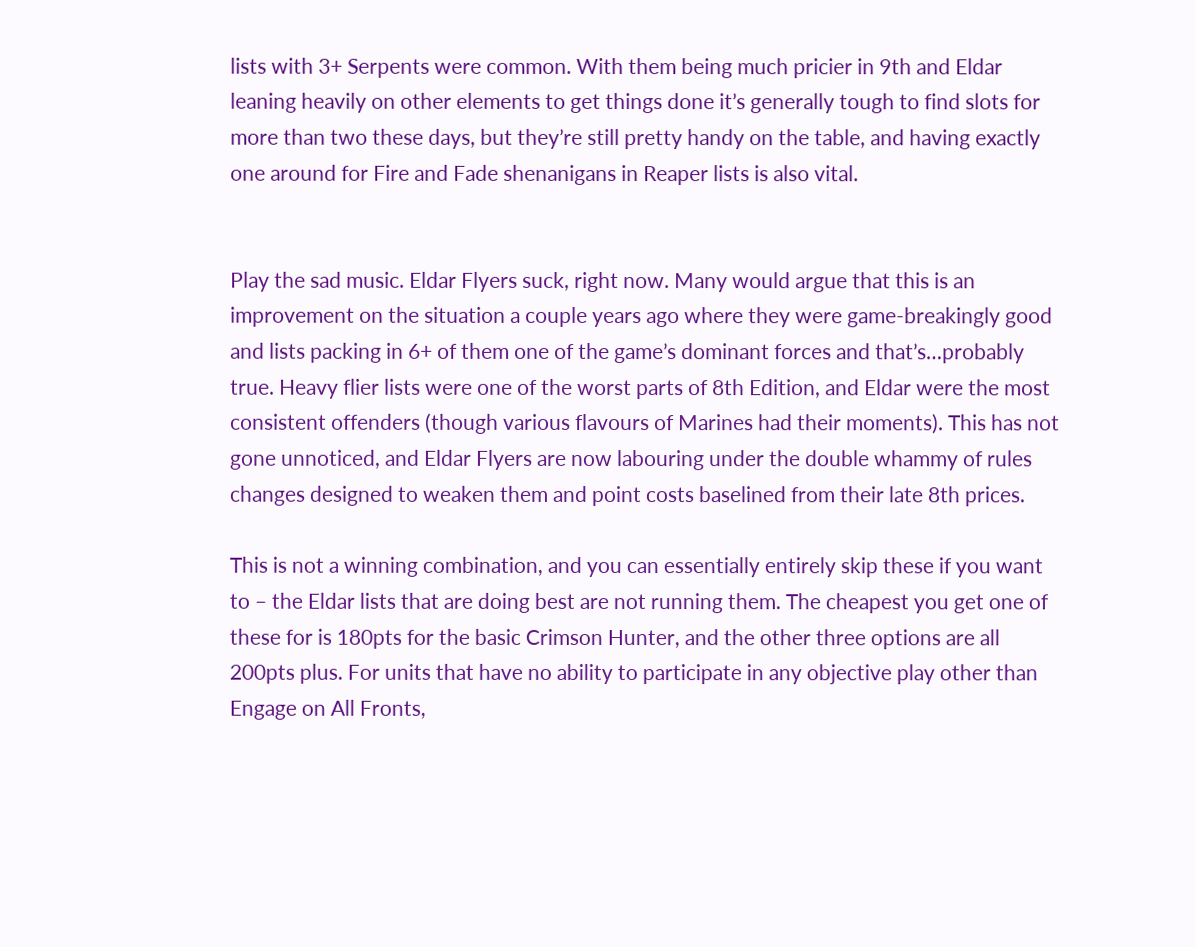lists with 3+ Serpents were common. With them being much pricier in 9th and Eldar leaning heavily on other elements to get things done it’s generally tough to find slots for more than two these days, but they’re still pretty handy on the table, and having exactly one around for Fire and Fade shenanigans in Reaper lists is also vital.


Play the sad music. Eldar Flyers suck, right now. Many would argue that this is an improvement on the situation a couple years ago where they were game-breakingly good and lists packing in 6+ of them one of the game’s dominant forces and that’s…probably true. Heavy flier lists were one of the worst parts of 8th Edition, and Eldar were the most consistent offenders (though various flavours of Marines had their moments). This has not gone unnoticed, and Eldar Flyers are now labouring under the double whammy of rules changes designed to weaken them and point costs baselined from their late 8th prices.

This is not a winning combination, and you can essentially entirely skip these if you want to – the Eldar lists that are doing best are not running them. The cheapest you get one of these for is 180pts for the basic Crimson Hunter, and the other three options are all 200pts plus. For units that have no ability to participate in any objective play other than Engage on All Fronts,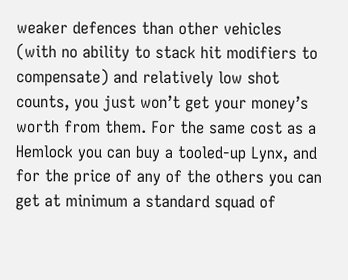weaker defences than other vehicles (with no ability to stack hit modifiers to compensate) and relatively low shot counts, you just won’t get your money’s worth from them. For the same cost as a Hemlock you can buy a tooled-up Lynx, and for the price of any of the others you can get at minimum a standard squad of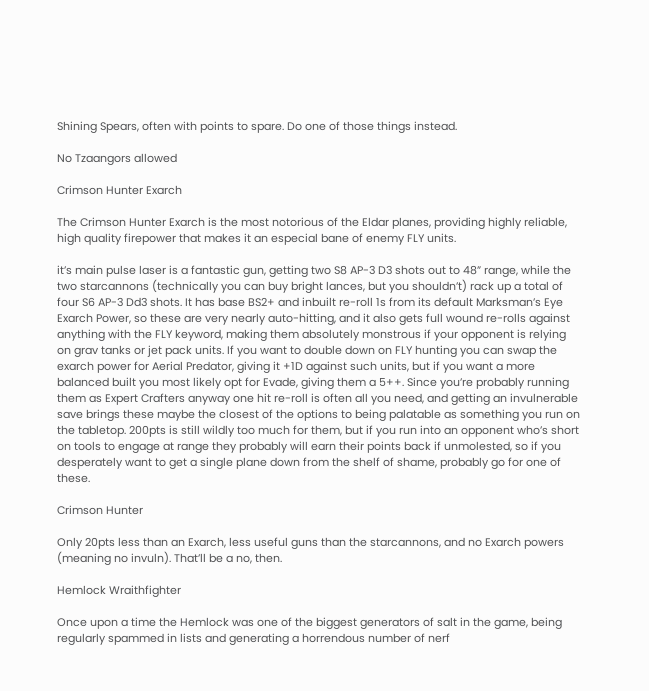Shining Spears, often with points to spare. Do one of those things instead.

No Tzaangors allowed

Crimson Hunter Exarch

The Crimson Hunter Exarch is the most notorious of the Eldar planes, providing highly reliable, high quality firepower that makes it an especial bane of enemy FLY units.

it’s main pulse laser is a fantastic gun, getting two S8 AP-3 D3 shots out to 48” range, while the two starcannons (technically you can buy bright lances, but you shouldn’t) rack up a total of four S6 AP-3 Dd3 shots. It has base BS2+ and inbuilt re-roll 1s from its default Marksman’s Eye Exarch Power, so these are very nearly auto-hitting, and it also gets full wound re-rolls against anything with the FLY keyword, making them absolutely monstrous if your opponent is relying on grav tanks or jet pack units. If you want to double down on FLY hunting you can swap the exarch power for Aerial Predator, giving it +1D against such units, but if you want a more balanced built you most likely opt for Evade, giving them a 5++. Since you’re probably running them as Expert Crafters anyway one hit re-roll is often all you need, and getting an invulnerable save brings these maybe the closest of the options to being palatable as something you run on the tabletop. 200pts is still wildly too much for them, but if you run into an opponent who’s short on tools to engage at range they probably will earn their points back if unmolested, so if you desperately want to get a single plane down from the shelf of shame, probably go for one of these.

Crimson Hunter

Only 20pts less than an Exarch, less useful guns than the starcannons, and no Exarch powers (meaning no invuln). That’ll be a no, then.

Hemlock Wraithfighter

Once upon a time the Hemlock was one of the biggest generators of salt in the game, being regularly spammed in lists and generating a horrendous number of nerf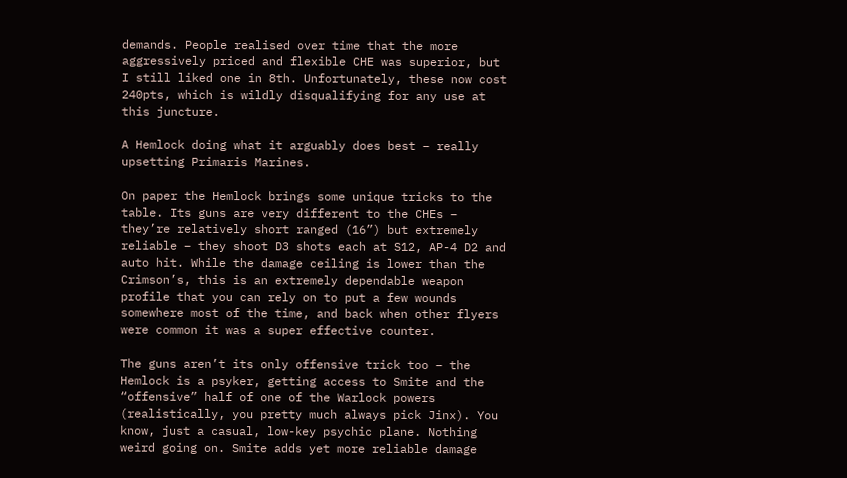demands. People realised over time that the more aggressively priced and flexible CHE was superior, but I still liked one in 8th. Unfortunately, these now cost 240pts, which is wildly disqualifying for any use at this juncture.

A Hemlock doing what it arguably does best – really upsetting Primaris Marines.

On paper the Hemlock brings some unique tricks to the table. Its guns are very different to the CHEs – they’re relatively short ranged (16”) but extremely reliable – they shoot D3 shots each at S12, AP-4 D2 and auto hit. While the damage ceiling is lower than the Crimson’s, this is an extremely dependable weapon profile that you can rely on to put a few wounds somewhere most of the time, and back when other flyers were common it was a super effective counter.

The guns aren’t its only offensive trick too – the Hemlock is a psyker, getting access to Smite and the “offensive” half of one of the Warlock powers (realistically, you pretty much always pick Jinx). You know, just a casual, low-key psychic plane. Nothing weird going on. Smite adds yet more reliable damage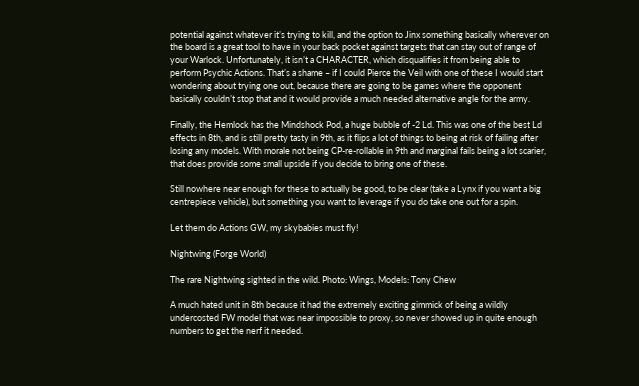potential against whatever it’s trying to kill, and the option to Jinx something basically wherever on the board is a great tool to have in your back pocket against targets that can stay out of range of your Warlock. Unfortunately, it isn’t a CHARACTER, which disqualifies it from being able to perform Psychic Actions. That’s a shame – if I could Pierce the Veil with one of these I would start wondering about trying one out, because there are going to be games where the opponent basically couldn’t stop that and it would provide a much needed alternative angle for the army.

Finally, the Hemlock has the Mindshock Pod, a huge bubble of -2 Ld. This was one of the best Ld effects in 8th, and is still pretty tasty in 9th, as it flips a lot of things to being at risk of failing after losing any models. With morale not being CP-re-rollable in 9th and marginal fails being a lot scarier, that does provide some small upside if you decide to bring one of these.

Still nowhere near enough for these to actually be good, to be clear (take a Lynx if you want a big centrepiece vehicle), but something you want to leverage if you do take one out for a spin.

Let them do Actions GW, my skybabies must fly!

Nightwing (Forge World)

The rare Nightwing sighted in the wild. Photo: Wings, Models: Tony Chew

A much hated unit in 8th because it had the extremely exciting gimmick of being a wildly undercosted FW model that was near impossible to proxy, so never showed up in quite enough numbers to get the nerf it needed.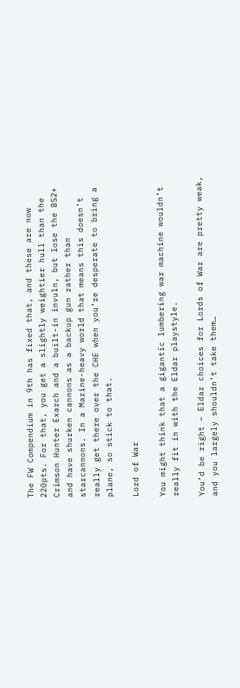The FW Compendium in 9th has fixed that, and these are now 220pts. For that, you get a slightly weightier hull than the Crimson Hunter Exarch and a built-in invuln, but lose the BS2+ and have shurken cannons as a backup gun rather than starcannons. In a Marine-heavy world that means this doesn’t really get there over the CHE when you’re desperate to bring a plane, so stick to that.

Lord of War

You might think that a gigantic lumbering war machine wouldn’t really fit in with the Eldar playstyle.

You’d be right – Eldar choices for Lords of War are pretty weak, and you largely shouldn’t take them…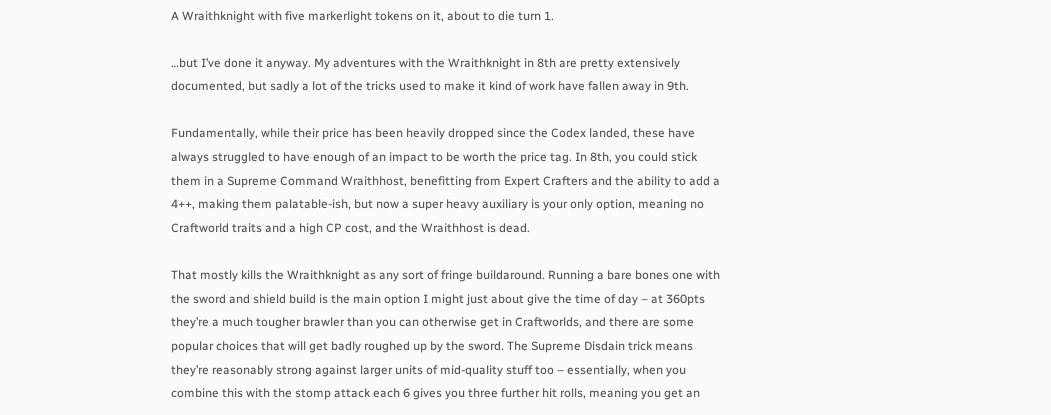A Wraithknight with five markerlight tokens on it, about to die turn 1.

…but I’ve done it anyway. My adventures with the Wraithknight in 8th are pretty extensively documented, but sadly a lot of the tricks used to make it kind of work have fallen away in 9th.

Fundamentally, while their price has been heavily dropped since the Codex landed, these have always struggled to have enough of an impact to be worth the price tag. In 8th, you could stick them in a Supreme Command Wraithhost, benefitting from Expert Crafters and the ability to add a 4++, making them palatable-ish, but now a super heavy auxiliary is your only option, meaning no Craftworld traits and a high CP cost, and the Wraithhost is dead.

That mostly kills the Wraithknight as any sort of fringe buildaround. Running a bare bones one with the sword and shield build is the main option I might just about give the time of day – at 360pts they’re a much tougher brawler than you can otherwise get in Craftworlds, and there are some popular choices that will get badly roughed up by the sword. The Supreme Disdain trick means they’re reasonably strong against larger units of mid-quality stuff too – essentially, when you combine this with the stomp attack each 6 gives you three further hit rolls, meaning you get an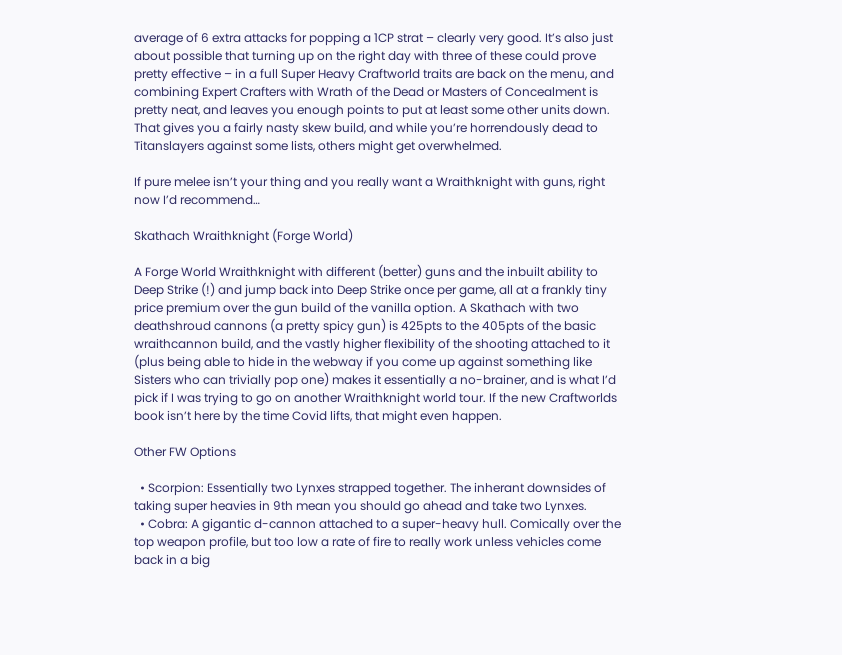average of 6 extra attacks for popping a 1CP strat – clearly very good. It’s also just about possible that turning up on the right day with three of these could prove pretty effective – in a full Super Heavy Craftworld traits are back on the menu, and combining Expert Crafters with Wrath of the Dead or Masters of Concealment is pretty neat, and leaves you enough points to put at least some other units down. That gives you a fairly nasty skew build, and while you’re horrendously dead to Titanslayers against some lists, others might get overwhelmed.

If pure melee isn’t your thing and you really want a Wraithknight with guns, right now I’d recommend…

Skathach Wraithknight (Forge World)

A Forge World Wraithknight with different (better) guns and the inbuilt ability to Deep Strike (!) and jump back into Deep Strike once per game, all at a frankly tiny price premium over the gun build of the vanilla option. A Skathach with two deathshroud cannons (a pretty spicy gun) is 425pts to the 405pts of the basic wraithcannon build, and the vastly higher flexibility of the shooting attached to it (plus being able to hide in the webway if you come up against something like Sisters who can trivially pop one) makes it essentially a no-brainer, and is what I’d pick if I was trying to go on another Wraithknight world tour. If the new Craftworlds book isn’t here by the time Covid lifts, that might even happen.

Other FW Options

  • Scorpion: Essentially two Lynxes strapped together. The inherant downsides of taking super heavies in 9th mean you should go ahead and take two Lynxes.
  • Cobra: A gigantic d-cannon attached to a super-heavy hull. Comically over the top weapon profile, but too low a rate of fire to really work unless vehicles come back in a big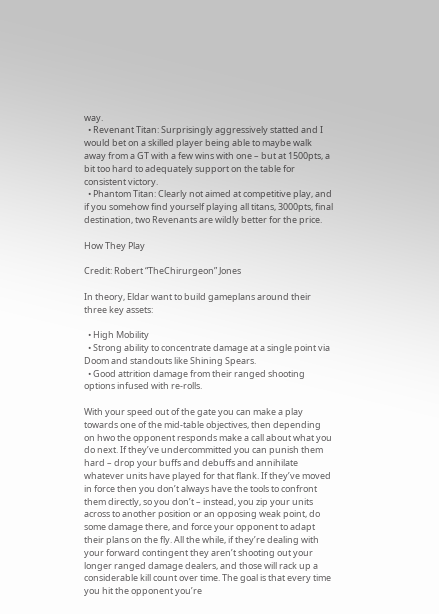way.
  • Revenant Titan: Surprisingly aggressively statted and I would bet on a skilled player being able to maybe walk away from a GT with a few wins with one – but at 1500pts, a bit too hard to adequately support on the table for consistent victory.
  • Phantom Titan: Clearly not aimed at competitive play, and if you somehow find yourself playing all titans, 3000pts, final destination, two Revenants are wildly better for the price.

How They Play

Credit: Robert “TheChirurgeon” Jones

In theory, Eldar want to build gameplans around their three key assets:

  • High Mobility
  • Strong ability to concentrate damage at a single point via Doom and standouts like Shining Spears.
  • Good attrition damage from their ranged shooting options infused with re-rolls.

With your speed out of the gate you can make a play towards one of the mid-table objectives, then depending on hwo the opponent responds make a call about what you do next. If they’ve undercommitted you can punish them hard – drop your buffs and debuffs and annihilate whatever units have played for that flank. If they’ve moved in force then you don’t always have the tools to confront them directly, so you don’t – instead, you zip your units across to another position or an opposing weak point, do some damage there, and force your opponent to adapt their plans on the fly. All the while, if they’re dealing with your forward contingent they aren’t shooting out your longer ranged damage dealers, and those will rack up a considerable kill count over time. The goal is that every time you hit the opponent you’re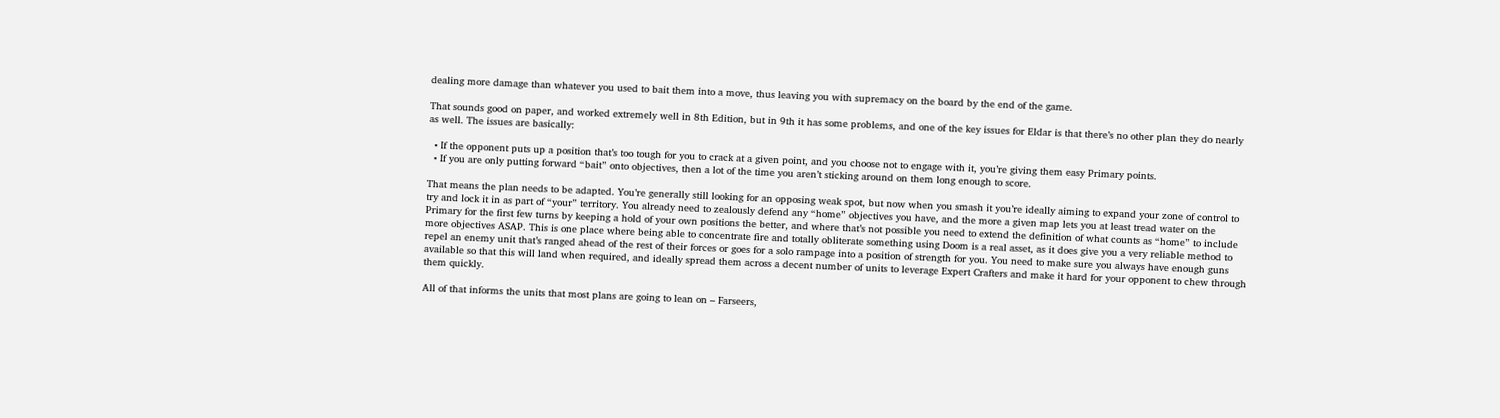dealing more damage than whatever you used to bait them into a move, thus leaving you with supremacy on the board by the end of the game.

That sounds good on paper, and worked extremely well in 8th Edition, but in 9th it has some problems, and one of the key issues for Eldar is that there’s no other plan they do nearly as well. The issues are basically:

  • If the opponent puts up a position that’s too tough for you to crack at a given point, and you choose not to engage with it, you’re giving them easy Primary points.
  • If you are only putting forward “bait” onto objectives, then a lot of the time you aren’t sticking around on them long enough to score.

That means the plan needs to be adapted. You’re generally still looking for an opposing weak spot, but now when you smash it you’re ideally aiming to expand your zone of control to try and lock it in as part of “your” territory. You already need to zealously defend any “home” objectives you have, and the more a given map lets you at least tread water on the Primary for the first few turns by keeping a hold of your own positions the better, and where that’s not possible you need to extend the definition of what counts as “home” to include more objectives ASAP. This is one place where being able to concentrate fire and totally obliterate something using Doom is a real asset, as it does give you a very reliable method to repel an enemy unit that’s ranged ahead of the rest of their forces or goes for a solo rampage into a position of strength for you. You need to make sure you always have enough guns available so that this will land when required, and ideally spread them across a decent number of units to leverage Expert Crafters and make it hard for your opponent to chew through them quickly.

All of that informs the units that most plans are going to lean on – Farseers,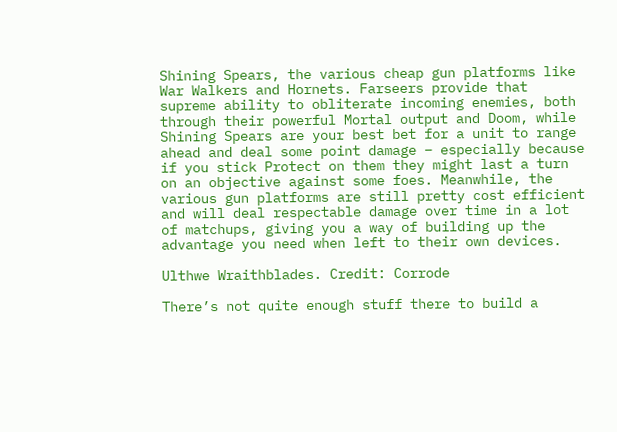Shining Spears, the various cheap gun platforms like War Walkers and Hornets. Farseers provide that supreme ability to obliterate incoming enemies, both through their powerful Mortal output and Doom, while Shining Spears are your best bet for a unit to range ahead and deal some point damage – especially because if you stick Protect on them they might last a turn on an objective against some foes. Meanwhile, the various gun platforms are still pretty cost efficient and will deal respectable damage over time in a lot of matchups, giving you a way of building up the advantage you need when left to their own devices.

Ulthwe Wraithblades. Credit: Corrode

There’s not quite enough stuff there to build a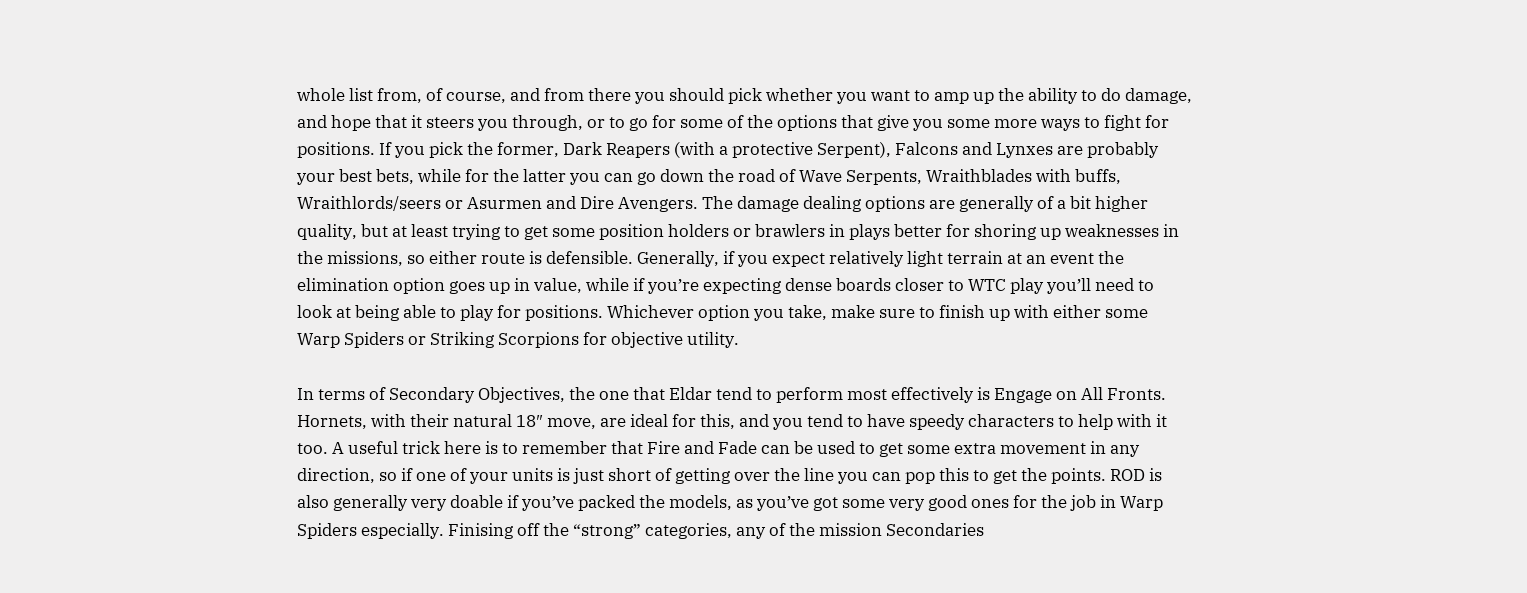whole list from, of course, and from there you should pick whether you want to amp up the ability to do damage, and hope that it steers you through, or to go for some of the options that give you some more ways to fight for positions. If you pick the former, Dark Reapers (with a protective Serpent), Falcons and Lynxes are probably your best bets, while for the latter you can go down the road of Wave Serpents, Wraithblades with buffs, Wraithlords/seers or Asurmen and Dire Avengers. The damage dealing options are generally of a bit higher quality, but at least trying to get some position holders or brawlers in plays better for shoring up weaknesses in the missions, so either route is defensible. Generally, if you expect relatively light terrain at an event the elimination option goes up in value, while if you’re expecting dense boards closer to WTC play you’ll need to look at being able to play for positions. Whichever option you take, make sure to finish up with either some Warp Spiders or Striking Scorpions for objective utility.

In terms of Secondary Objectives, the one that Eldar tend to perform most effectively is Engage on All Fronts. Hornets, with their natural 18″ move, are ideal for this, and you tend to have speedy characters to help with it too. A useful trick here is to remember that Fire and Fade can be used to get some extra movement in any direction, so if one of your units is just short of getting over the line you can pop this to get the points. ROD is also generally very doable if you’ve packed the models, as you’ve got some very good ones for the job in Warp Spiders especially. Finising off the “strong” categories, any of the mission Secondaries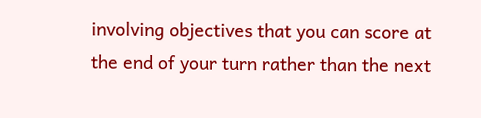involving objectives that you can score at the end of your turn rather than the next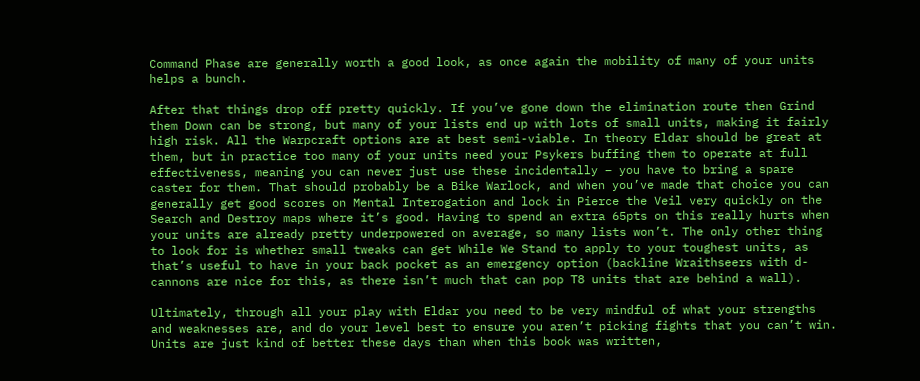Command Phase are generally worth a good look, as once again the mobility of many of your units helps a bunch.

After that things drop off pretty quickly. If you’ve gone down the elimination route then Grind them Down can be strong, but many of your lists end up with lots of small units, making it fairly high risk. All the Warpcraft options are at best semi-viable. In theory Eldar should be great at them, but in practice too many of your units need your Psykers buffing them to operate at full effectiveness, meaning you can never just use these incidentally – you have to bring a spare caster for them. That should probably be a Bike Warlock, and when you’ve made that choice you can generally get good scores on Mental Interogation and lock in Pierce the Veil very quickly on the Search and Destroy maps where it’s good. Having to spend an extra 65pts on this really hurts when your units are already pretty underpowered on average, so many lists won’t. The only other thing to look for is whether small tweaks can get While We Stand to apply to your toughest units, as that’s useful to have in your back pocket as an emergency option (backline Wraithseers with d-cannons are nice for this, as there isn’t much that can pop T8 units that are behind a wall).

Ultimately, through all your play with Eldar you need to be very mindful of what your strengths and weaknesses are, and do your level best to ensure you aren’t picking fights that you can’t win. Units are just kind of better these days than when this book was written,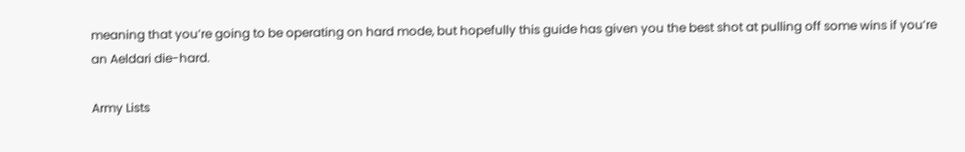meaning that you’re going to be operating on hard mode, but hopefully this guide has given you the best shot at pulling off some wins if you’re an Aeldari die-hard.

Army Lists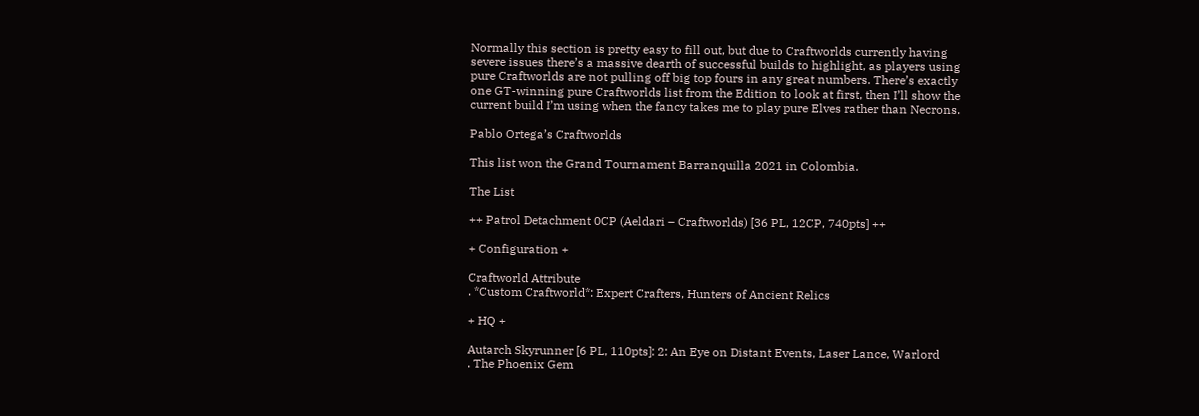Normally this section is pretty easy to fill out, but due to Craftworlds currently having severe issues there’s a massive dearth of successful builds to highlight, as players using pure Craftworlds are not pulling off big top fours in any great numbers. There’s exactly one GT-winning pure Craftworlds list from the Edition to look at first, then I’ll show the current build I’m using when the fancy takes me to play pure Elves rather than Necrons.

Pablo Ortega’s Craftworlds

This list won the Grand Tournament Barranquilla 2021 in Colombia.

The List

++ Patrol Detachment 0CP (Aeldari – Craftworlds) [36 PL, 12CP, 740pts] ++

+ Configuration +

Craftworld Attribute
. *Custom Craftworld*: Expert Crafters, Hunters of Ancient Relics

+ HQ +

Autarch Skyrunner [6 PL, 110pts]: 2: An Eye on Distant Events, Laser Lance, Warlord
. The Phoenix Gem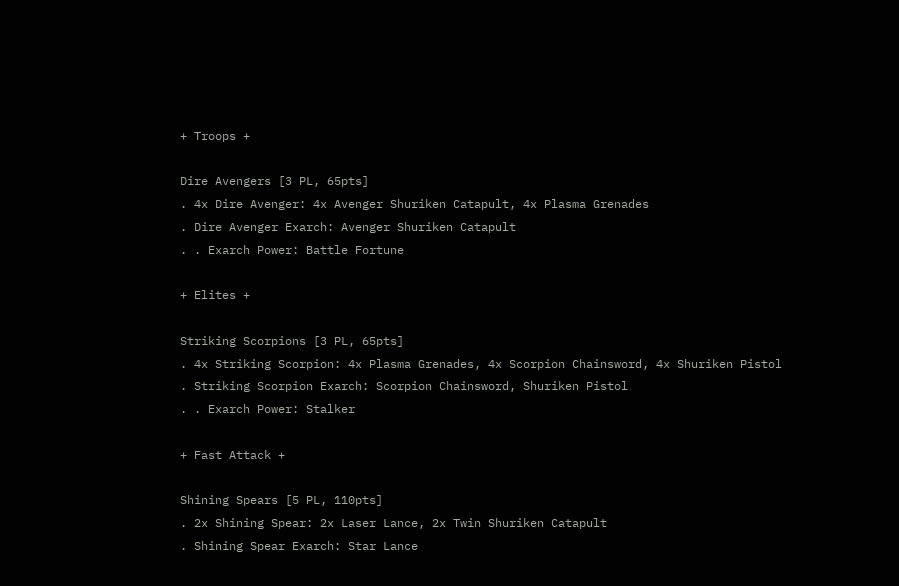+ Troops +

Dire Avengers [3 PL, 65pts]
. 4x Dire Avenger: 4x Avenger Shuriken Catapult, 4x Plasma Grenades
. Dire Avenger Exarch: Avenger Shuriken Catapult
. . Exarch Power: Battle Fortune

+ Elites +

Striking Scorpions [3 PL, 65pts]
. 4x Striking Scorpion: 4x Plasma Grenades, 4x Scorpion Chainsword, 4x Shuriken Pistol
. Striking Scorpion Exarch: Scorpion Chainsword, Shuriken Pistol
. . Exarch Power: Stalker

+ Fast Attack +

Shining Spears [5 PL, 110pts]
. 2x Shining Spear: 2x Laser Lance, 2x Twin Shuriken Catapult
. Shining Spear Exarch: Star Lance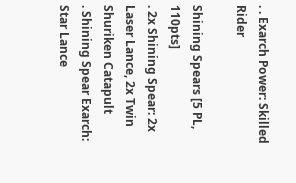. . Exarch Power: Skilled Rider

Shining Spears [5 PL, 110pts]
. 2x Shining Spear: 2x Laser Lance, 2x Twin Shuriken Catapult
. Shining Spear Exarch: Star Lance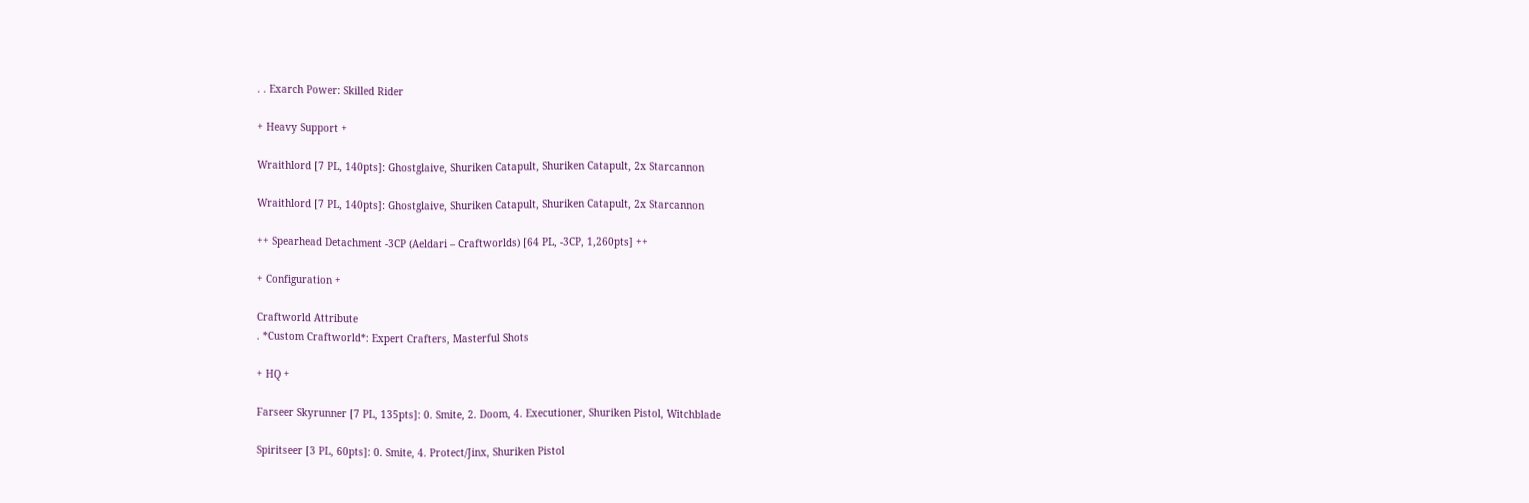. . Exarch Power: Skilled Rider

+ Heavy Support +

Wraithlord [7 PL, 140pts]: Ghostglaive, Shuriken Catapult, Shuriken Catapult, 2x Starcannon

Wraithlord [7 PL, 140pts]: Ghostglaive, Shuriken Catapult, Shuriken Catapult, 2x Starcannon

++ Spearhead Detachment -3CP (Aeldari – Craftworlds) [64 PL, -3CP, 1,260pts] ++

+ Configuration +

Craftworld Attribute
. *Custom Craftworld*: Expert Crafters, Masterful Shots

+ HQ +

Farseer Skyrunner [7 PL, 135pts]: 0. Smite, 2. Doom, 4. Executioner, Shuriken Pistol, Witchblade

Spiritseer [3 PL, 60pts]: 0. Smite, 4. Protect/Jinx, Shuriken Pistol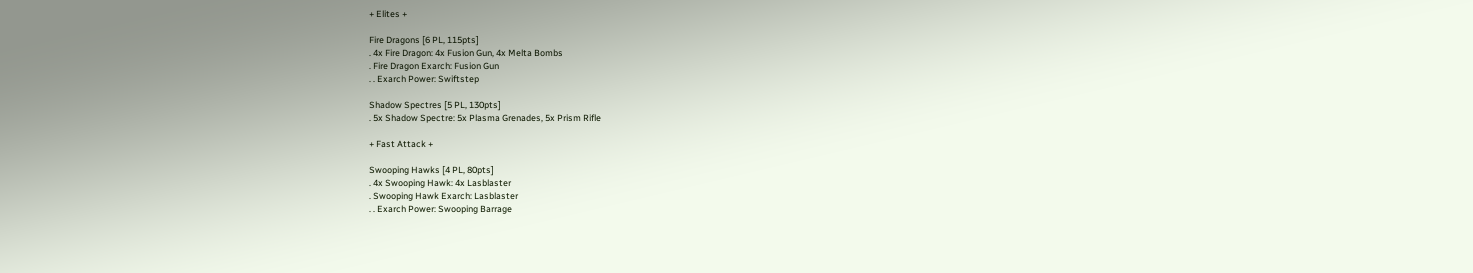+ Elites +

Fire Dragons [6 PL, 115pts]
. 4x Fire Dragon: 4x Fusion Gun, 4x Melta Bombs
. Fire Dragon Exarch: Fusion Gun
. . Exarch Power: Swiftstep

Shadow Spectres [5 PL, 130pts]
. 5x Shadow Spectre: 5x Plasma Grenades, 5x Prism Rifle

+ Fast Attack +

Swooping Hawks [4 PL, 80pts]
. 4x Swooping Hawk: 4x Lasblaster
. Swooping Hawk Exarch: Lasblaster
. . Exarch Power: Swooping Barrage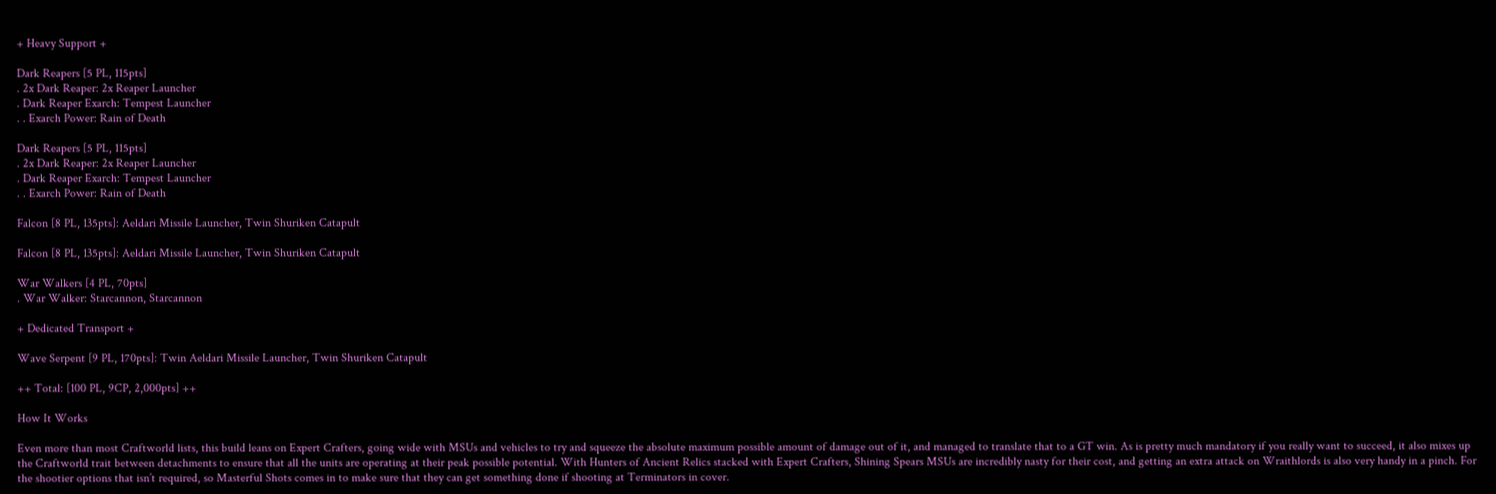+ Heavy Support +

Dark Reapers [5 PL, 115pts]
. 2x Dark Reaper: 2x Reaper Launcher
. Dark Reaper Exarch: Tempest Launcher
. . Exarch Power: Rain of Death

Dark Reapers [5 PL, 115pts]
. 2x Dark Reaper: 2x Reaper Launcher
. Dark Reaper Exarch: Tempest Launcher
. . Exarch Power: Rain of Death

Falcon [8 PL, 135pts]: Aeldari Missile Launcher, Twin Shuriken Catapult

Falcon [8 PL, 135pts]: Aeldari Missile Launcher, Twin Shuriken Catapult

War Walkers [4 PL, 70pts]
. War Walker: Starcannon, Starcannon

+ Dedicated Transport +

Wave Serpent [9 PL, 170pts]: Twin Aeldari Missile Launcher, Twin Shuriken Catapult

++ Total: [100 PL, 9CP, 2,000pts] ++

How It Works

Even more than most Craftworld lists, this build leans on Expert Crafters, going wide with MSUs and vehicles to try and squeeze the absolute maximum possible amount of damage out of it, and managed to translate that to a GT win. As is pretty much mandatory if you really want to succeed, it also mixes up the Craftworld trait between detachments to ensure that all the units are operating at their peak possible potential. With Hunters of Ancient Relics stacked with Expert Crafters, Shining Spears MSUs are incredibly nasty for their cost, and getting an extra attack on Wraithlords is also very handy in a pinch. For the shootier options that isn’t required, so Masterful Shots comes in to make sure that they can get something done if shooting at Terminators in cover.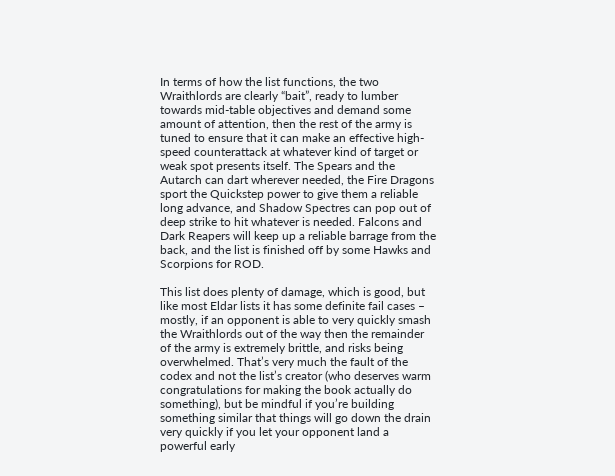In terms of how the list functions, the two Wraithlords are clearly “bait”, ready to lumber towards mid-table objectives and demand some amount of attention, then the rest of the army is tuned to ensure that it can make an effective high-speed counterattack at whatever kind of target or weak spot presents itself. The Spears and the Autarch can dart wherever needed, the Fire Dragons sport the Quickstep power to give them a reliable long advance, and Shadow Spectres can pop out of deep strike to hit whatever is needed. Falcons and Dark Reapers will keep up a reliable barrage from the back, and the list is finished off by some Hawks and Scorpions for ROD.

This list does plenty of damage, which is good, but like most Eldar lists it has some definite fail cases – mostly, if an opponent is able to very quickly smash the Wraithlords out of the way then the remainder of the army is extremely brittle, and risks being overwhelmed. That’s very much the fault of the codex and not the list’s creator (who deserves warm congratulations for making the book actually do something), but be mindful if you’re building something similar that things will go down the drain very quickly if you let your opponent land a powerful early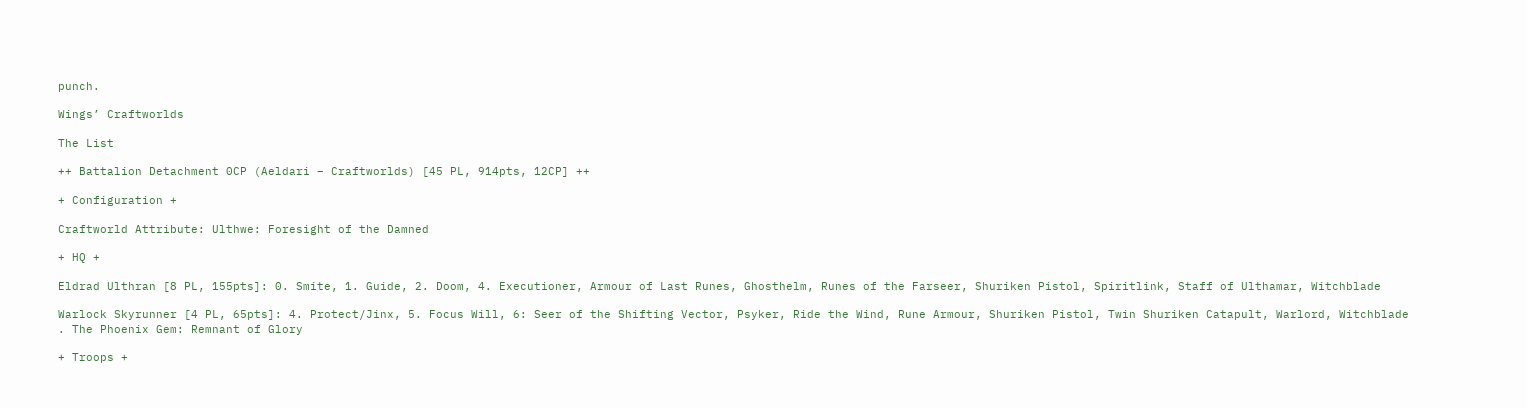punch.

Wings’ Craftworlds

The List

++ Battalion Detachment 0CP (Aeldari – Craftworlds) [45 PL, 914pts, 12CP] ++

+ Configuration +

Craftworld Attribute: Ulthwe: Foresight of the Damned

+ HQ +

Eldrad Ulthran [8 PL, 155pts]: 0. Smite, 1. Guide, 2. Doom, 4. Executioner, Armour of Last Runes, Ghosthelm, Runes of the Farseer, Shuriken Pistol, Spiritlink, Staff of Ulthamar, Witchblade

Warlock Skyrunner [4 PL, 65pts]: 4. Protect/Jinx, 5. Focus Will, 6: Seer of the Shifting Vector, Psyker, Ride the Wind, Rune Armour, Shuriken Pistol, Twin Shuriken Catapult, Warlord, Witchblade
. The Phoenix Gem: Remnant of Glory

+ Troops +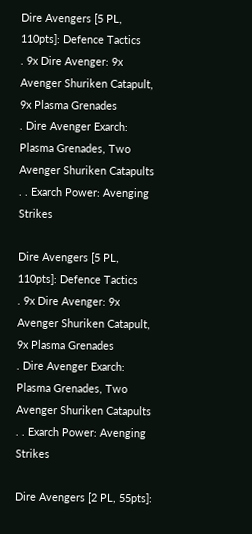Dire Avengers [5 PL, 110pts]: Defence Tactics
. 9x Dire Avenger: 9x Avenger Shuriken Catapult, 9x Plasma Grenades
. Dire Avenger Exarch: Plasma Grenades, Two Avenger Shuriken Catapults
. . Exarch Power: Avenging Strikes

Dire Avengers [5 PL, 110pts]: Defence Tactics
. 9x Dire Avenger: 9x Avenger Shuriken Catapult, 9x Plasma Grenades
. Dire Avenger Exarch: Plasma Grenades, Two Avenger Shuriken Catapults
. . Exarch Power: Avenging Strikes

Dire Avengers [2 PL, 55pts]: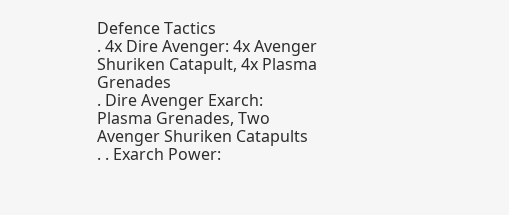Defence Tactics
. 4x Dire Avenger: 4x Avenger Shuriken Catapult, 4x Plasma Grenades
. Dire Avenger Exarch: Plasma Grenades, Two Avenger Shuriken Catapults
. . Exarch Power: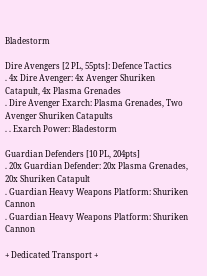Bladestorm

Dire Avengers [2 PL, 55pts]: Defence Tactics
. 4x Dire Avenger: 4x Avenger Shuriken Catapult, 4x Plasma Grenades
. Dire Avenger Exarch: Plasma Grenades, Two Avenger Shuriken Catapults
. . Exarch Power: Bladestorm

Guardian Defenders [10 PL, 204pts]
. 20x Guardian Defender: 20x Plasma Grenades, 20x Shuriken Catapult
. Guardian Heavy Weapons Platform: Shuriken Cannon
. Guardian Heavy Weapons Platform: Shuriken Cannon

+ Dedicated Transport +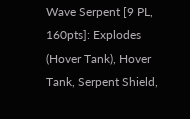Wave Serpent [9 PL, 160pts]: Explodes (Hover Tank), Hover Tank, Serpent Shield,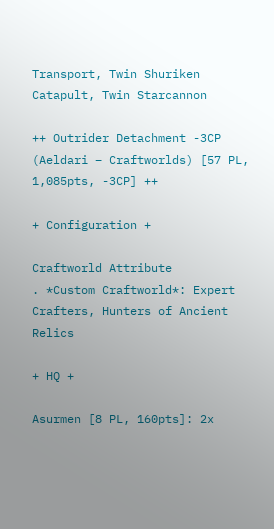Transport, Twin Shuriken Catapult, Twin Starcannon

++ Outrider Detachment -3CP (Aeldari – Craftworlds) [57 PL, 1,085pts, -3CP] ++

+ Configuration +

Craftworld Attribute
. *Custom Craftworld*: Expert Crafters, Hunters of Ancient Relics

+ HQ +

Asurmen [8 PL, 160pts]: 2x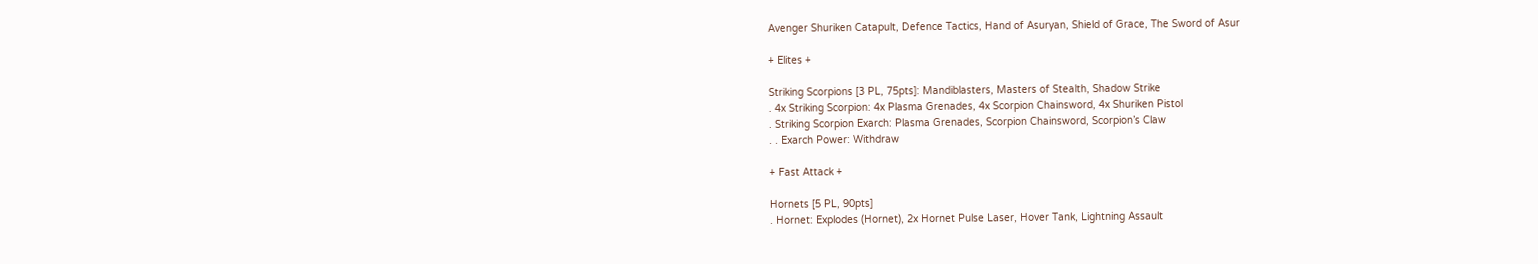Avenger Shuriken Catapult, Defence Tactics, Hand of Asuryan, Shield of Grace, The Sword of Asur

+ Elites +

Striking Scorpions [3 PL, 75pts]: Mandiblasters, Masters of Stealth, Shadow Strike
. 4x Striking Scorpion: 4x Plasma Grenades, 4x Scorpion Chainsword, 4x Shuriken Pistol
. Striking Scorpion Exarch: Plasma Grenades, Scorpion Chainsword, Scorpion’s Claw
. . Exarch Power: Withdraw

+ Fast Attack +

Hornets [5 PL, 90pts]
. Hornet: Explodes (Hornet), 2x Hornet Pulse Laser, Hover Tank, Lightning Assault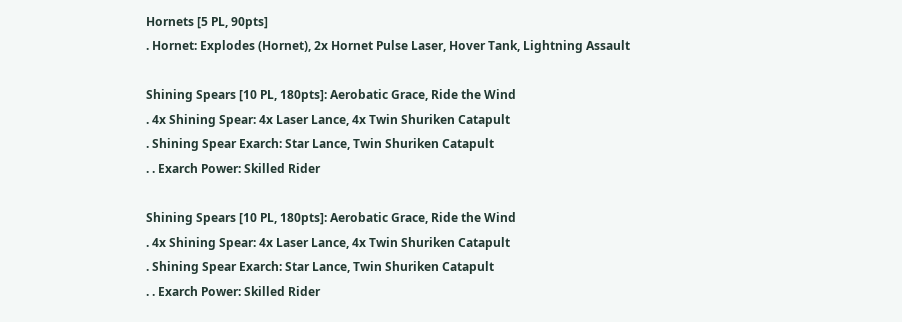Hornets [5 PL, 90pts]
. Hornet: Explodes (Hornet), 2x Hornet Pulse Laser, Hover Tank, Lightning Assault

Shining Spears [10 PL, 180pts]: Aerobatic Grace, Ride the Wind
. 4x Shining Spear: 4x Laser Lance, 4x Twin Shuriken Catapult
. Shining Spear Exarch: Star Lance, Twin Shuriken Catapult
. . Exarch Power: Skilled Rider

Shining Spears [10 PL, 180pts]: Aerobatic Grace, Ride the Wind
. 4x Shining Spear: 4x Laser Lance, 4x Twin Shuriken Catapult
. Shining Spear Exarch: Star Lance, Twin Shuriken Catapult
. . Exarch Power: Skilled Rider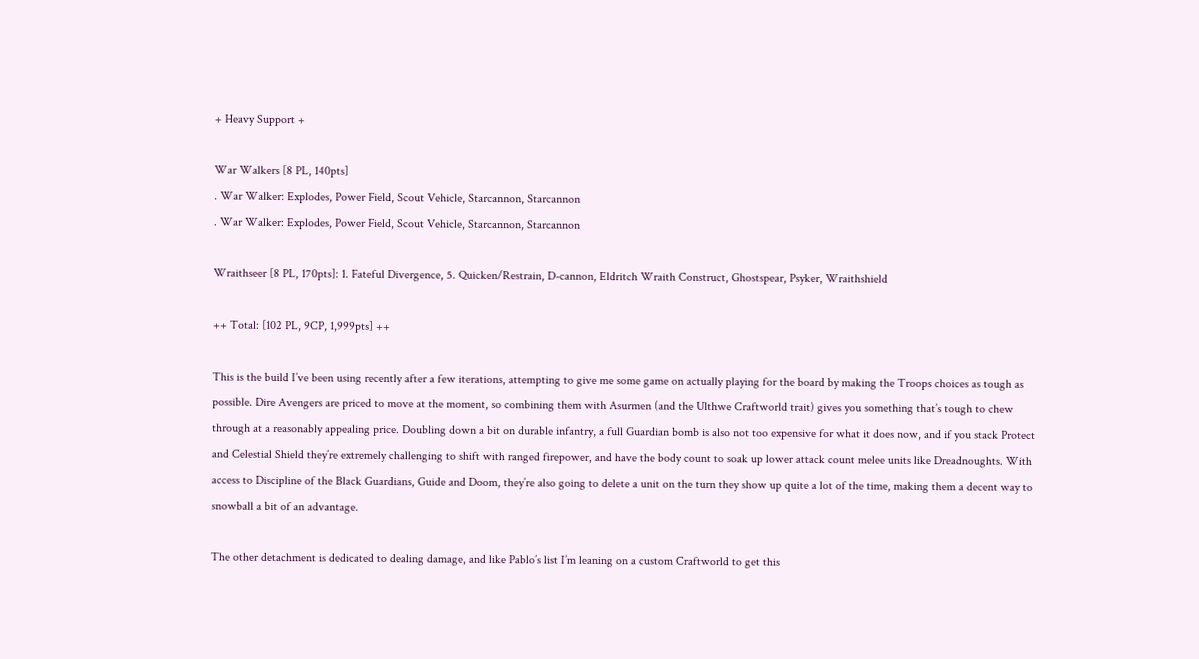+ Heavy Support +

War Walkers [8 PL, 140pts]
. War Walker: Explodes, Power Field, Scout Vehicle, Starcannon, Starcannon
. War Walker: Explodes, Power Field, Scout Vehicle, Starcannon, Starcannon

Wraithseer [8 PL, 170pts]: 1. Fateful Divergence, 5. Quicken/Restrain, D-cannon, Eldritch Wraith Construct, Ghostspear, Psyker, Wraithshield

++ Total: [102 PL, 9CP, 1,999pts] ++

This is the build I’ve been using recently after a few iterations, attempting to give me some game on actually playing for the board by making the Troops choices as tough as possible. Dire Avengers are priced to move at the moment, so combining them with Asurmen (and the Ulthwe Craftworld trait) gives you something that’s tough to chew through at a reasonably appealing price. Doubling down a bit on durable infantry, a full Guardian bomb is also not too expensive for what it does now, and if you stack Protect and Celestial Shield they’re extremely challenging to shift with ranged firepower, and have the body count to soak up lower attack count melee units like Dreadnoughts. With access to Discipline of the Black Guardians, Guide and Doom, they’re also going to delete a unit on the turn they show up quite a lot of the time, making them a decent way to snowball a bit of an advantage.

The other detachment is dedicated to dealing damage, and like Pablo’s list I’m leaning on a custom Craftworld to get this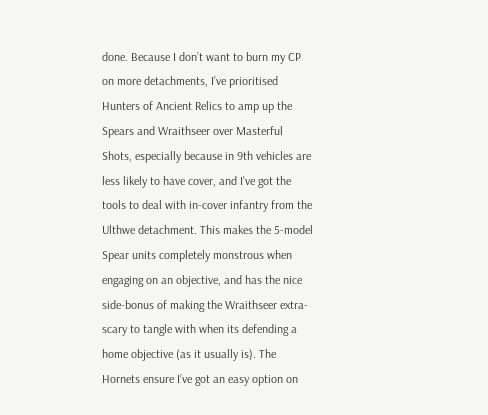done. Because I don’t want to burn my CP on more detachments, I’ve prioritised Hunters of Ancient Relics to amp up the Spears and Wraithseer over Masterful Shots, especially because in 9th vehicles are less likely to have cover, and I’ve got the tools to deal with in-cover infantry from the Ulthwe detachment. This makes the 5-model Spear units completely monstrous when engaging on an objective, and has the nice side-bonus of making the Wraithseer extra-scary to tangle with when its defending a home objective (as it usually is). The Hornets ensure I’ve got an easy option on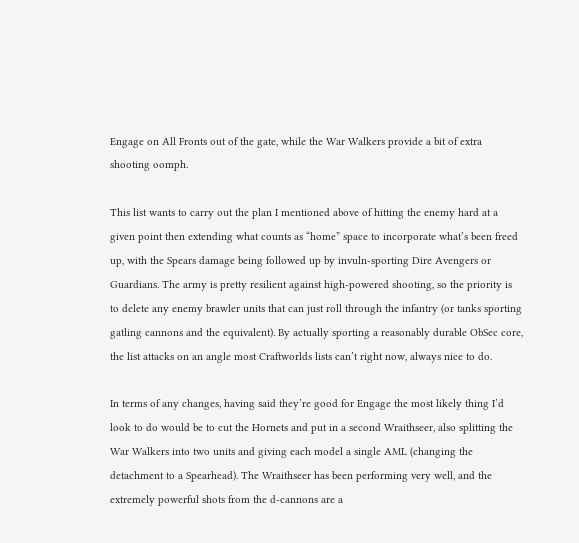Engage on All Fronts out of the gate, while the War Walkers provide a bit of extra shooting oomph.

This list wants to carry out the plan I mentioned above of hitting the enemy hard at a given point then extending what counts as “home” space to incorporate what’s been freed up, with the Spears damage being followed up by invuln-sporting Dire Avengers or Guardians. The army is pretty resilient against high-powered shooting, so the priority is to delete any enemy brawler units that can just roll through the infantry (or tanks sporting gatling cannons and the equivalent). By actually sporting a reasonably durable ObSec core, the list attacks on an angle most Craftworlds lists can’t right now, always nice to do.

In terms of any changes, having said they’re good for Engage the most likely thing I’d look to do would be to cut the Hornets and put in a second Wraithseer, also splitting the War Walkers into two units and giving each model a single AML (changing the detachment to a Spearhead). The Wraithseer has been performing very well, and the extremely powerful shots from the d-cannons are a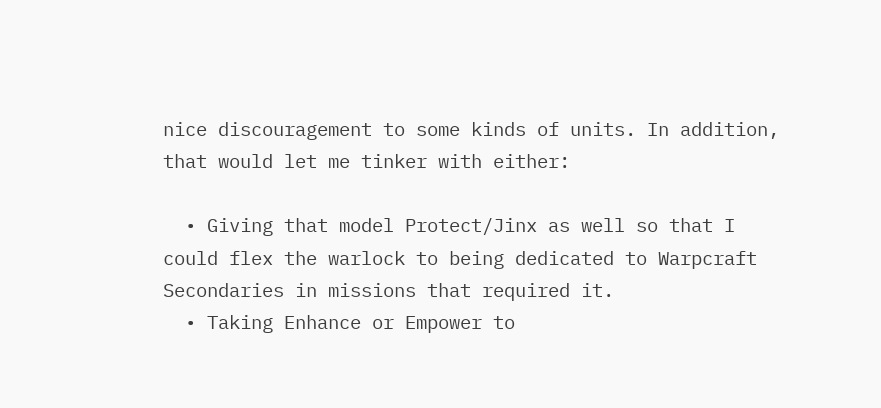nice discouragement to some kinds of units. In addition, that would let me tinker with either:

  • Giving that model Protect/Jinx as well so that I could flex the warlock to being dedicated to Warpcraft Secondaries in missions that required it.
  • Taking Enhance or Empower to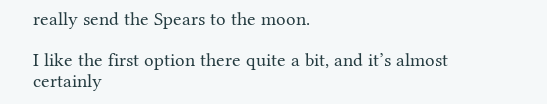really send the Spears to the moon.

I like the first option there quite a bit, and it’s almost certainly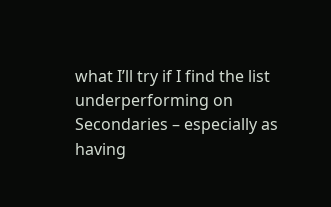what I’ll try if I find the list underperforming on Secondaries – especially as having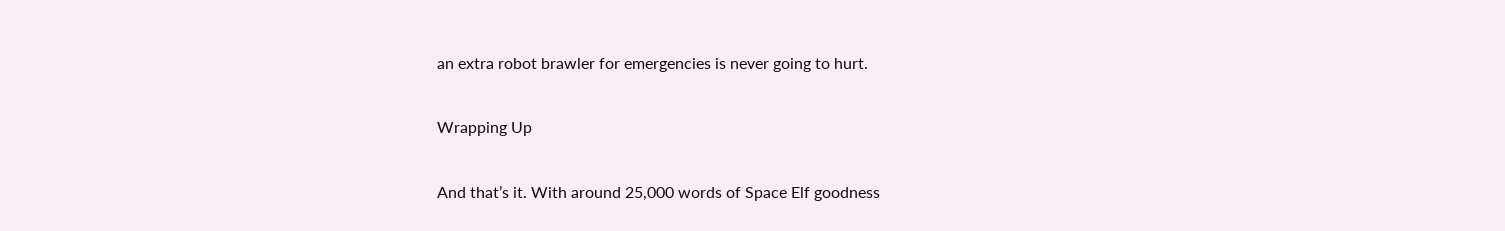an extra robot brawler for emergencies is never going to hurt.

Wrapping Up

And that’s it. With around 25,000 words of Space Elf goodness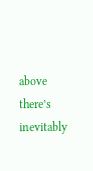above there’s inevitably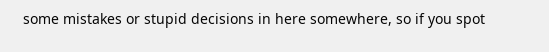some mistakes or stupid decisions in here somewhere, so if you spot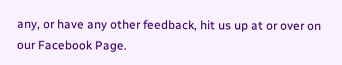any, or have any other feedback, hit us up at or over on our Facebook Page.